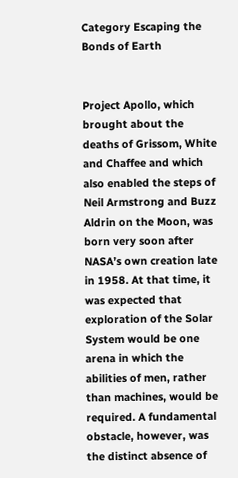Category Escaping the Bonds of Earth


Project Apollo, which brought about the deaths of Grissom, White and Chaffee and which also enabled the steps of Neil Armstrong and Buzz Aldrin on the Moon, was born very soon after NASA’s own creation late in 1958. At that time, it was expected that exploration of the Solar System would be one arena in which the abilities of men, rather than machines, would be required. A fundamental obstacle, however, was the distinct absence of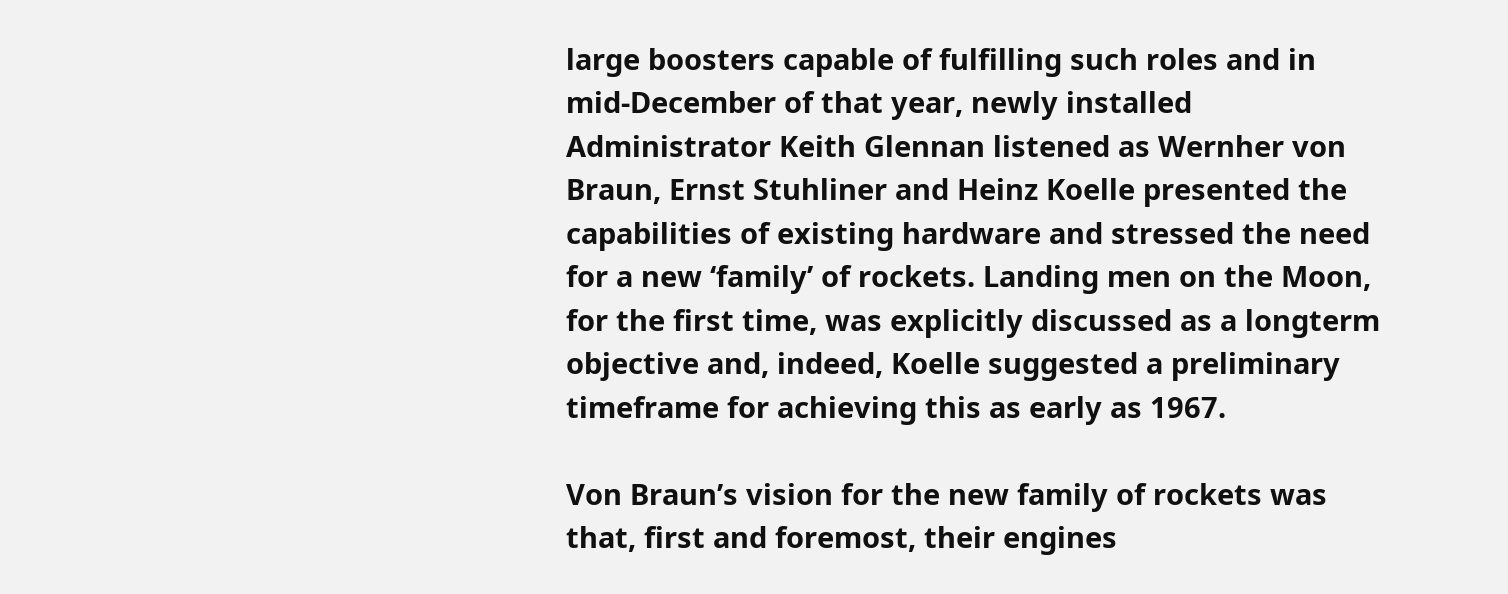large boosters capable of fulfilling such roles and in mid-December of that year, newly installed Administrator Keith Glennan listened as Wernher von Braun, Ernst Stuhliner and Heinz Koelle presented the capabilities of existing hardware and stressed the need for a new ‘family’ of rockets. Landing men on the Moon, for the first time, was explicitly discussed as a longterm objective and, indeed, Koelle suggested a preliminary timeframe for achieving this as early as 1967.

Von Braun’s vision for the new family of rockets was that, first and foremost, their engines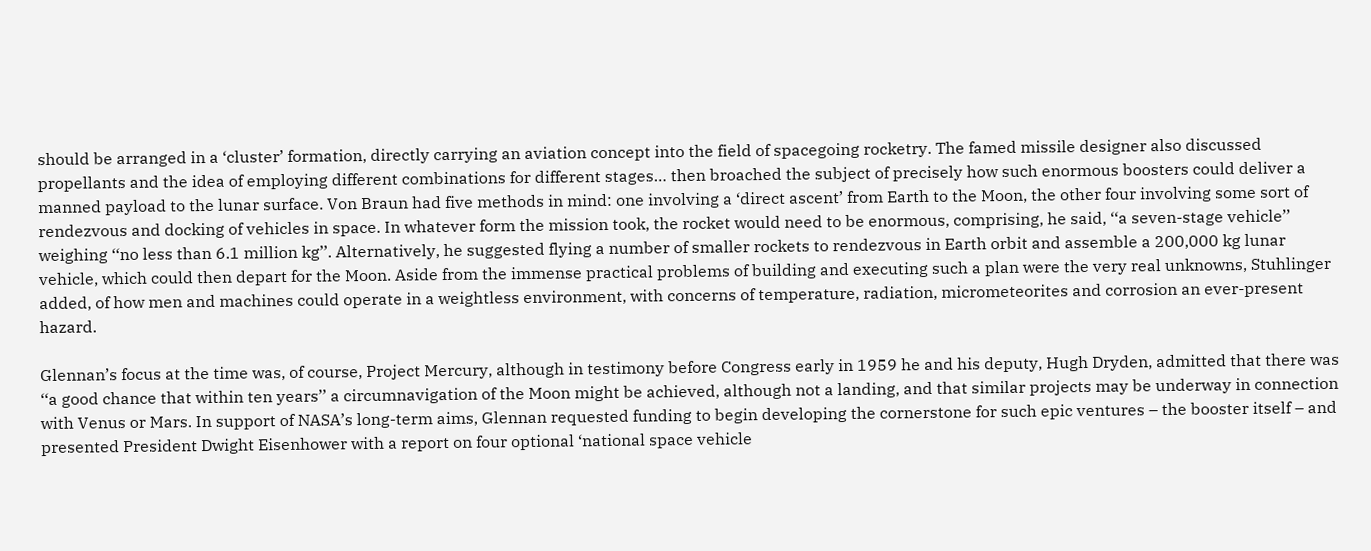should be arranged in a ‘cluster’ formation, directly carrying an aviation concept into the field of spacegoing rocketry. The famed missile designer also discussed propellants and the idea of employing different combinations for different stages… then broached the subject of precisely how such enormous boosters could deliver a manned payload to the lunar surface. Von Braun had five methods in mind: one involving a ‘direct ascent’ from Earth to the Moon, the other four involving some sort of rendezvous and docking of vehicles in space. In whatever form the mission took, the rocket would need to be enormous, comprising, he said, ‘‘a seven-stage vehicle’’ weighing ‘‘no less than 6.1 million kg’’. Alternatively, he suggested flying a number of smaller rockets to rendezvous in Earth orbit and assemble a 200,000 kg lunar vehicle, which could then depart for the Moon. Aside from the immense practical problems of building and executing such a plan were the very real unknowns, Stuhlinger added, of how men and machines could operate in a weightless environment, with concerns of temperature, radiation, micrometeorites and corrosion an ever-present hazard.

Glennan’s focus at the time was, of course, Project Mercury, although in testimony before Congress early in 1959 he and his deputy, Hugh Dryden, admitted that there was ‘‘a good chance that within ten years’’ a circumnavigation of the Moon might be achieved, although not a landing, and that similar projects may be underway in connection with Venus or Mars. In support of NASA’s long-term aims, Glennan requested funding to begin developing the cornerstone for such epic ventures – the booster itself – and presented President Dwight Eisenhower with a report on four optional ‘national space vehicle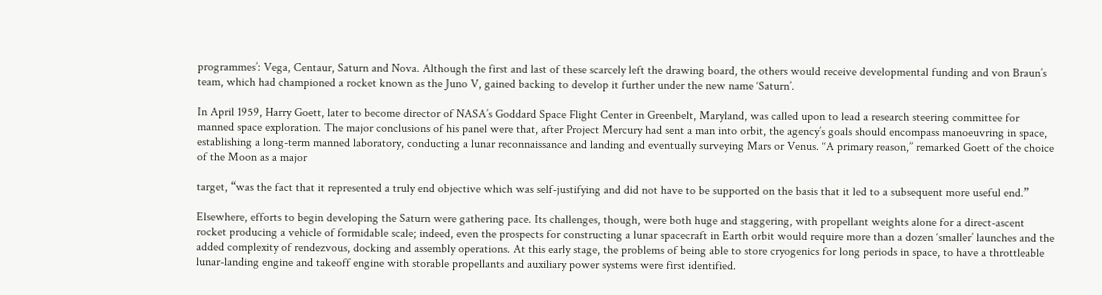programmes’: Vega, Centaur, Saturn and Nova. Although the first and last of these scarcely left the drawing board, the others would receive developmental funding and von Braun’s team, which had championed a rocket known as the Juno V, gained backing to develop it further under the new name ‘Saturn’.

In April 1959, Harry Goett, later to become director of NASA’s Goddard Space Flight Center in Greenbelt, Maryland, was called upon to lead a research steering committee for manned space exploration. The major conclusions of his panel were that, after Project Mercury had sent a man into orbit, the agency’s goals should encompass manoeuvring in space, establishing a long-term manned laboratory, conducting a lunar reconnaissance and landing and eventually surveying Mars or Venus. ‘‘A primary reason,’’ remarked Goett of the choice of the Moon as a major

target, “was the fact that it represented a truly end objective which was self-justifying and did not have to be supported on the basis that it led to a subsequent more useful end.”

Elsewhere, efforts to begin developing the Saturn were gathering pace. Its challenges, though, were both huge and staggering, with propellant weights alone for a direct-ascent rocket producing a vehicle of formidable scale; indeed, even the prospects for constructing a lunar spacecraft in Earth orbit would require more than a dozen ‘smaller’ launches and the added complexity of rendezvous, docking and assembly operations. At this early stage, the problems of being able to store cryogenics for long periods in space, to have a throttleable lunar-landing engine and takeoff engine with storable propellants and auxiliary power systems were first identified.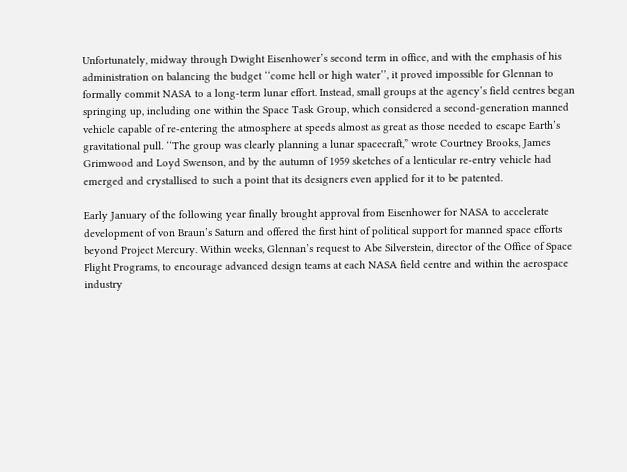Unfortunately, midway through Dwight Eisenhower’s second term in office, and with the emphasis of his administration on balancing the budget ‘‘come hell or high water’’, it proved impossible for Glennan to formally commit NASA to a long-term lunar effort. Instead, small groups at the agency’s field centres began springing up, including one within the Space Task Group, which considered a second-generation manned vehicle capable of re-entering the atmosphere at speeds almost as great as those needed to escape Earth’s gravitational pull. ‘‘The group was clearly planning a lunar spacecraft,” wrote Courtney Brooks, James Grimwood and Loyd Swenson, and by the autumn of 1959 sketches of a lenticular re-entry vehicle had emerged and crystallised to such a point that its designers even applied for it to be patented.

Early January of the following year finally brought approval from Eisenhower for NASA to accelerate development of von Braun’s Saturn and offered the first hint of political support for manned space efforts beyond Project Mercury. Within weeks, Glennan’s request to Abe Silverstein, director of the Office of Space Flight Programs, to encourage advanced design teams at each NASA field centre and within the aerospace industry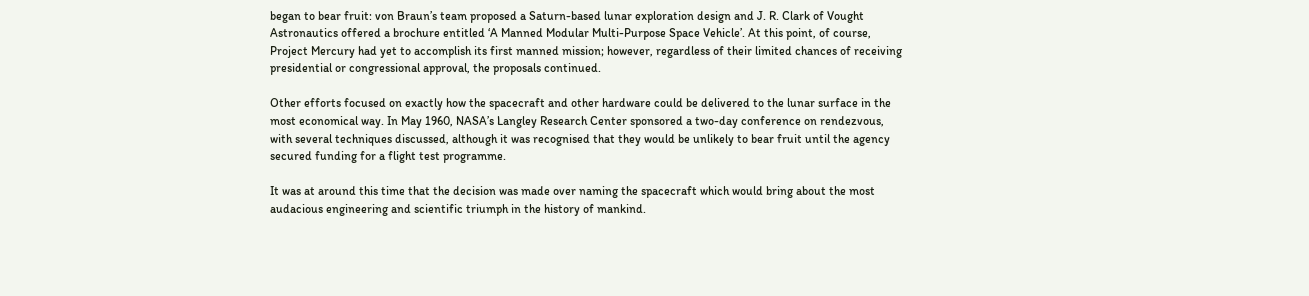began to bear fruit: von Braun’s team proposed a Saturn-based lunar exploration design and J. R. Clark of Vought Astronautics offered a brochure entitled ‘A Manned Modular Multi-Purpose Space Vehicle’. At this point, of course, Project Mercury had yet to accomplish its first manned mission; however, regardless of their limited chances of receiving presidential or congressional approval, the proposals continued.

Other efforts focused on exactly how the spacecraft and other hardware could be delivered to the lunar surface in the most economical way. In May 1960, NASA’s Langley Research Center sponsored a two-day conference on rendezvous, with several techniques discussed, although it was recognised that they would be unlikely to bear fruit until the agency secured funding for a flight test programme.

It was at around this time that the decision was made over naming the spacecraft which would bring about the most audacious engineering and scientific triumph in the history of mankind.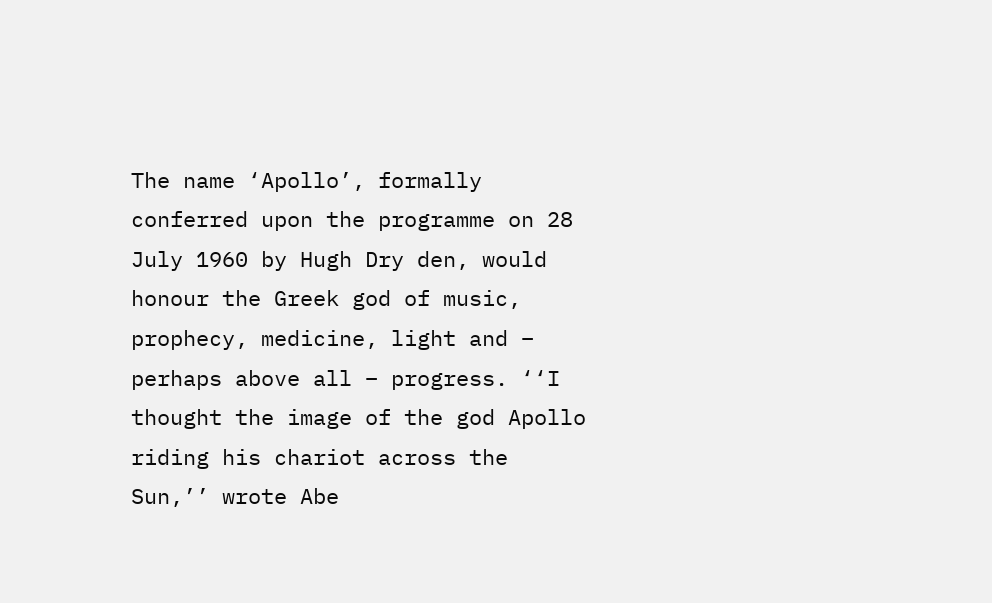The name ‘Apollo’, formally conferred upon the programme on 28 July 1960 by Hugh Dry den, would honour the Greek god of music, prophecy, medicine, light and – perhaps above all – progress. ‘‘I thought the image of the god Apollo riding his chariot across the Sun,’’ wrote Abe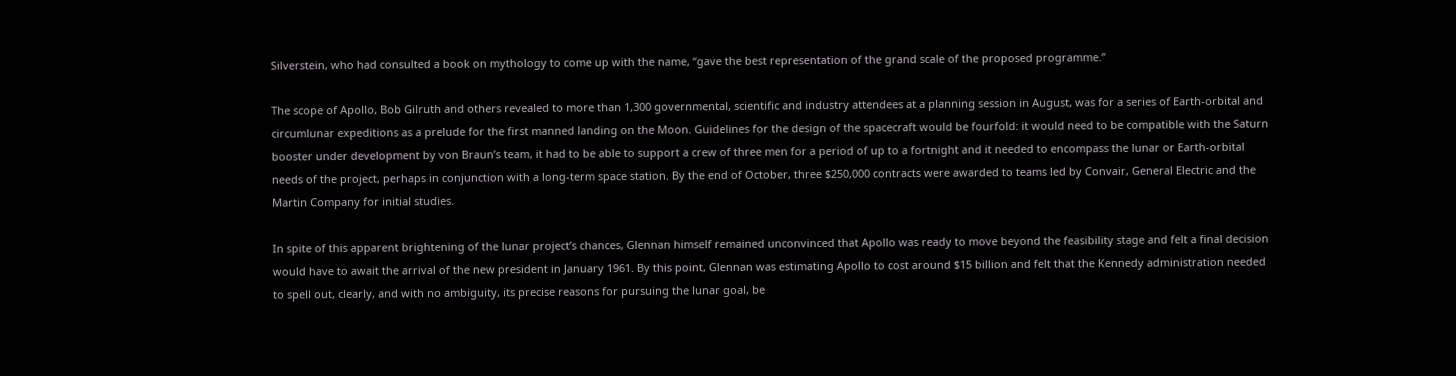Silverstein, who had consulted a book on mythology to come up with the name, ‘‘gave the best representation of the grand scale of the proposed programme.’’

The scope of Apollo, Bob Gilruth and others revealed to more than 1,300 governmental, scientific and industry attendees at a planning session in August, was for a series of Earth-orbital and circumlunar expeditions as a prelude for the first manned landing on the Moon. Guidelines for the design of the spacecraft would be fourfold: it would need to be compatible with the Saturn booster under development by von Braun’s team, it had to be able to support a crew of three men for a period of up to a fortnight and it needed to encompass the lunar or Earth-orbital needs of the project, perhaps in conjunction with a long-term space station. By the end of October, three $250,000 contracts were awarded to teams led by Convair, General Electric and the Martin Company for initial studies.

In spite of this apparent brightening of the lunar project’s chances, Glennan himself remained unconvinced that Apollo was ready to move beyond the feasibility stage and felt a final decision would have to await the arrival of the new president in January 1961. By this point, Glennan was estimating Apollo to cost around $15 billion and felt that the Kennedy administration needed to spell out, clearly, and with no ambiguity, its precise reasons for pursuing the lunar goal, be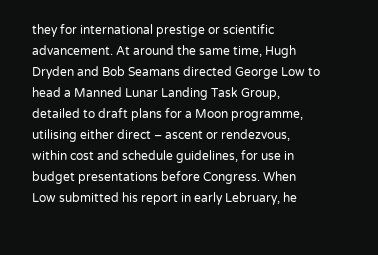they for international prestige or scientific advancement. At around the same time, Hugh Dryden and Bob Seamans directed George Low to head a Manned Lunar Landing Task Group, detailed to draft plans for a Moon programme, utilising either direct – ascent or rendezvous, within cost and schedule guidelines, for use in budget presentations before Congress. When Low submitted his report in early Lebruary, he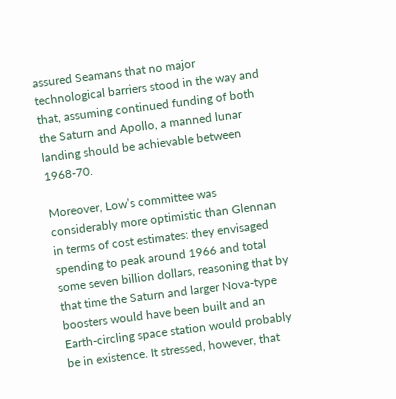assured Seamans that no major technological barriers stood in the way and that, assuming continued funding of both the Saturn and Apollo, a manned lunar landing should be achievable between 1968-70.

Moreover, Low’s committee was considerably more optimistic than Glennan in terms of cost estimates: they envisaged spending to peak around 1966 and total some seven billion dollars, reasoning that by that time the Saturn and larger Nova-type boosters would have been built and an Earth-circling space station would probably be in existence. It stressed, however, that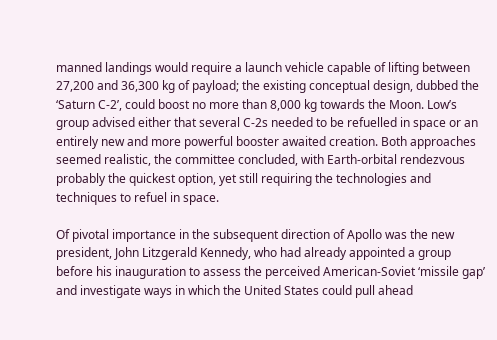manned landings would require a launch vehicle capable of lifting between 27,200 and 36,300 kg of payload; the existing conceptual design, dubbed the ‘Saturn C-2’, could boost no more than 8,000 kg towards the Moon. Low’s group advised either that several C-2s needed to be refuelled in space or an entirely new and more powerful booster awaited creation. Both approaches seemed realistic, the committee concluded, with Earth-orbital rendezvous probably the quickest option, yet still requiring the technologies and techniques to refuel in space.

Of pivotal importance in the subsequent direction of Apollo was the new president, John Litzgerald Kennedy, who had already appointed a group before his inauguration to assess the perceived American-Soviet ‘missile gap’ and investigate ways in which the United States could pull ahead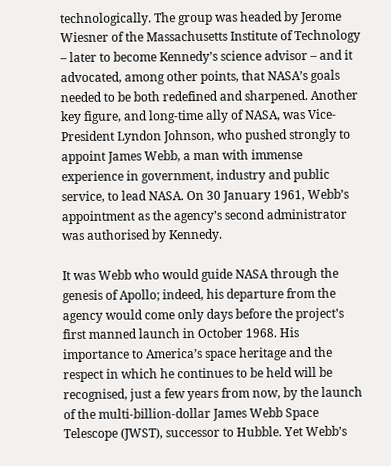technologically. The group was headed by Jerome Wiesner of the Massachusetts Institute of Technology – later to become Kennedy’s science advisor – and it advocated, among other points, that NASA’s goals needed to be both redefined and sharpened. Another key figure, and long-time ally of NASA, was Vice-President Lyndon Johnson, who pushed strongly to appoint James Webb, a man with immense experience in government, industry and public service, to lead NASA. On 30 January 1961, Webb’s appointment as the agency’s second administrator was authorised by Kennedy.

It was Webb who would guide NASA through the genesis of Apollo; indeed, his departure from the agency would come only days before the project’s first manned launch in October 1968. His importance to America’s space heritage and the respect in which he continues to be held will be recognised, just a few years from now, by the launch of the multi-billion-dollar James Webb Space Telescope (JWST), successor to Hubble. Yet Webb’s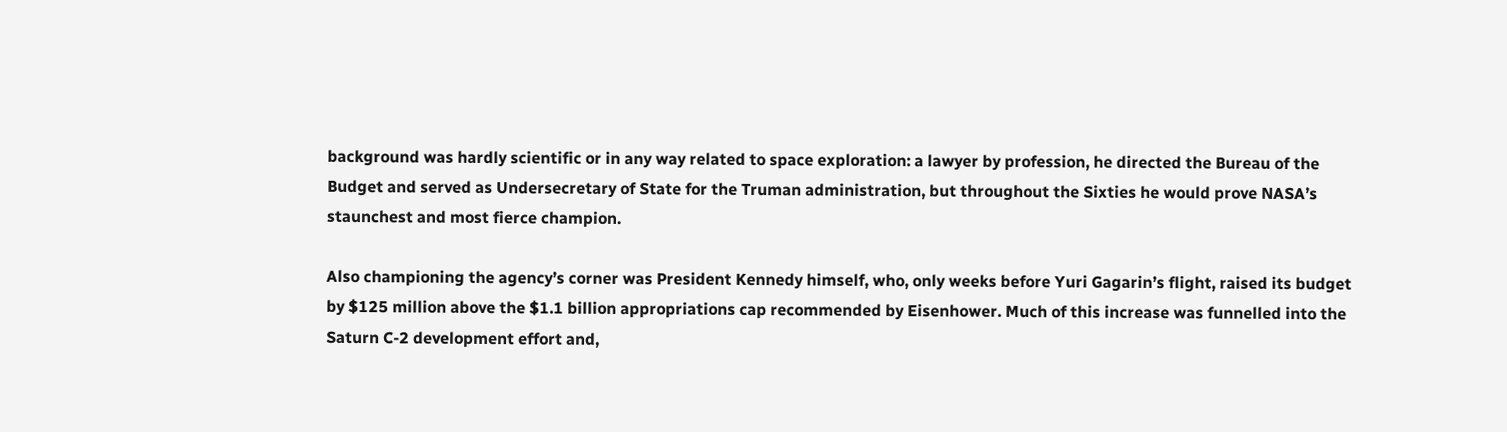background was hardly scientific or in any way related to space exploration: a lawyer by profession, he directed the Bureau of the Budget and served as Undersecretary of State for the Truman administration, but throughout the Sixties he would prove NASA’s staunchest and most fierce champion.

Also championing the agency’s corner was President Kennedy himself, who, only weeks before Yuri Gagarin’s flight, raised its budget by $125 million above the $1.1 billion appropriations cap recommended by Eisenhower. Much of this increase was funnelled into the Saturn C-2 development effort and,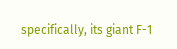specifically, its giant F-1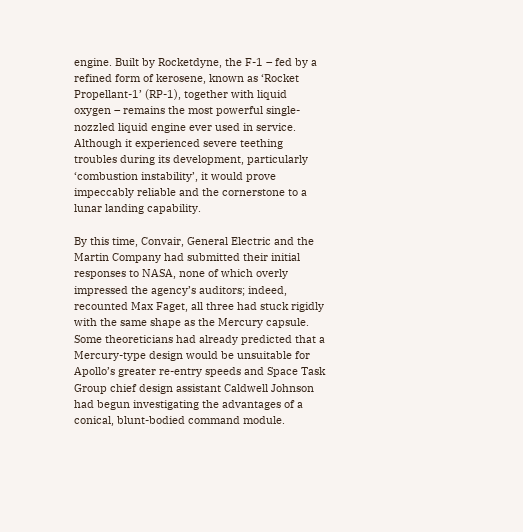engine. Built by Rocketdyne, the F-1 – fed by a refined form of kerosene, known as ‘Rocket Propellant-1’ (RP-1), together with liquid oxygen – remains the most powerful single-nozzled liquid engine ever used in service. Although it experienced severe teething troubles during its development, particularly ‘combustion instability’, it would prove impeccably reliable and the cornerstone to a lunar landing capability.

By this time, Convair, General Electric and the Martin Company had submitted their initial responses to NASA, none of which overly impressed the agency’s auditors; indeed, recounted Max Faget, all three had stuck rigidly with the same shape as the Mercury capsule. Some theoreticians had already predicted that a Mercury-type design would be unsuitable for Apollo’s greater re-entry speeds and Space Task Group chief design assistant Caldwell Johnson had begun investigating the advantages of a conical, blunt-bodied command module.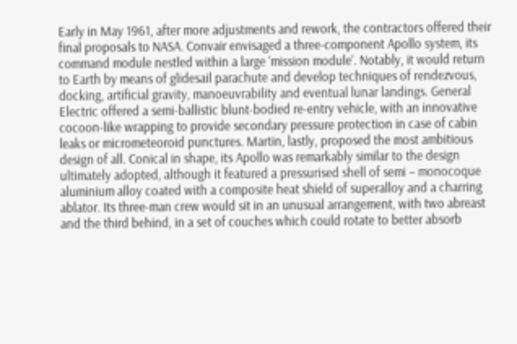Early in May 1961, after more adjustments and rework, the contractors offered their final proposals to NASA. Convair envisaged a three-component Apollo system, its command module nestled within a large ‘mission module’. Notably, it would return to Earth by means of glidesail parachute and develop techniques of rendezvous, docking, artificial gravity, manoeuvrability and eventual lunar landings. General Electric offered a semi-ballistic blunt-bodied re-entry vehicle, with an innovative cocoon-like wrapping to provide secondary pressure protection in case of cabin leaks or micrometeoroid punctures. Martin, lastly, proposed the most ambitious design of all. Conical in shape, its Apollo was remarkably similar to the design ultimately adopted, although it featured a pressurised shell of semi – monocoque aluminium alloy coated with a composite heat shield of superalloy and a charring ablator. Its three-man crew would sit in an unusual arrangement, with two abreast and the third behind, in a set of couches which could rotate to better absorb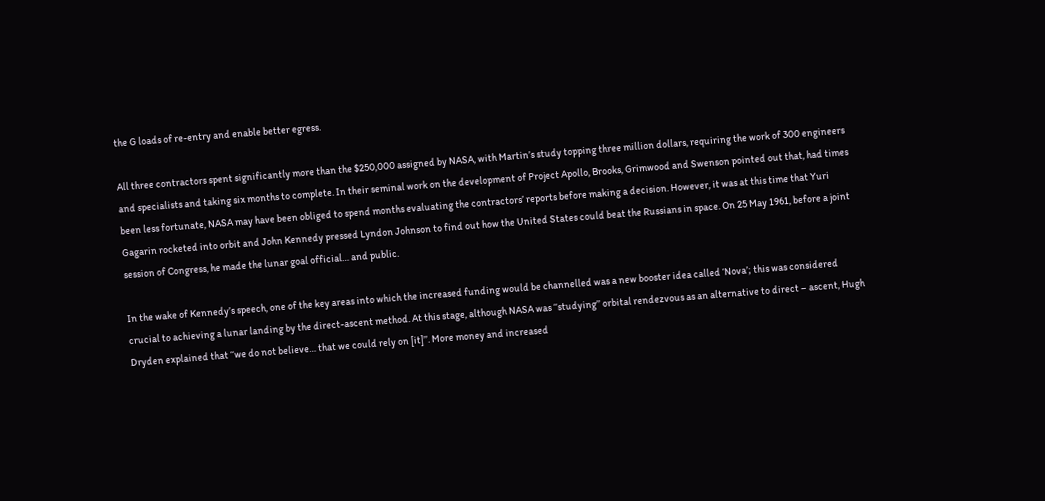the G loads of re-entry and enable better egress.

All three contractors spent significantly more than the $250,000 assigned by NASA, with Martin’s study topping three million dollars, requiring the work of 300 engineers and specialists and taking six months to complete. In their seminal work on the development of Project Apollo, Brooks, Grimwood and Swenson pointed out that, had times been less fortunate, NASA may have been obliged to spend months evaluating the contractors’ reports before making a decision. However, it was at this time that Yuri Gagarin rocketed into orbit and John Kennedy pressed Lyndon Johnson to find out how the United States could beat the Russians in space. On 25 May 1961, before a joint session of Congress, he made the lunar goal official… and public.

In the wake of Kennedy’s speech, one of the key areas into which the increased funding would be channelled was a new booster idea called ‘Nova’; this was considered crucial to achieving a lunar landing by the direct-ascent method. At this stage, although NASA was ‘‘studying’’ orbital rendezvous as an alternative to direct – ascent, Hugh Dryden explained that ‘‘we do not believe… that we could rely on [it]’’. More money and increased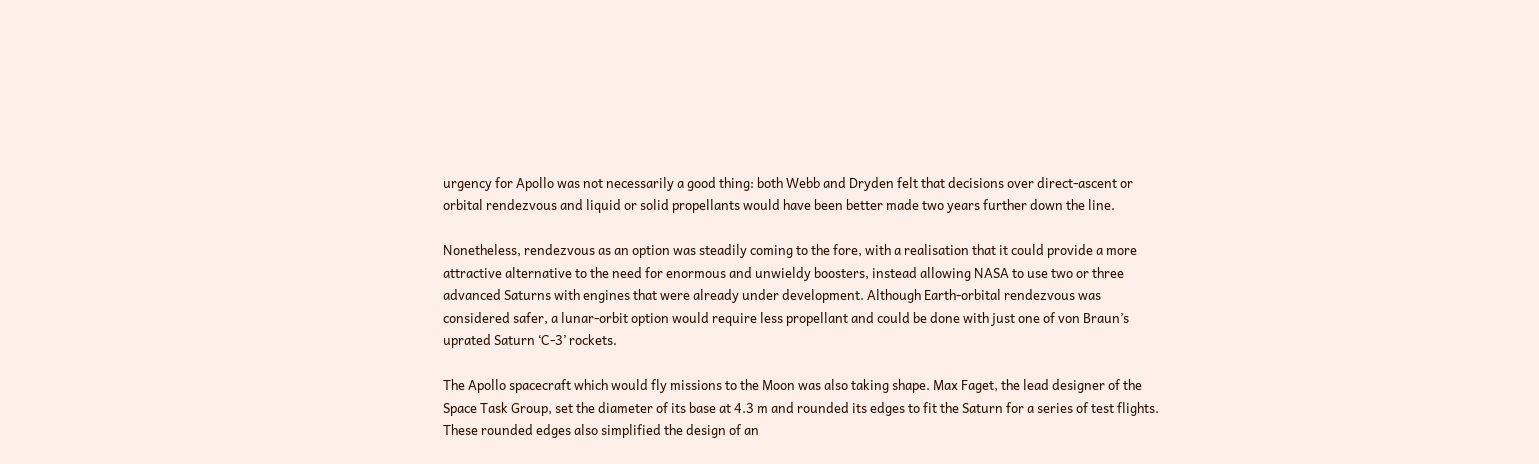urgency for Apollo was not necessarily a good thing: both Webb and Dryden felt that decisions over direct-ascent or orbital rendezvous and liquid or solid propellants would have been better made two years further down the line.

Nonetheless, rendezvous as an option was steadily coming to the fore, with a realisation that it could provide a more attractive alternative to the need for enormous and unwieldy boosters, instead allowing NASA to use two or three advanced Saturns with engines that were already under development. Although Earth-orbital rendezvous was considered safer, a lunar-orbit option would require less propellant and could be done with just one of von Braun’s uprated Saturn ‘C-3’ rockets.

The Apollo spacecraft which would fly missions to the Moon was also taking shape. Max Faget, the lead designer of the Space Task Group, set the diameter of its base at 4.3 m and rounded its edges to fit the Saturn for a series of test flights. These rounded edges also simplified the design of an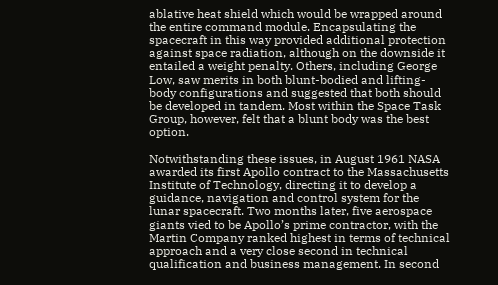ablative heat shield which would be wrapped around the entire command module. Encapsulating the spacecraft in this way provided additional protection against space radiation, although on the downside it entailed a weight penalty. Others, including George Low, saw merits in both blunt-bodied and lifting-body configurations and suggested that both should be developed in tandem. Most within the Space Task Group, however, felt that a blunt body was the best option.

Notwithstanding these issues, in August 1961 NASA awarded its first Apollo contract to the Massachusetts Institute of Technology, directing it to develop a guidance, navigation and control system for the lunar spacecraft. Two months later, five aerospace giants vied to be Apollo’s prime contractor, with the Martin Company ranked highest in terms of technical approach and a very close second in technical qualification and business management. In second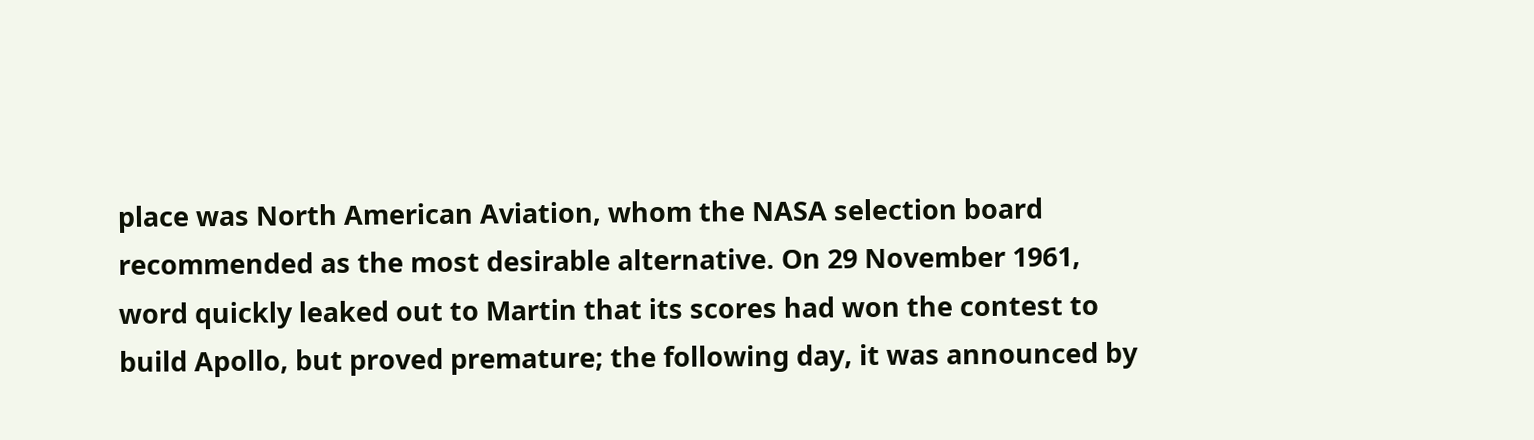place was North American Aviation, whom the NASA selection board recommended as the most desirable alternative. On 29 November 1961, word quickly leaked out to Martin that its scores had won the contest to build Apollo, but proved premature; the following day, it was announced by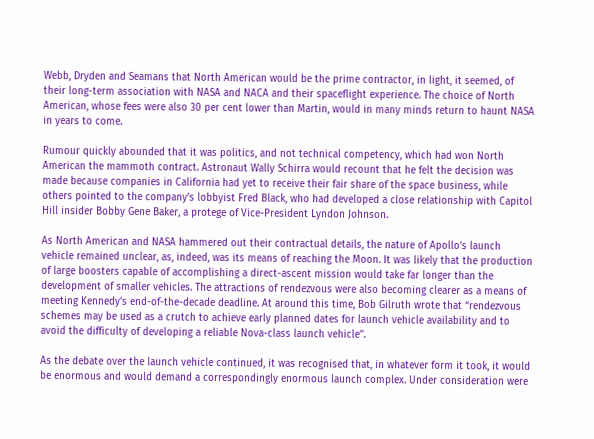Webb, Dryden and Seamans that North American would be the prime contractor, in light, it seemed, of their long-term association with NASA and NACA and their spaceflight experience. The choice of North American, whose fees were also 30 per cent lower than Martin, would in many minds return to haunt NASA in years to come.

Rumour quickly abounded that it was politics, and not technical competency, which had won North American the mammoth contract. Astronaut Wally Schirra would recount that he felt the decision was made because companies in California had yet to receive their fair share of the space business, while others pointed to the company’s lobbyist Fred Black, who had developed a close relationship with Capitol Hill insider Bobby Gene Baker, a protege of Vice-President Lyndon Johnson.

As North American and NASA hammered out their contractual details, the nature of Apollo’s launch vehicle remained unclear, as, indeed, was its means of reaching the Moon. It was likely that the production of large boosters capable of accomplishing a direct-ascent mission would take far longer than the development of smaller vehicles. The attractions of rendezvous were also becoming clearer as a means of meeting Kennedy’s end-of-the-decade deadline. At around this time, Bob Gilruth wrote that “rendezvous schemes may be used as a crutch to achieve early planned dates for launch vehicle availability and to avoid the difficulty of developing a reliable Nova-class launch vehicle’’.

As the debate over the launch vehicle continued, it was recognised that, in whatever form it took, it would be enormous and would demand a correspondingly enormous launch complex. Under consideration were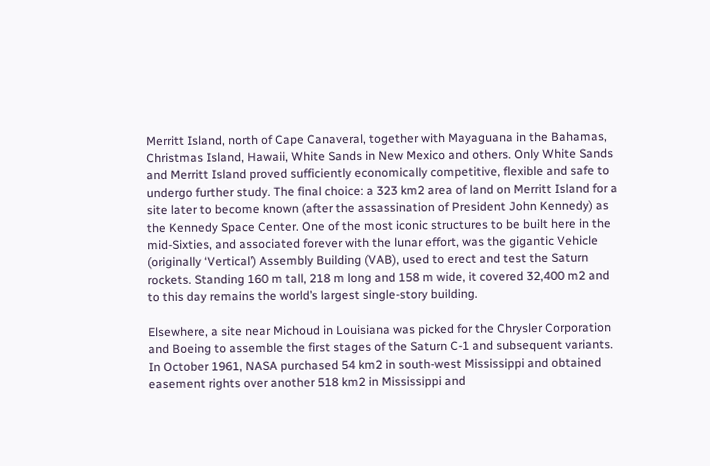Merritt Island, north of Cape Canaveral, together with Mayaguana in the Bahamas, Christmas Island, Hawaii, White Sands in New Mexico and others. Only White Sands and Merritt Island proved sufficiently economically competitive, flexible and safe to undergo further study. The final choice: a 323 km2 area of land on Merritt Island for a site later to become known (after the assassination of President John Kennedy) as the Kennedy Space Center. One of the most iconic structures to be built here in the mid-Sixties, and associated forever with the lunar effort, was the gigantic Vehicle (originally ‘Vertical’) Assembly Building (VAB), used to erect and test the Saturn rockets. Standing 160 m tall, 218 m long and 158 m wide, it covered 32,400 m2 and to this day remains the world’s largest single-story building.

Elsewhere, a site near Michoud in Louisiana was picked for the Chrysler Corporation and Boeing to assemble the first stages of the Saturn C-1 and subsequent variants. In October 1961, NASA purchased 54 km2 in south-west Mississippi and obtained easement rights over another 518 km2 in Mississippi and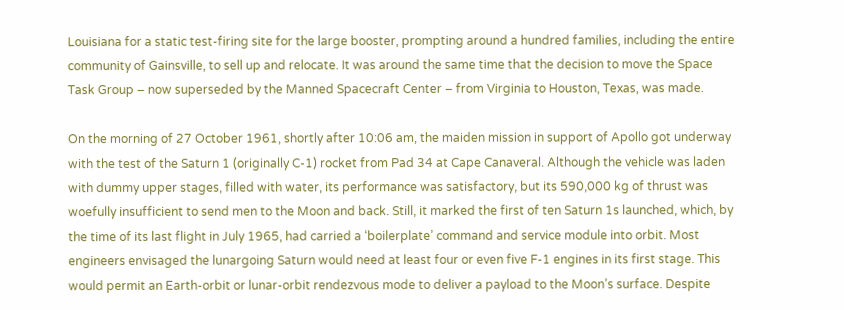Louisiana for a static test-firing site for the large booster, prompting around a hundred families, including the entire community of Gainsville, to sell up and relocate. It was around the same time that the decision to move the Space Task Group – now superseded by the Manned Spacecraft Center – from Virginia to Houston, Texas, was made.

On the morning of 27 October 1961, shortly after 10:06 am, the maiden mission in support of Apollo got underway with the test of the Saturn 1 (originally C-1) rocket from Pad 34 at Cape Canaveral. Although the vehicle was laden with dummy upper stages, filled with water, its performance was satisfactory, but its 590,000 kg of thrust was woefully insufficient to send men to the Moon and back. Still, it marked the first of ten Saturn 1s launched, which, by the time of its last flight in July 1965, had carried a ‘boilerplate’ command and service module into orbit. Most engineers envisaged the lunargoing Saturn would need at least four or even five F-1 engines in its first stage. This would permit an Earth-orbit or lunar-orbit rendezvous mode to deliver a payload to the Moon’s surface. Despite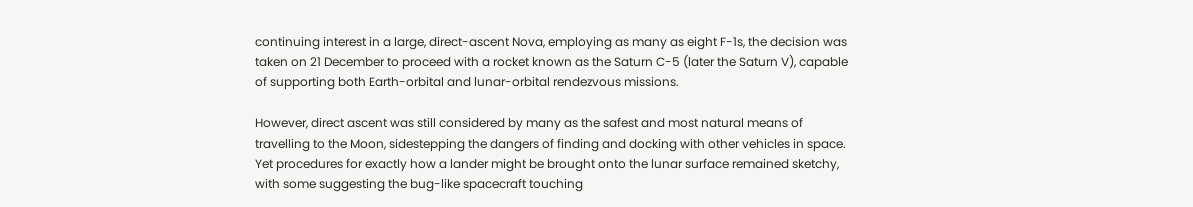continuing interest in a large, direct-ascent Nova, employing as many as eight F-1s, the decision was taken on 21 December to proceed with a rocket known as the Saturn C-5 (later the Saturn V), capable of supporting both Earth-orbital and lunar-orbital rendezvous missions.

However, direct ascent was still considered by many as the safest and most natural means of travelling to the Moon, sidestepping the dangers of finding and docking with other vehicles in space. Yet procedures for exactly how a lander might be brought onto the lunar surface remained sketchy, with some suggesting the bug-like spacecraft touching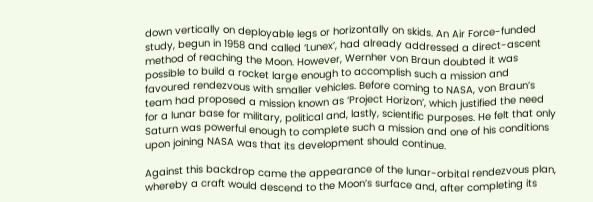down vertically on deployable legs or horizontally on skids. An Air Force-funded study, begun in 1958 and called ‘Lunex’, had already addressed a direct-ascent method of reaching the Moon. However, Wernher von Braun doubted it was possible to build a rocket large enough to accomplish such a mission and favoured rendezvous with smaller vehicles. Before coming to NASA, von Braun’s team had proposed a mission known as ‘Project Horizon’, which justified the need for a lunar base for military, political and, lastly, scientific purposes. He felt that only Saturn was powerful enough to complete such a mission and one of his conditions upon joining NASA was that its development should continue.

Against this backdrop came the appearance of the lunar-orbital rendezvous plan, whereby a craft would descend to the Moon’s surface and, after completing its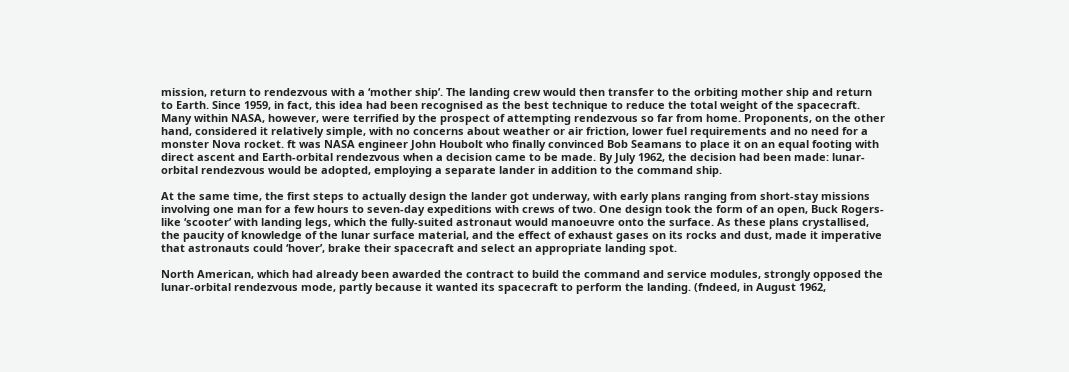mission, return to rendezvous with a ‘mother ship’. The landing crew would then transfer to the orbiting mother ship and return to Earth. Since 1959, in fact, this idea had been recognised as the best technique to reduce the total weight of the spacecraft. Many within NASA, however, were terrified by the prospect of attempting rendezvous so far from home. Proponents, on the other hand, considered it relatively simple, with no concerns about weather or air friction, lower fuel requirements and no need for a monster Nova rocket. ft was NASA engineer John Houbolt who finally convinced Bob Seamans to place it on an equal footing with direct ascent and Earth-orbital rendezvous when a decision came to be made. By July 1962, the decision had been made: lunar-orbital rendezvous would be adopted, employing a separate lander in addition to the command ship.

At the same time, the first steps to actually design the lander got underway, with early plans ranging from short-stay missions involving one man for a few hours to seven-day expeditions with crews of two. One design took the form of an open, Buck Rogers-like ‘scooter’ with landing legs, which the fully-suited astronaut would manoeuvre onto the surface. As these plans crystallised, the paucity of knowledge of the lunar surface material, and the effect of exhaust gases on its rocks and dust, made it imperative that astronauts could ‘hover’, brake their spacecraft and select an appropriate landing spot.

North American, which had already been awarded the contract to build the command and service modules, strongly opposed the lunar-orbital rendezvous mode, partly because it wanted its spacecraft to perform the landing. (fndeed, in August 1962,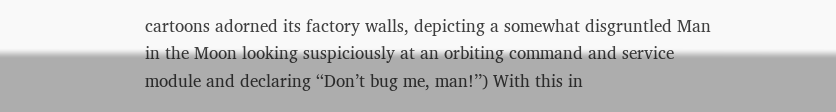cartoons adorned its factory walls, depicting a somewhat disgruntled Man in the Moon looking suspiciously at an orbiting command and service module and declaring ‘‘Don’t bug me, man!’’) With this in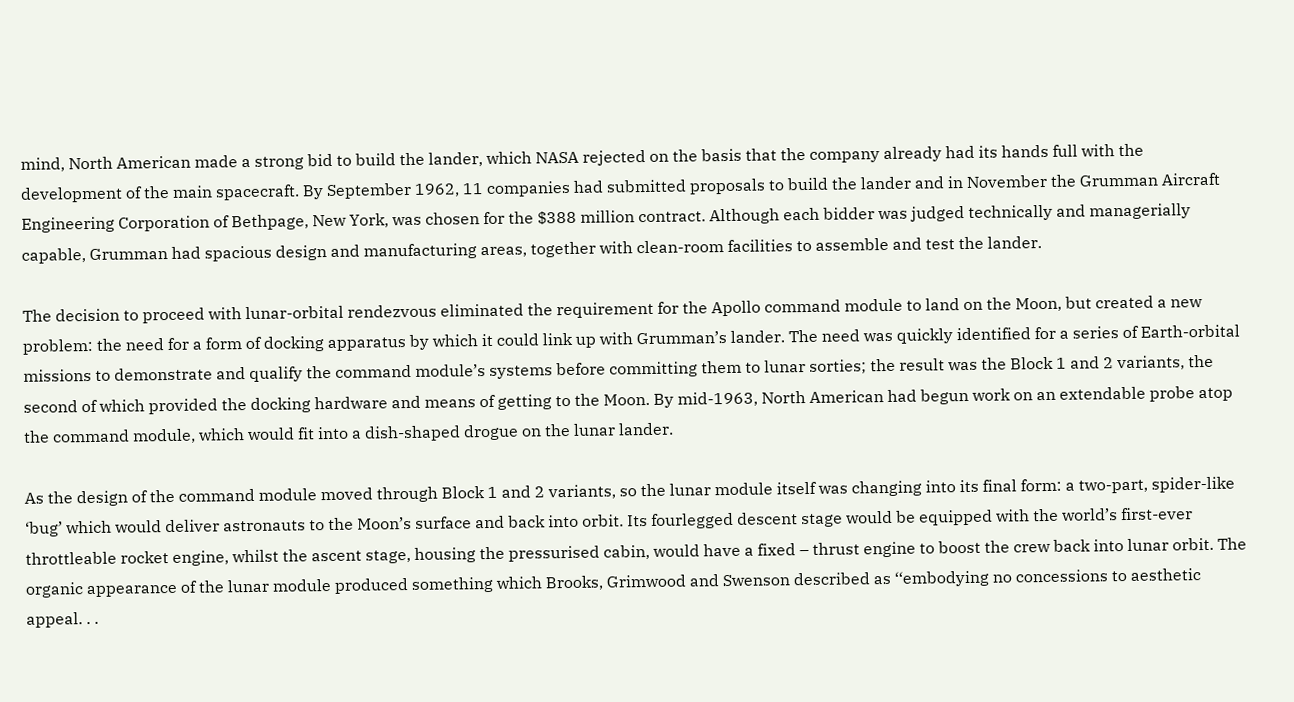mind, North American made a strong bid to build the lander, which NASA rejected on the basis that the company already had its hands full with the development of the main spacecraft. By September 1962, 11 companies had submitted proposals to build the lander and in November the Grumman Aircraft Engineering Corporation of Bethpage, New York, was chosen for the $388 million contract. Although each bidder was judged technically and managerially capable, Grumman had spacious design and manufacturing areas, together with clean-room facilities to assemble and test the lander.

The decision to proceed with lunar-orbital rendezvous eliminated the requirement for the Apollo command module to land on the Moon, but created a new problem: the need for a form of docking apparatus by which it could link up with Grumman’s lander. The need was quickly identified for a series of Earth-orbital missions to demonstrate and qualify the command module’s systems before committing them to lunar sorties; the result was the Block 1 and 2 variants, the second of which provided the docking hardware and means of getting to the Moon. By mid-1963, North American had begun work on an extendable probe atop the command module, which would fit into a dish-shaped drogue on the lunar lander.

As the design of the command module moved through Block 1 and 2 variants, so the lunar module itself was changing into its final form: a two-part, spider-like ‘bug’ which would deliver astronauts to the Moon’s surface and back into orbit. Its fourlegged descent stage would be equipped with the world’s first-ever throttleable rocket engine, whilst the ascent stage, housing the pressurised cabin, would have a fixed – thrust engine to boost the crew back into lunar orbit. The organic appearance of the lunar module produced something which Brooks, Grimwood and Swenson described as ‘‘embodying no concessions to aesthetic appeal. . .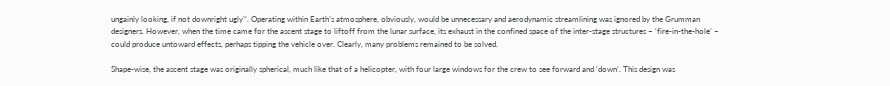ungainly looking, if not downright ugly’’. Operating within Earth’s atmosphere, obviously, would be unnecessary and aerodynamic streamlining was ignored by the Grumman designers. However, when the time came for the ascent stage to liftoff from the lunar surface, its exhaust in the confined space of the inter-stage structures – ‘fire-in-the-hole’ – could produce untoward effects, perhaps tipping the vehicle over. Clearly, many problems remained to be solved.

Shape-wise, the ascent stage was originally spherical, much like that of a helicopter, with four large windows for the crew to see forward and ‘down’. This design was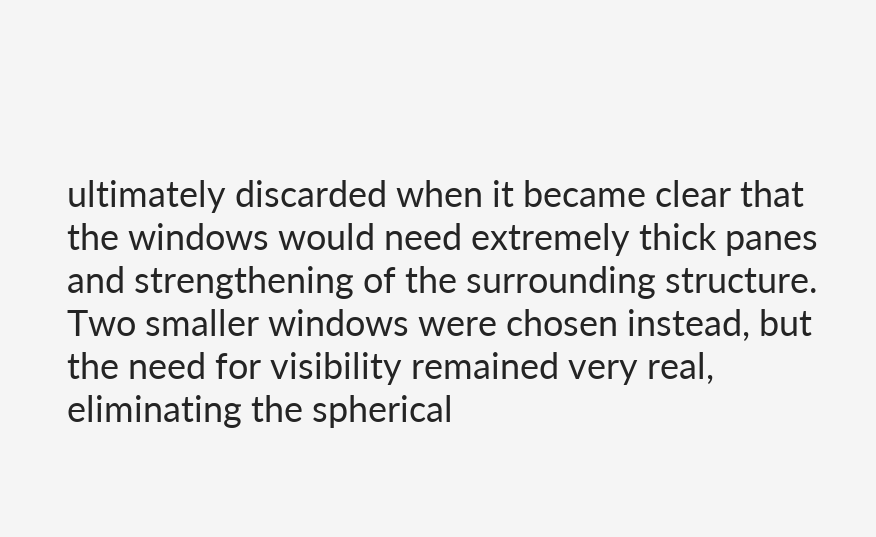ultimately discarded when it became clear that the windows would need extremely thick panes and strengthening of the surrounding structure. Two smaller windows were chosen instead, but the need for visibility remained very real, eliminating the spherical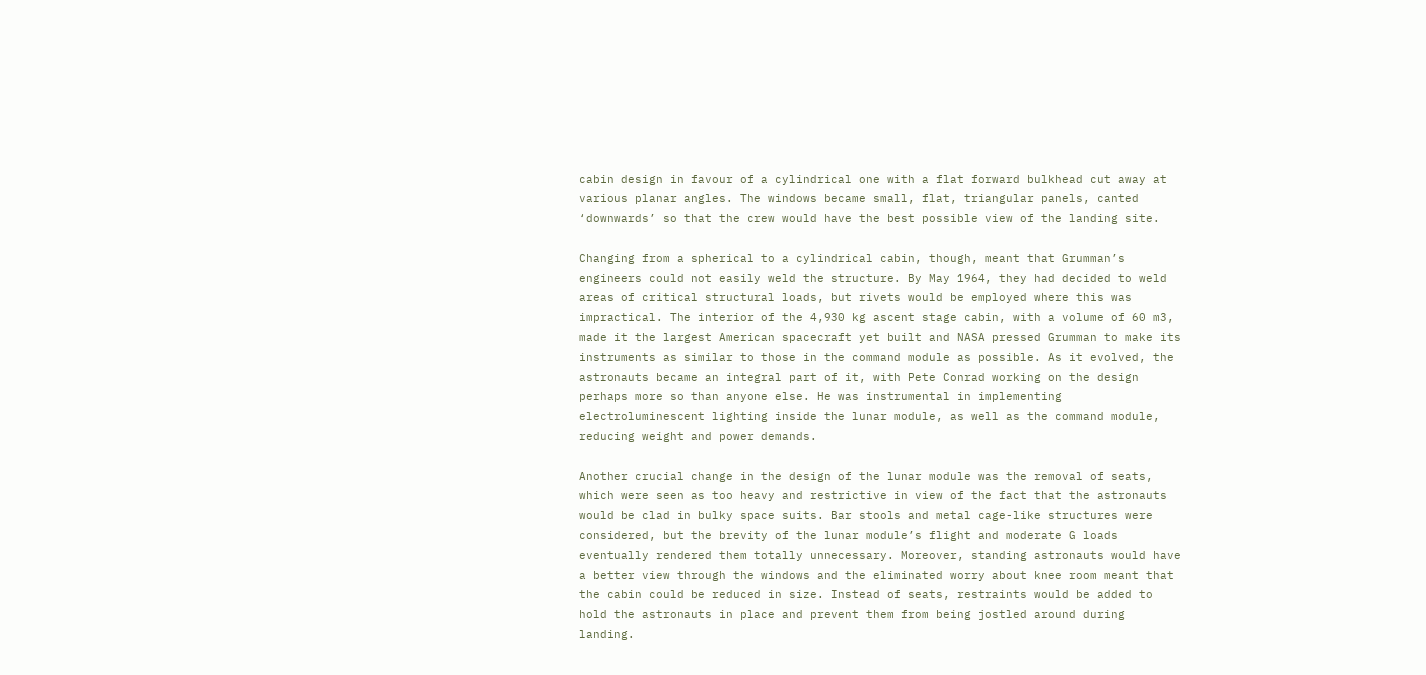cabin design in favour of a cylindrical one with a flat forward bulkhead cut away at various planar angles. The windows became small, flat, triangular panels, canted ‘downwards’ so that the crew would have the best possible view of the landing site.

Changing from a spherical to a cylindrical cabin, though, meant that Grumman’s engineers could not easily weld the structure. By May 1964, they had decided to weld areas of critical structural loads, but rivets would be employed where this was impractical. The interior of the 4,930 kg ascent stage cabin, with a volume of 60 m3, made it the largest American spacecraft yet built and NASA pressed Grumman to make its instruments as similar to those in the command module as possible. As it evolved, the astronauts became an integral part of it, with Pete Conrad working on the design perhaps more so than anyone else. He was instrumental in implementing electroluminescent lighting inside the lunar module, as well as the command module, reducing weight and power demands.

Another crucial change in the design of the lunar module was the removal of seats, which were seen as too heavy and restrictive in view of the fact that the astronauts would be clad in bulky space suits. Bar stools and metal cage-like structures were considered, but the brevity of the lunar module’s flight and moderate G loads eventually rendered them totally unnecessary. Moreover, standing astronauts would have a better view through the windows and the eliminated worry about knee room meant that the cabin could be reduced in size. Instead of seats, restraints would be added to hold the astronauts in place and prevent them from being jostled around during landing.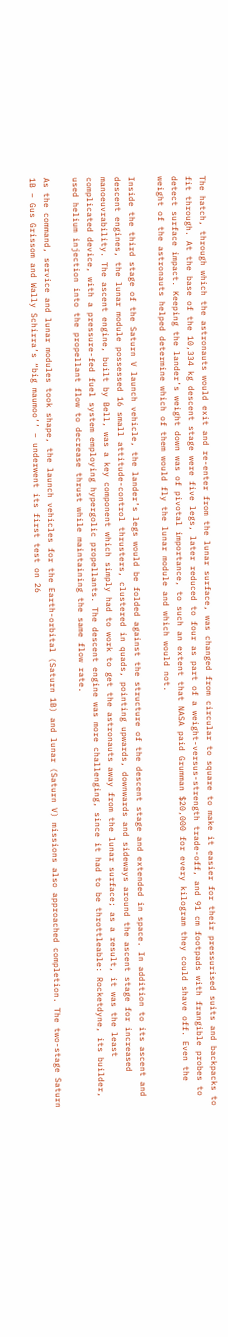The hatch, through which the astronauts would exit and re-enter from the lunar surface, was changed from circular to square to make it easier for their pressurised suits and backpacks to fit through. At the base of the 10,334 kg descent stage were five legs, later reduced to four as part of a weight-versus-strength trade-off, and 91 cm footpads with frangible probes to detect surface impact. Keeping the lander’s weight down was of pivotal importance, to such an extent that NASA paid Grumman $20,000 for every kilogram they could shave off. Even the weight of the astronauts helped determine which of them would fly the lunar module and which would not.

Inside the third stage of the Saturn V launch vehicle, the lander’s legs would be folded against the structure of the descent stage and extended in space. In addition to its ascent and descent engines, the lunar module possessed 16 small attitude-control thrusters, clustered in quads, pointing upwards, downwards and sideways around the ascent stage for increased manoeuvrability. The ascent engine, built by Bell, was a key component which simply had to work to get the astronauts away from the lunar surface; as a result, it was the least complicated device, with a pressure-fed fuel system employing hypergolic propellants. The descent engine was more challenging, since it had to be throttleable: Rocketdyne, its builder, used helium injection into the propellant flow to decrease thrust while maintaining the same flow rate.

As the command, service and lunar modules took shape, the launch vehicles for the Earth-orbital (Saturn 1B) and lunar (Saturn V) missions also approached completion. The two-stage Saturn 1B – Gus Grissom and Wally Schirra’s “big maumoo’’ – underwent its first test on 26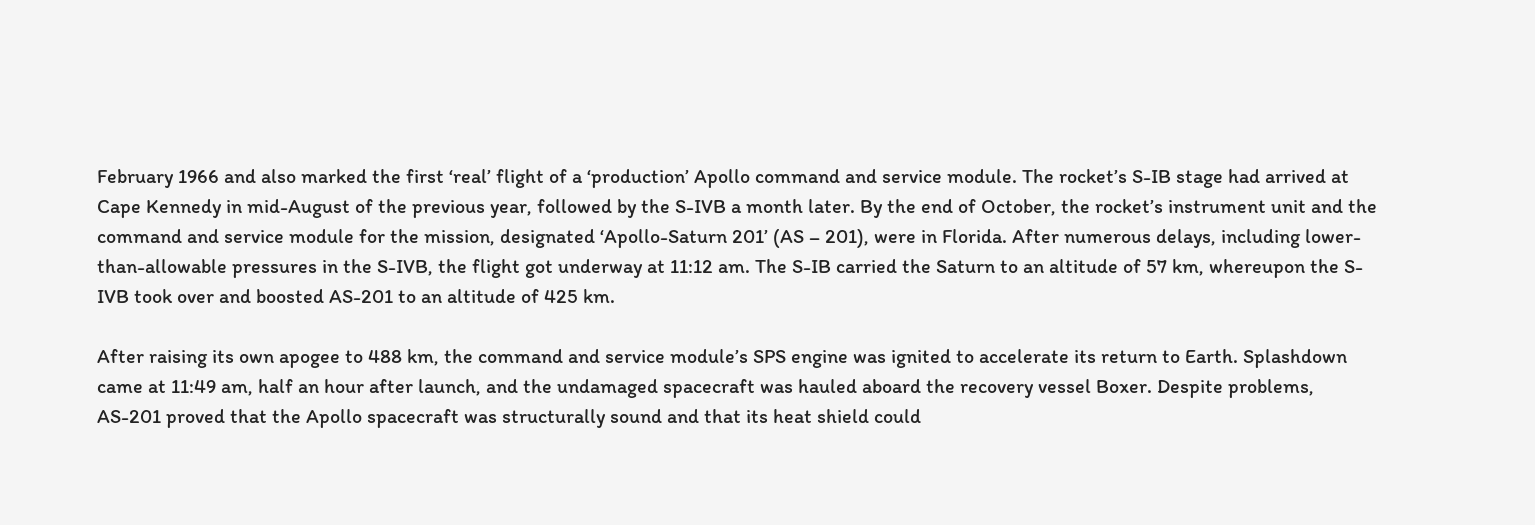February 1966 and also marked the first ‘real’ flight of a ‘production’ Apollo command and service module. The rocket’s S-IB stage had arrived at Cape Kennedy in mid-August of the previous year, followed by the S-IVB a month later. By the end of October, the rocket’s instrument unit and the command and service module for the mission, designated ‘Apollo-Saturn 201’ (AS – 201), were in Florida. After numerous delays, including lower-than-allowable pressures in the S-IVB, the flight got underway at 11:12 am. The S-IB carried the Saturn to an altitude of 57 km, whereupon the S-IVB took over and boosted AS-201 to an altitude of 425 km.

After raising its own apogee to 488 km, the command and service module’s SPS engine was ignited to accelerate its return to Earth. Splashdown came at 11:49 am, half an hour after launch, and the undamaged spacecraft was hauled aboard the recovery vessel Boxer. Despite problems, AS-201 proved that the Apollo spacecraft was structurally sound and that its heat shield could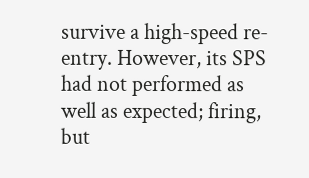survive a high-speed re-entry. However, its SPS had not performed as well as expected; firing, but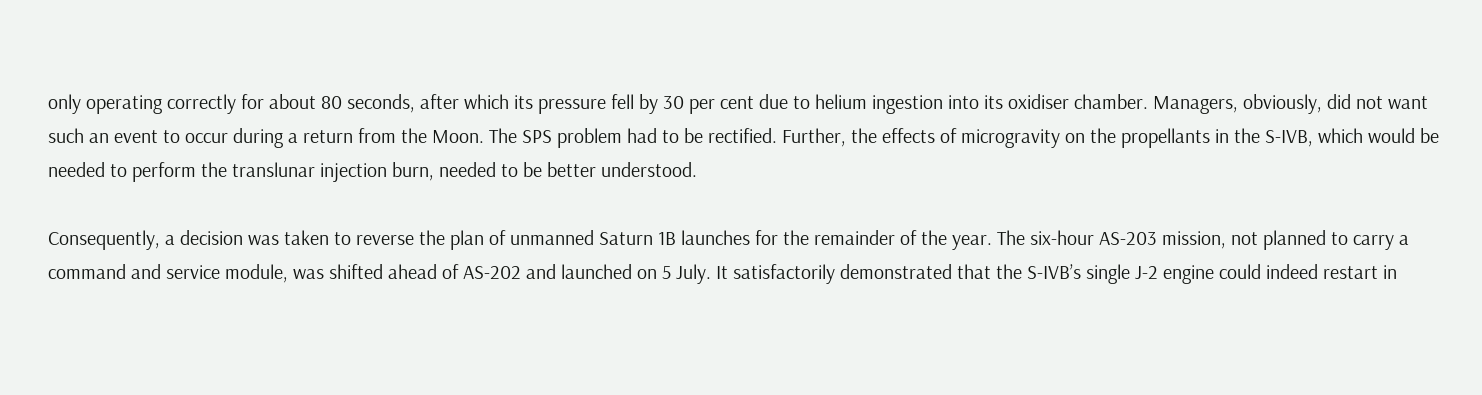only operating correctly for about 80 seconds, after which its pressure fell by 30 per cent due to helium ingestion into its oxidiser chamber. Managers, obviously, did not want such an event to occur during a return from the Moon. The SPS problem had to be rectified. Further, the effects of microgravity on the propellants in the S-IVB, which would be needed to perform the translunar injection burn, needed to be better understood.

Consequently, a decision was taken to reverse the plan of unmanned Saturn 1B launches for the remainder of the year. The six-hour AS-203 mission, not planned to carry a command and service module, was shifted ahead of AS-202 and launched on 5 July. It satisfactorily demonstrated that the S-IVB’s single J-2 engine could indeed restart in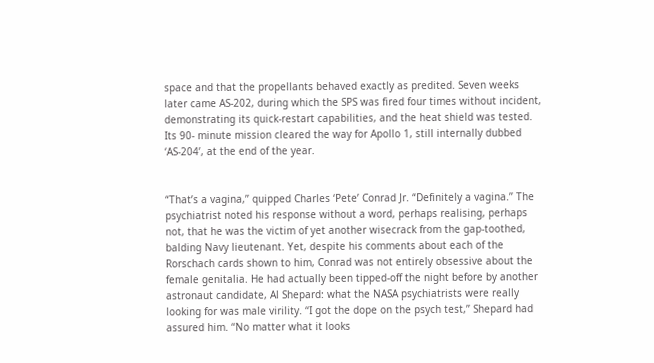space and that the propellants behaved exactly as predited. Seven weeks later came AS-202, during which the SPS was fired four times without incident, demonstrating its quick-restart capabilities, and the heat shield was tested. Its 90- minute mission cleared the way for Apollo 1, still internally dubbed ‘AS-204’, at the end of the year.


“That’s a vagina,’’ quipped Charles ‘Pete’ Conrad Jr. “Definitely a vagina.’’ The psychiatrist noted his response without a word, perhaps realising, perhaps not, that he was the victim of yet another wisecrack from the gap-toothed, balding Navy lieutenant. Yet, despite his comments about each of the Rorschach cards shown to him, Conrad was not entirely obsessive about the female genitalia. He had actually been tipped-off the night before by another astronaut candidate, Al Shepard: what the NASA psychiatrists were really looking for was male virility. ‘‘I got the dope on the psych test,’’ Shepard had assured him. ‘‘No matter what it looks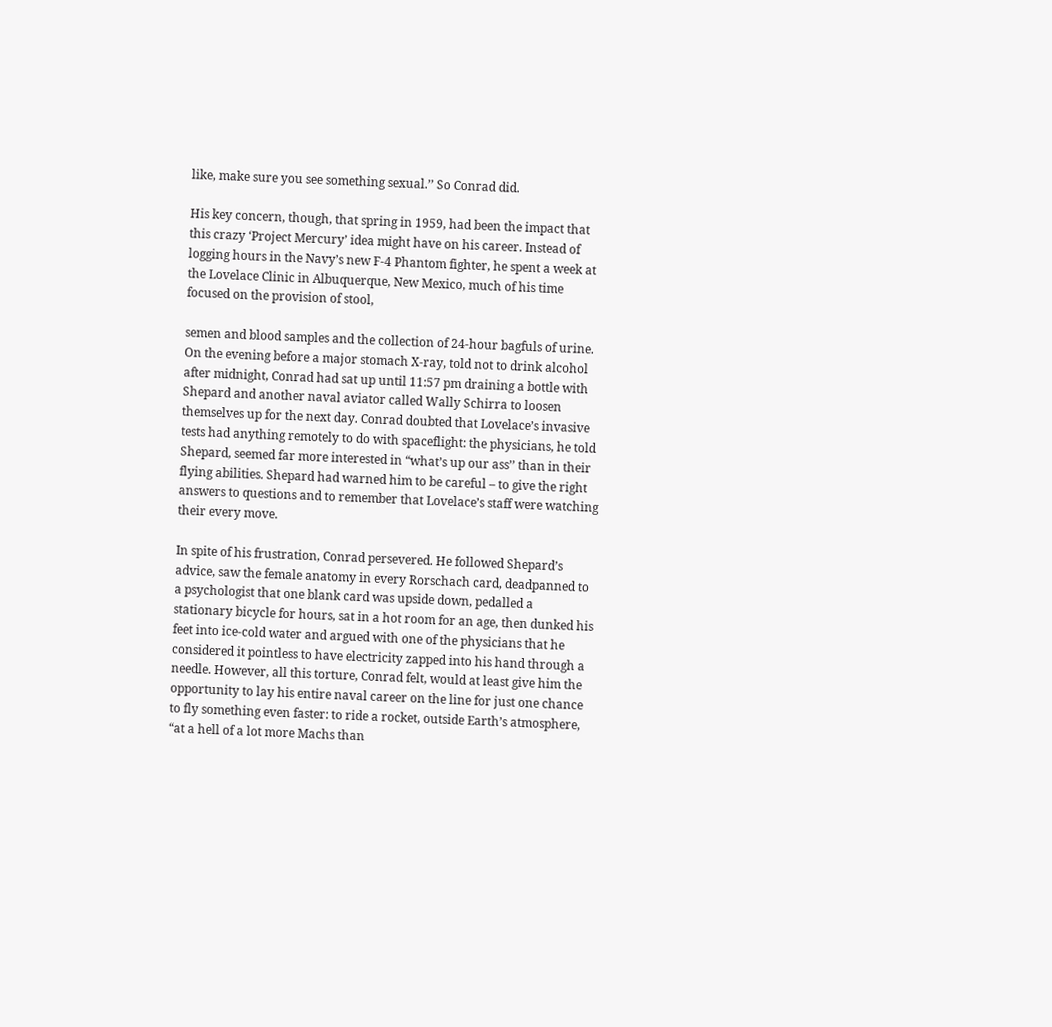like, make sure you see something sexual.’’ So Conrad did.

His key concern, though, that spring in 1959, had been the impact that this crazy ‘Project Mercury’ idea might have on his career. Instead of logging hours in the Navy’s new F-4 Phantom fighter, he spent a week at the Lovelace Clinic in Albuquerque, New Mexico, much of his time focused on the provision of stool,

semen and blood samples and the collection of 24-hour bagfuls of urine. On the evening before a major stomach X-ray, told not to drink alcohol after midnight, Conrad had sat up until 11:57 pm draining a bottle with Shepard and another naval aviator called Wally Schirra to loosen themselves up for the next day. Conrad doubted that Lovelace’s invasive tests had anything remotely to do with spaceflight: the physicians, he told Shepard, seemed far more interested in “what’s up our ass’’ than in their flying abilities. Shepard had warned him to be careful – to give the right answers to questions and to remember that Lovelace’s staff were watching their every move.

In spite of his frustration, Conrad persevered. He followed Shepard’s advice, saw the female anatomy in every Rorschach card, deadpanned to a psychologist that one blank card was upside down, pedalled a stationary bicycle for hours, sat in a hot room for an age, then dunked his feet into ice-cold water and argued with one of the physicians that he considered it pointless to have electricity zapped into his hand through a needle. However, all this torture, Conrad felt, would at least give him the opportunity to lay his entire naval career on the line for just one chance to fly something even faster: to ride a rocket, outside Earth’s atmosphere, “at a hell of a lot more Machs than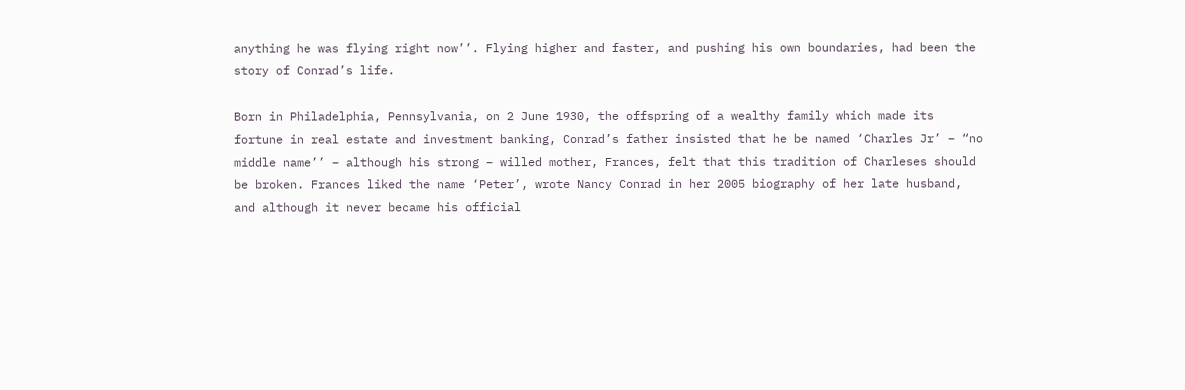anything he was flying right now’’. Flying higher and faster, and pushing his own boundaries, had been the story of Conrad’s life.

Born in Philadelphia, Pennsylvania, on 2 June 1930, the offspring of a wealthy family which made its fortune in real estate and investment banking, Conrad’s father insisted that he be named ‘Charles Jr’ – “no middle name’’ – although his strong – willed mother, Frances, felt that this tradition of Charleses should be broken. Frances liked the name ‘Peter’, wrote Nancy Conrad in her 2005 biography of her late husband, and although it never became his official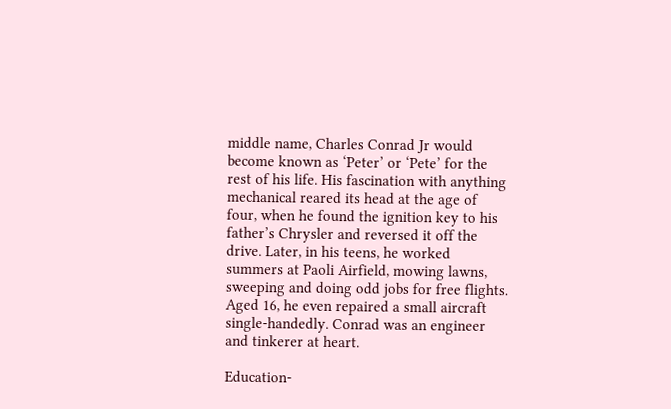middle name, Charles Conrad Jr would become known as ‘Peter’ or ‘Pete’ for the rest of his life. His fascination with anything mechanical reared its head at the age of four, when he found the ignition key to his father’s Chrysler and reversed it off the drive. Later, in his teens, he worked summers at Paoli Airfield, mowing lawns, sweeping and doing odd jobs for free flights. Aged 16, he even repaired a small aircraft single-handedly. Conrad was an engineer and tinkerer at heart.

Education-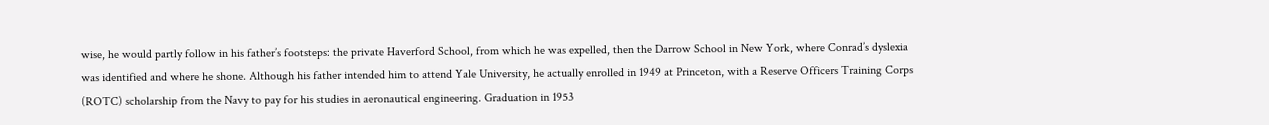wise, he would partly follow in his father’s footsteps: the private Haverford School, from which he was expelled, then the Darrow School in New York, where Conrad’s dyslexia was identified and where he shone. Although his father intended him to attend Yale University, he actually enrolled in 1949 at Princeton, with a Reserve Officers Training Corps (ROTC) scholarship from the Navy to pay for his studies in aeronautical engineering. Graduation in 1953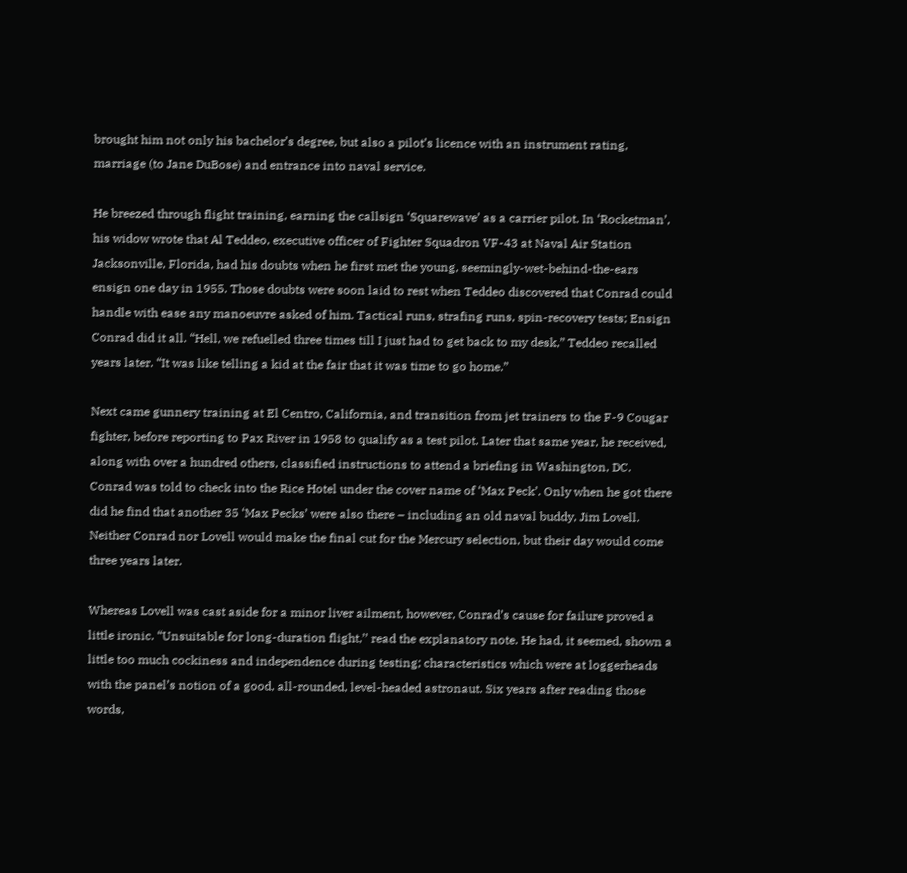brought him not only his bachelor’s degree, but also a pilot’s licence with an instrument rating, marriage (to Jane DuBose) and entrance into naval service.

He breezed through flight training, earning the callsign ‘Squarewave’ as a carrier pilot. In ‘Rocketman’, his widow wrote that Al Teddeo, executive officer of Fighter Squadron VF-43 at Naval Air Station Jacksonville, Florida, had his doubts when he first met the young, seemingly-wet-behind-the-ears ensign one day in 1955. Those doubts were soon laid to rest when Teddeo discovered that Conrad could handle with ease any manoeuvre asked of him. Tactical runs, strafing runs, spin-recovery tests; Ensign Conrad did it all. “Hell, we refuelled three times till I just had to get back to my desk,” Teddeo recalled years later. “It was like telling a kid at the fair that it was time to go home.”

Next came gunnery training at El Centro, California, and transition from jet trainers to the F-9 Cougar fighter, before reporting to Pax River in 1958 to qualify as a test pilot. Later that same year, he received, along with over a hundred others, classified instructions to attend a briefing in Washington, DC. Conrad was told to check into the Rice Hotel under the cover name of ‘Max Peck’. Only when he got there did he find that another 35 ‘Max Pecks’ were also there – including an old naval buddy, Jim Lovell. Neither Conrad nor Lovell would make the final cut for the Mercury selection, but their day would come three years later.

Whereas Lovell was cast aside for a minor liver ailment, however, Conrad’s cause for failure proved a little ironic. “Unsuitable for long-duration flight,’’ read the explanatory note. He had, it seemed, shown a little too much cockiness and independence during testing; characteristics which were at loggerheads with the panel’s notion of a good, all-rounded, level-headed astronaut. Six years after reading those words,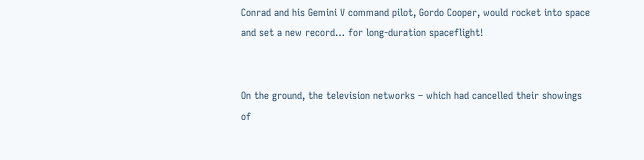Conrad and his Gemini V command pilot, Gordo Cooper, would rocket into space and set a new record… for long-duration spaceflight!


On the ground, the television networks – which had cancelled their showings of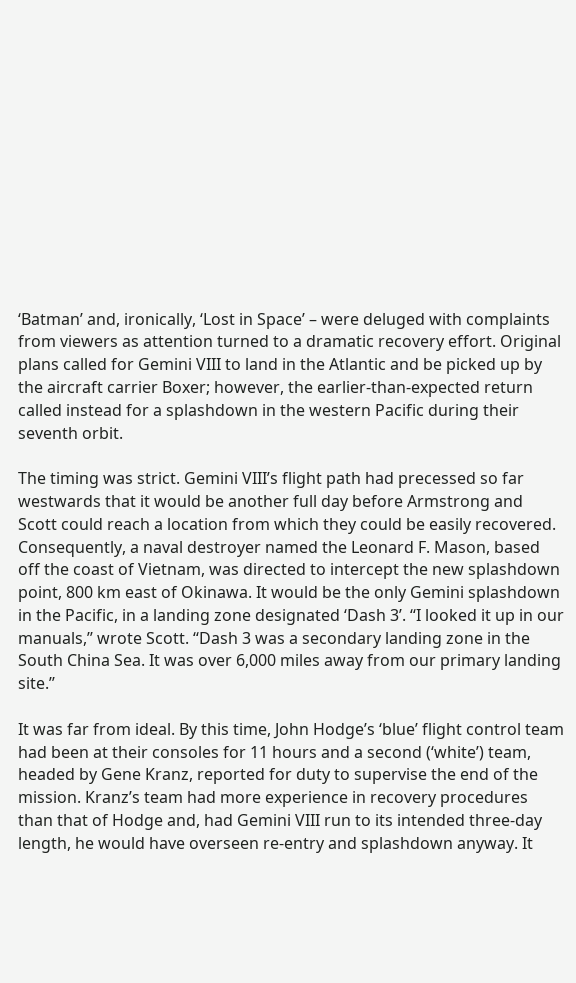‘Batman’ and, ironically, ‘Lost in Space’ – were deluged with complaints from viewers as attention turned to a dramatic recovery effort. Original plans called for Gemini VIII to land in the Atlantic and be picked up by the aircraft carrier Boxer; however, the earlier-than-expected return called instead for a splashdown in the western Pacific during their seventh orbit.

The timing was strict. Gemini VIII’s flight path had precessed so far westwards that it would be another full day before Armstrong and Scott could reach a location from which they could be easily recovered. Consequently, a naval destroyer named the Leonard F. Mason, based off the coast of Vietnam, was directed to intercept the new splashdown point, 800 km east of Okinawa. It would be the only Gemini splashdown in the Pacific, in a landing zone designated ‘Dash 3’. ‘‘I looked it up in our manuals,’’ wrote Scott. ‘‘Dash 3 was a secondary landing zone in the South China Sea. It was over 6,000 miles away from our primary landing site.’’

It was far from ideal. By this time, John Hodge’s ‘blue’ flight control team had been at their consoles for 11 hours and a second (‘white’) team, headed by Gene Kranz, reported for duty to supervise the end of the mission. Kranz’s team had more experience in recovery procedures than that of Hodge and, had Gemini VIII run to its intended three-day length, he would have overseen re-entry and splashdown anyway. It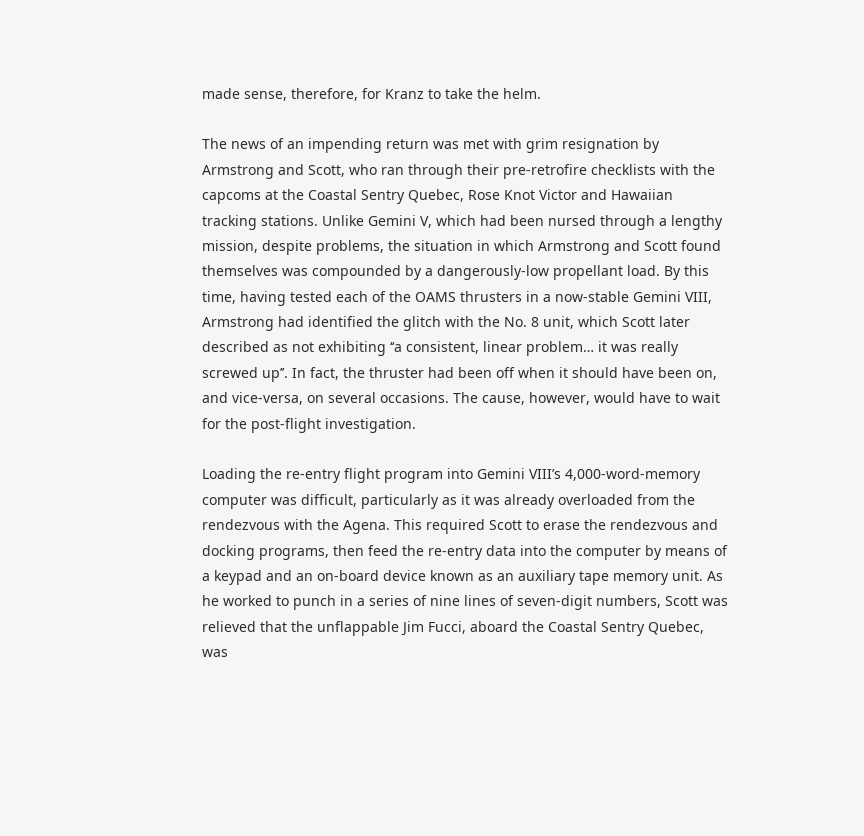made sense, therefore, for Kranz to take the helm.

The news of an impending return was met with grim resignation by Armstrong and Scott, who ran through their pre-retrofire checklists with the capcoms at the Coastal Sentry Quebec, Rose Knot Victor and Hawaiian tracking stations. Unlike Gemini V, which had been nursed through a lengthy mission, despite problems, the situation in which Armstrong and Scott found themselves was compounded by a dangerously-low propellant load. By this time, having tested each of the OAMS thrusters in a now-stable Gemini VIII, Armstrong had identified the glitch with the No. 8 unit, which Scott later described as not exhibiting ‘‘a consistent, linear problem… it was really screwed up’’. In fact, the thruster had been off when it should have been on, and vice-versa, on several occasions. The cause, however, would have to wait for the post-flight investigation.

Loading the re-entry flight program into Gemini VIII’s 4,000-word-memory computer was difficult, particularly as it was already overloaded from the rendezvous with the Agena. This required Scott to erase the rendezvous and docking programs, then feed the re-entry data into the computer by means of a keypad and an on-board device known as an auxiliary tape memory unit. As he worked to punch in a series of nine lines of seven-digit numbers, Scott was relieved that the unflappable Jim Fucci, aboard the Coastal Sentry Quebec, was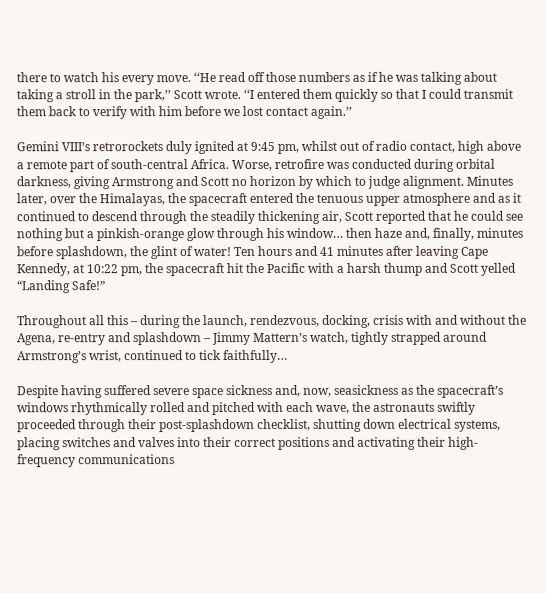there to watch his every move. ‘‘He read off those numbers as if he was talking about taking a stroll in the park,’’ Scott wrote. ‘‘I entered them quickly so that I could transmit them back to verify with him before we lost contact again.’’

Gemini VIII’s retrorockets duly ignited at 9:45 pm, whilst out of radio contact, high above a remote part of south-central Africa. Worse, retrofire was conducted during orbital darkness, giving Armstrong and Scott no horizon by which to judge alignment. Minutes later, over the Himalayas, the spacecraft entered the tenuous upper atmosphere and as it continued to descend through the steadily thickening air, Scott reported that he could see nothing but a pinkish-orange glow through his window… then haze and, finally, minutes before splashdown, the glint of water! Ten hours and 41 minutes after leaving Cape Kennedy, at 10:22 pm, the spacecraft hit the Pacific with a harsh thump and Scott yelled “Landing Safe!”

Throughout all this – during the launch, rendezvous, docking, crisis with and without the Agena, re-entry and splashdown – Jimmy Mattern’s watch, tightly strapped around Armstrong’s wrist, continued to tick faithfully…

Despite having suffered severe space sickness and, now, seasickness as the spacecraft’s windows rhythmically rolled and pitched with each wave, the astronauts swiftly proceeded through their post-splashdown checklist, shutting down electrical systems, placing switches and valves into their correct positions and activating their high-frequency communications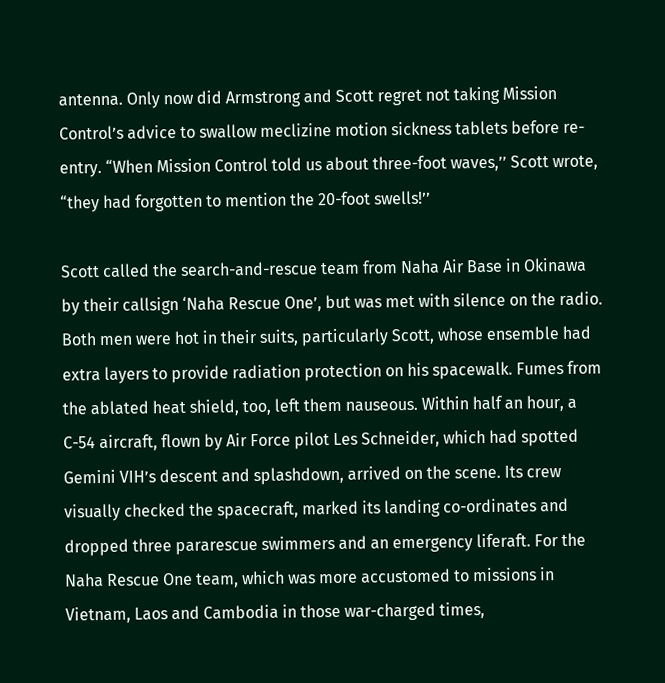antenna. Only now did Armstrong and Scott regret not taking Mission Control’s advice to swallow meclizine motion sickness tablets before re-entry. “When Mission Control told us about three-foot waves,’’ Scott wrote, “they had forgotten to mention the 20-foot swells!’’

Scott called the search-and-rescue team from Naha Air Base in Okinawa by their callsign ‘Naha Rescue One’, but was met with silence on the radio. Both men were hot in their suits, particularly Scott, whose ensemble had extra layers to provide radiation protection on his spacewalk. Fumes from the ablated heat shield, too, left them nauseous. Within half an hour, a C-54 aircraft, flown by Air Force pilot Les Schneider, which had spotted Gemini VIH’s descent and splashdown, arrived on the scene. Its crew visually checked the spacecraft, marked its landing co-ordinates and dropped three pararescue swimmers and an emergency liferaft. For the Naha Rescue One team, which was more accustomed to missions in Vietnam, Laos and Cambodia in those war-charged times,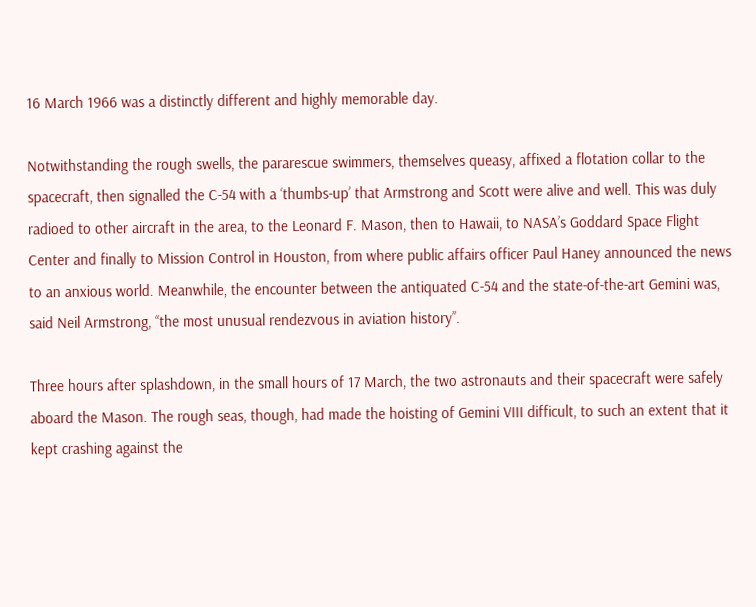16 March 1966 was a distinctly different and highly memorable day.

Notwithstanding the rough swells, the pararescue swimmers, themselves queasy, affixed a flotation collar to the spacecraft, then signalled the C-54 with a ‘thumbs-up’ that Armstrong and Scott were alive and well. This was duly radioed to other aircraft in the area, to the Leonard F. Mason, then to Hawaii, to NASA’s Goddard Space Flight Center and finally to Mission Control in Houston, from where public affairs officer Paul Haney announced the news to an anxious world. Meanwhile, the encounter between the antiquated C-54 and the state-of-the-art Gemini was, said Neil Armstrong, ‘‘the most unusual rendezvous in aviation history’’.

Three hours after splashdown, in the small hours of 17 March, the two astronauts and their spacecraft were safely aboard the Mason. The rough seas, though, had made the hoisting of Gemini VIII difficult, to such an extent that it kept crashing against the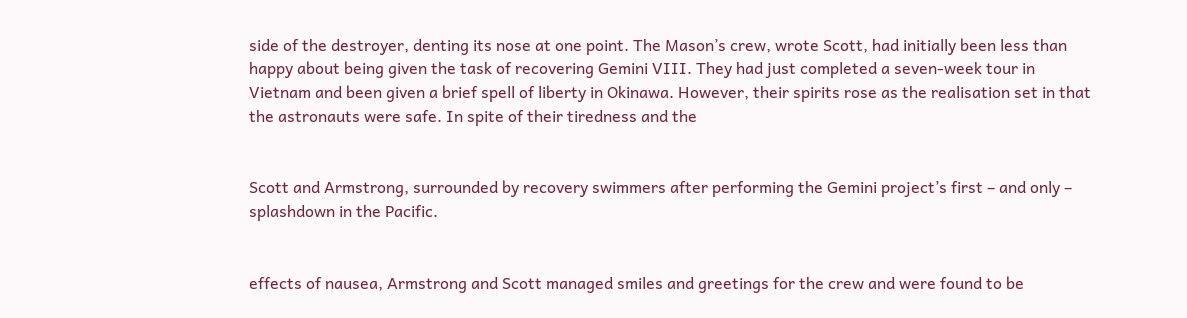side of the destroyer, denting its nose at one point. The Mason’s crew, wrote Scott, had initially been less than happy about being given the task of recovering Gemini VIII. They had just completed a seven-week tour in Vietnam and been given a brief spell of liberty in Okinawa. However, their spirits rose as the realisation set in that the astronauts were safe. In spite of their tiredness and the


Scott and Armstrong, surrounded by recovery swimmers after performing the Gemini project’s first – and only – splashdown in the Pacific.


effects of nausea, Armstrong and Scott managed smiles and greetings for the crew and were found to be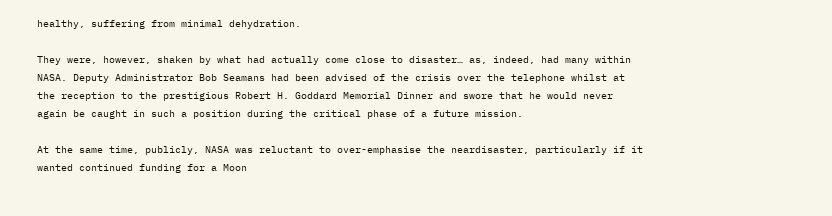healthy, suffering from minimal dehydration.

They were, however, shaken by what had actually come close to disaster… as, indeed, had many within NASA. Deputy Administrator Bob Seamans had been advised of the crisis over the telephone whilst at the reception to the prestigious Robert H. Goddard Memorial Dinner and swore that he would never again be caught in such a position during the critical phase of a future mission.

At the same time, publicly, NASA was reluctant to over-emphasise the neardisaster, particularly if it wanted continued funding for a Moon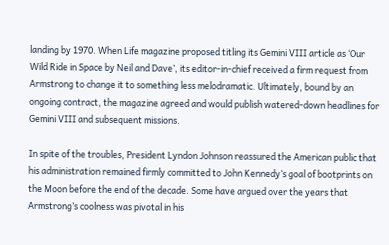landing by 1970. When Life magazine proposed titling its Gemini VIII article as ‘Our Wild Ride in Space by Neil and Dave’, its editor-in-chief received a firm request from Armstrong to change it to something less melodramatic. Ultimately, bound by an ongoing contract, the magazine agreed and would publish watered-down headlines for Gemini VIII and subsequent missions.

In spite of the troubles, President Lyndon Johnson reassured the American public that his administration remained firmly committed to John Kennedy’s goal of bootprints on the Moon before the end of the decade. Some have argued over the years that Armstrong’s coolness was pivotal in his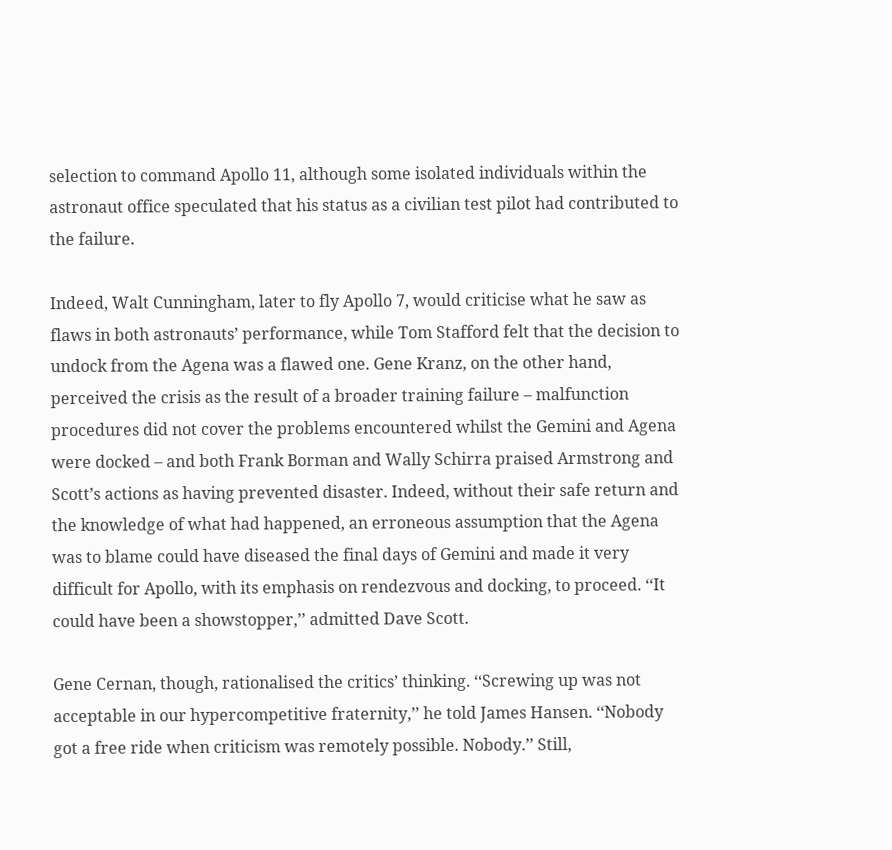selection to command Apollo 11, although some isolated individuals within the astronaut office speculated that his status as a civilian test pilot had contributed to the failure.

Indeed, Walt Cunningham, later to fly Apollo 7, would criticise what he saw as flaws in both astronauts’ performance, while Tom Stafford felt that the decision to undock from the Agena was a flawed one. Gene Kranz, on the other hand, perceived the crisis as the result of a broader training failure – malfunction procedures did not cover the problems encountered whilst the Gemini and Agena were docked – and both Frank Borman and Wally Schirra praised Armstrong and Scott’s actions as having prevented disaster. Indeed, without their safe return and the knowledge of what had happened, an erroneous assumption that the Agena was to blame could have diseased the final days of Gemini and made it very difficult for Apollo, with its emphasis on rendezvous and docking, to proceed. ‘‘It could have been a showstopper,’’ admitted Dave Scott.

Gene Cernan, though, rationalised the critics’ thinking. ‘‘Screwing up was not acceptable in our hypercompetitive fraternity,’’ he told James Hansen. ‘‘Nobody got a free ride when criticism was remotely possible. Nobody.’’ Still,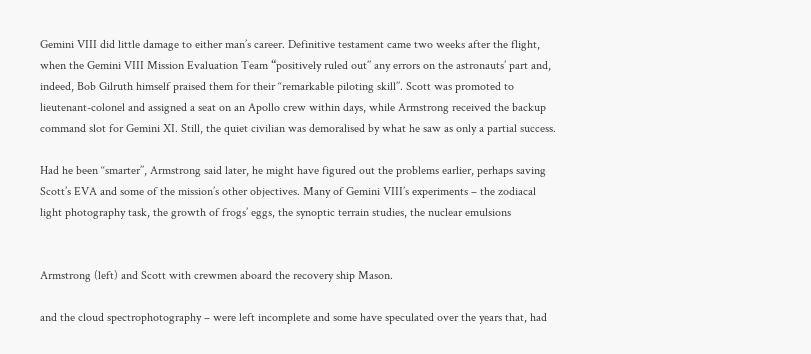Gemini VIII did little damage to either man’s career. Definitive testament came two weeks after the flight, when the Gemini VIII Mission Evaluation Team “positively ruled out’’ any errors on the astronauts’ part and, indeed, Bob Gilruth himself praised them for their ‘‘remarkable piloting skill’’. Scott was promoted to lieutenant-colonel and assigned a seat on an Apollo crew within days, while Armstrong received the backup command slot for Gemini XI. Still, the quiet civilian was demoralised by what he saw as only a partial success.

Had he been ‘‘smarter’’, Armstrong said later, he might have figured out the problems earlier, perhaps saving Scott’s EVA and some of the mission’s other objectives. Many of Gemini VIII’s experiments – the zodiacal light photography task, the growth of frogs’ eggs, the synoptic terrain studies, the nuclear emulsions


Armstrong (left) and Scott with crewmen aboard the recovery ship Mason.

and the cloud spectrophotography – were left incomplete and some have speculated over the years that, had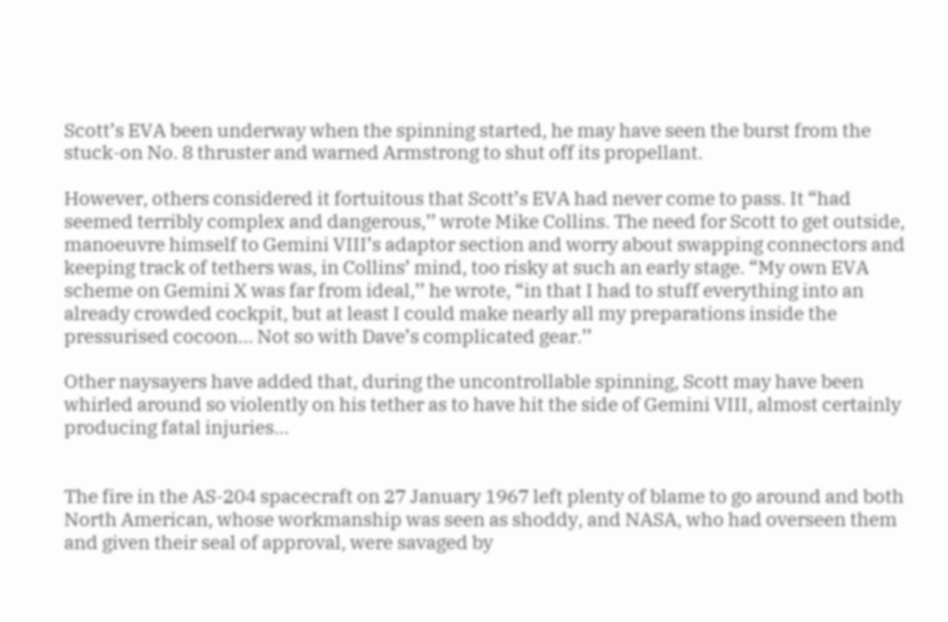Scott’s EVA been underway when the spinning started, he may have seen the burst from the stuck-on No. 8 thruster and warned Armstrong to shut off its propellant.

However, others considered it fortuitous that Scott’s EVA had never come to pass. It “had seemed terribly complex and dangerous,’’ wrote Mike Collins. The need for Scott to get outside, manoeuvre himself to Gemini VIII’s adaptor section and worry about swapping connectors and keeping track of tethers was, in Collins’ mind, too risky at such an early stage. “My own EVA scheme on Gemini X was far from ideal,’’ he wrote, “in that I had to stuff everything into an already crowded cockpit, but at least I could make nearly all my preparations inside the pressurised cocoon… Not so with Dave’s complicated gear.’’

Other naysayers have added that, during the uncontrollable spinning, Scott may have been whirled around so violently on his tether as to have hit the side of Gemini VIII, almost certainly producing fatal injuries…


The fire in the AS-204 spacecraft on 27 January 1967 left plenty of blame to go around and both North American, whose workmanship was seen as shoddy, and NASA, who had overseen them and given their seal of approval, were savaged by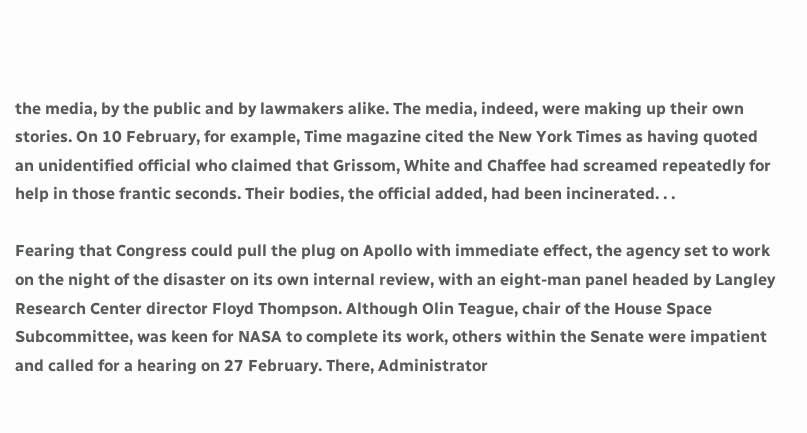the media, by the public and by lawmakers alike. The media, indeed, were making up their own stories. On 10 February, for example, Time magazine cited the New York Times as having quoted an unidentified official who claimed that Grissom, White and Chaffee had screamed repeatedly for help in those frantic seconds. Their bodies, the official added, had been incinerated. . .

Fearing that Congress could pull the plug on Apollo with immediate effect, the agency set to work on the night of the disaster on its own internal review, with an eight-man panel headed by Langley Research Center director Floyd Thompson. Although Olin Teague, chair of the House Space Subcommittee, was keen for NASA to complete its work, others within the Senate were impatient and called for a hearing on 27 February. There, Administrator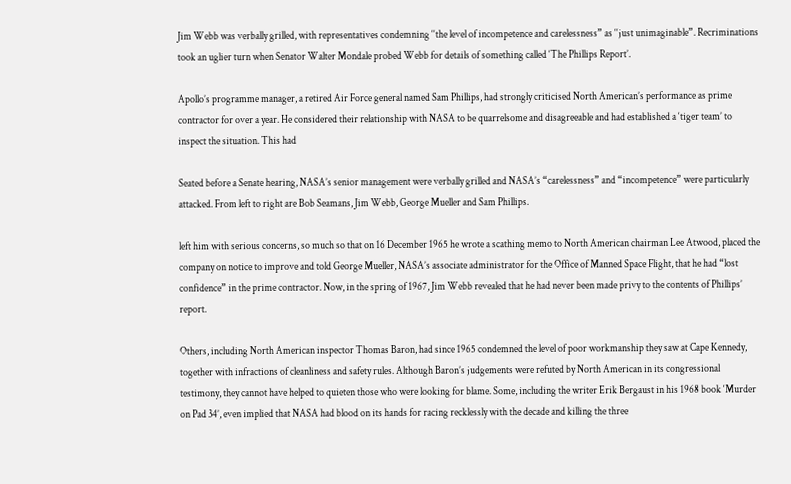Jim Webb was verbally grilled, with representatives condemning ‘‘the level of incompetence and carelessness” as ‘‘just unimaginable”. Recriminations took an uglier turn when Senator Walter Mondale probed Webb for details of something called ‘The Phillips Report’.

Apollo’s programme manager, a retired Air Force general named Sam Phillips, had strongly criticised North American’s performance as prime contractor for over a year. He considered their relationship with NASA to be quarrelsome and disagreeable and had established a ‘tiger team’ to inspect the situation. This had

Seated before a Senate hearing, NASA’s senior management were verbally grilled and NASA’s “carelessness” and “incompetence” were particularly attacked. From left to right are Bob Seamans, Jim Webb, George Mueller and Sam Phillips.

left him with serious concerns, so much so that on 16 December 1965 he wrote a scathing memo to North American chairman Lee Atwood, placed the company on notice to improve and told George Mueller, NASA’s associate administrator for the Office of Manned Space Flight, that he had “lost confidence” in the prime contractor. Now, in the spring of 1967, Jim Webb revealed that he had never been made privy to the contents of Phillips’ report.

Others, including North American inspector Thomas Baron, had since 1965 condemned the level of poor workmanship they saw at Cape Kennedy, together with infractions of cleanliness and safety rules. Although Baron’s judgements were refuted by North American in its congressional testimony, they cannot have helped to quieten those who were looking for blame. Some, including the writer Erik Bergaust in his 1968 book ‘Murder on Pad 34’, even implied that NASA had blood on its hands for racing recklessly with the decade and killing the three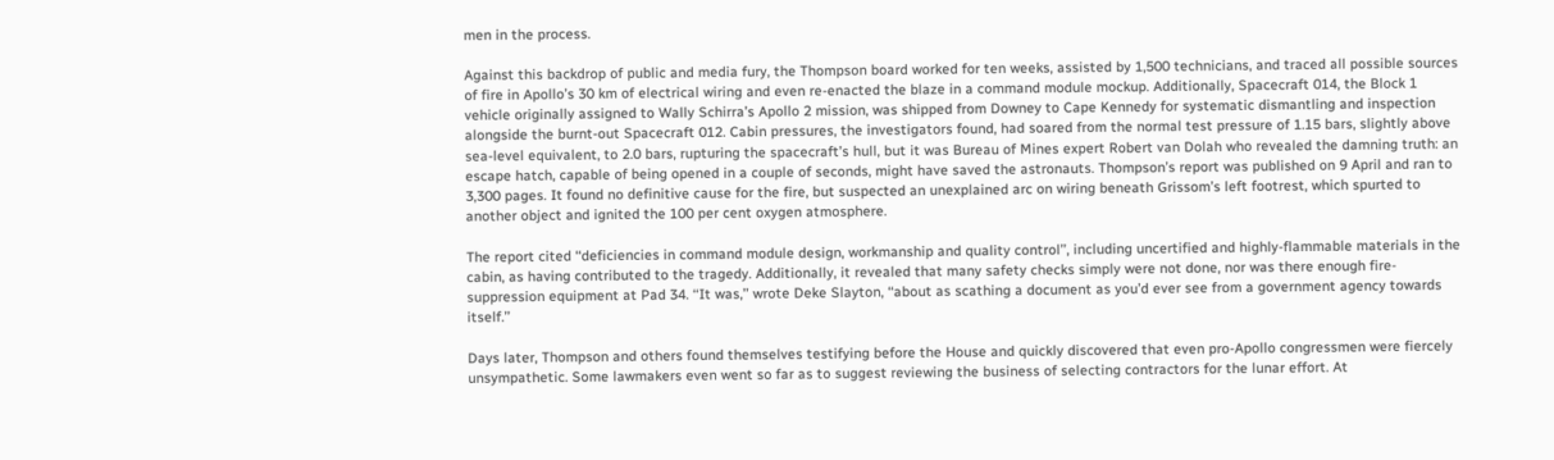men in the process.

Against this backdrop of public and media fury, the Thompson board worked for ten weeks, assisted by 1,500 technicians, and traced all possible sources of fire in Apollo’s 30 km of electrical wiring and even re-enacted the blaze in a command module mockup. Additionally, Spacecraft 014, the Block 1 vehicle originally assigned to Wally Schirra’s Apollo 2 mission, was shipped from Downey to Cape Kennedy for systematic dismantling and inspection alongside the burnt-out Spacecraft 012. Cabin pressures, the investigators found, had soared from the normal test pressure of 1.15 bars, slightly above sea-level equivalent, to 2.0 bars, rupturing the spacecraft’s hull, but it was Bureau of Mines expert Robert van Dolah who revealed the damning truth: an escape hatch, capable of being opened in a couple of seconds, might have saved the astronauts. Thompson’s report was published on 9 April and ran to 3,300 pages. It found no definitive cause for the fire, but suspected an unexplained arc on wiring beneath Grissom’s left footrest, which spurted to another object and ignited the 100 per cent oxygen atmosphere.

The report cited ‘‘deficiencies in command module design, workmanship and quality control’’, including uncertified and highly-flammable materials in the cabin, as having contributed to the tragedy. Additionally, it revealed that many safety checks simply were not done, nor was there enough fire-suppression equipment at Pad 34. ‘‘It was,’’ wrote Deke Slayton, ‘‘about as scathing a document as you’d ever see from a government agency towards itself.’’

Days later, Thompson and others found themselves testifying before the House and quickly discovered that even pro-Apollo congressmen were fiercely unsympathetic. Some lawmakers even went so far as to suggest reviewing the business of selecting contractors for the lunar effort. At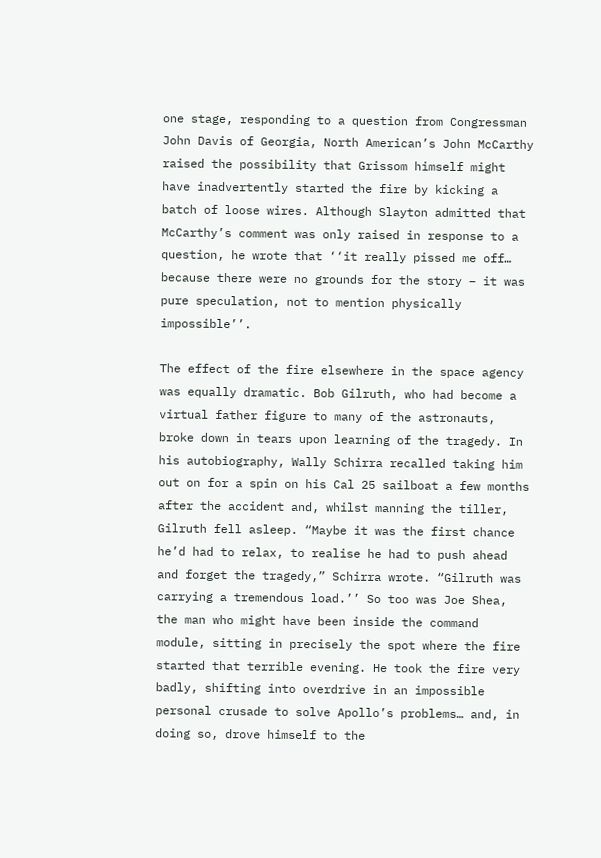one stage, responding to a question from Congressman John Davis of Georgia, North American’s John McCarthy raised the possibility that Grissom himself might have inadvertently started the fire by kicking a batch of loose wires. Although Slayton admitted that McCarthy’s comment was only raised in response to a question, he wrote that ‘‘it really pissed me off… because there were no grounds for the story – it was pure speculation, not to mention physically impossible’’.

The effect of the fire elsewhere in the space agency was equally dramatic. Bob Gilruth, who had become a virtual father figure to many of the astronauts, broke down in tears upon learning of the tragedy. In his autobiography, Wally Schirra recalled taking him out on for a spin on his Cal 25 sailboat a few months after the accident and, whilst manning the tiller, Gilruth fell asleep. “Maybe it was the first chance he’d had to relax, to realise he had to push ahead and forget the tragedy,” Schirra wrote. “Gilruth was carrying a tremendous load.’’ So too was Joe Shea, the man who might have been inside the command module, sitting in precisely the spot where the fire started that terrible evening. He took the fire very badly, shifting into overdrive in an impossible personal crusade to solve Apollo’s problems… and, in doing so, drove himself to the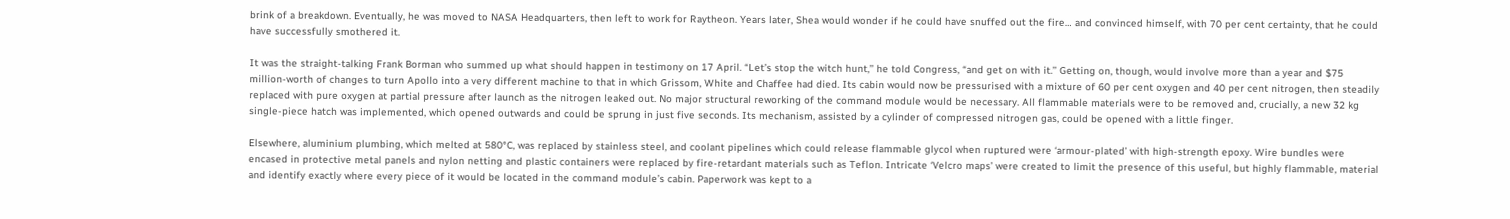brink of a breakdown. Eventually, he was moved to NASA Headquarters, then left to work for Raytheon. Years later, Shea would wonder if he could have snuffed out the fire… and convinced himself, with 70 per cent certainty, that he could have successfully smothered it.

It was the straight-talking Frank Borman who summed up what should happen in testimony on 17 April. “Let’s stop the witch hunt,’’ he told Congress, “and get on with it.’’ Getting on, though, would involve more than a year and $75 million-worth of changes to turn Apollo into a very different machine to that in which Grissom, White and Chaffee had died. Its cabin would now be pressurised with a mixture of 60 per cent oxygen and 40 per cent nitrogen, then steadily replaced with pure oxygen at partial pressure after launch as the nitrogen leaked out. No major structural reworking of the command module would be necessary. All flammable materials were to be removed and, crucially, a new 32 kg single-piece hatch was implemented, which opened outwards and could be sprung in just five seconds. Its mechanism, assisted by a cylinder of compressed nitrogen gas, could be opened with a little finger.

Elsewhere, aluminium plumbing, which melted at 580°C, was replaced by stainless steel, and coolant pipelines which could release flammable glycol when ruptured were ‘armour-plated’ with high-strength epoxy. Wire bundles were encased in protective metal panels and nylon netting and plastic containers were replaced by fire-retardant materials such as Teflon. Intricate ‘Velcro maps’ were created to limit the presence of this useful, but highly flammable, material and identify exactly where every piece of it would be located in the command module’s cabin. Paperwork was kept to a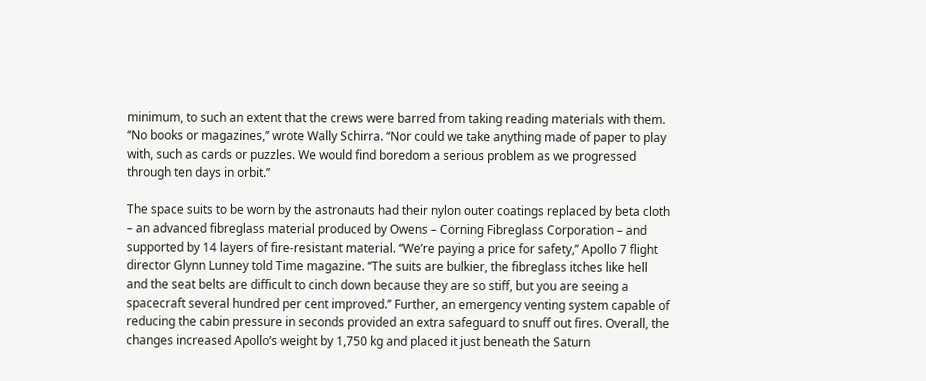minimum, to such an extent that the crews were barred from taking reading materials with them. ‘‘No books or magazines,’’ wrote Wally Schirra. ‘‘Nor could we take anything made of paper to play with, such as cards or puzzles. We would find boredom a serious problem as we progressed through ten days in orbit.’’

The space suits to be worn by the astronauts had their nylon outer coatings replaced by beta cloth – an advanced fibreglass material produced by Owens – Corning Fibreglass Corporation – and supported by 14 layers of fire-resistant material. ‘‘We’re paying a price for safety,’’ Apollo 7 flight director Glynn Lunney told Time magazine. ‘‘The suits are bulkier, the fibreglass itches like hell and the seat belts are difficult to cinch down because they are so stiff, but you are seeing a spacecraft several hundred per cent improved.’’ Further, an emergency venting system capable of reducing the cabin pressure in seconds provided an extra safeguard to snuff out fires. Overall, the changes increased Apollo’s weight by 1,750 kg and placed it just beneath the Saturn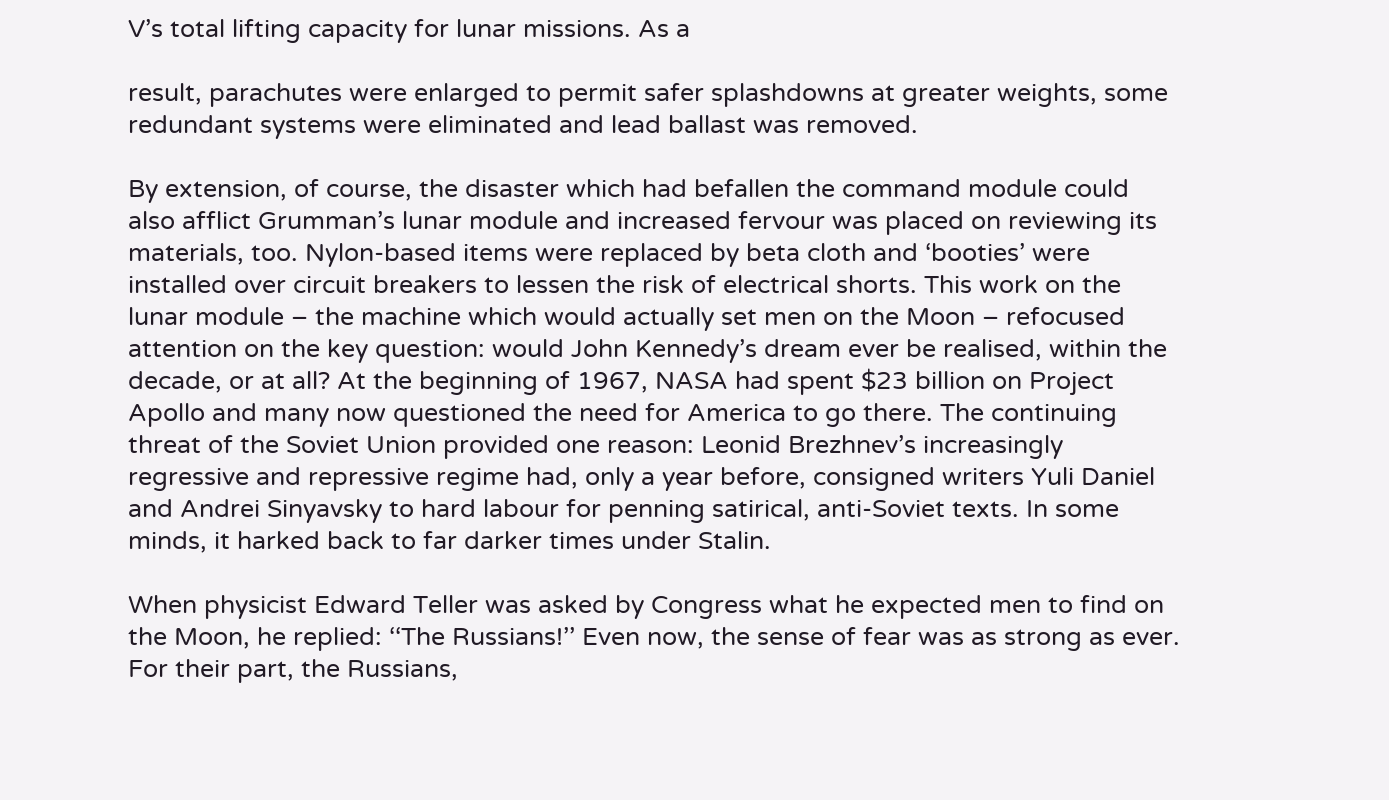V’s total lifting capacity for lunar missions. As a

result, parachutes were enlarged to permit safer splashdowns at greater weights, some redundant systems were eliminated and lead ballast was removed.

By extension, of course, the disaster which had befallen the command module could also afflict Grumman’s lunar module and increased fervour was placed on reviewing its materials, too. Nylon-based items were replaced by beta cloth and ‘booties’ were installed over circuit breakers to lessen the risk of electrical shorts. This work on the lunar module – the machine which would actually set men on the Moon – refocused attention on the key question: would John Kennedy’s dream ever be realised, within the decade, or at all? At the beginning of 1967, NASA had spent $23 billion on Project Apollo and many now questioned the need for America to go there. The continuing threat of the Soviet Union provided one reason: Leonid Brezhnev’s increasingly regressive and repressive regime had, only a year before, consigned writers Yuli Daniel and Andrei Sinyavsky to hard labour for penning satirical, anti-Soviet texts. In some minds, it harked back to far darker times under Stalin.

When physicist Edward Teller was asked by Congress what he expected men to find on the Moon, he replied: ‘‘The Russians!’’ Even now, the sense of fear was as strong as ever. For their part, the Russians,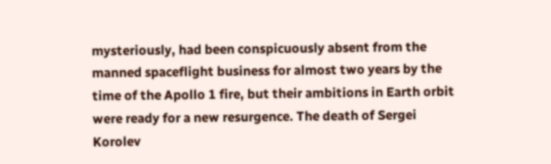mysteriously, had been conspicuously absent from the manned spaceflight business for almost two years by the time of the Apollo 1 fire, but their ambitions in Earth orbit were ready for a new resurgence. The death of Sergei Korolev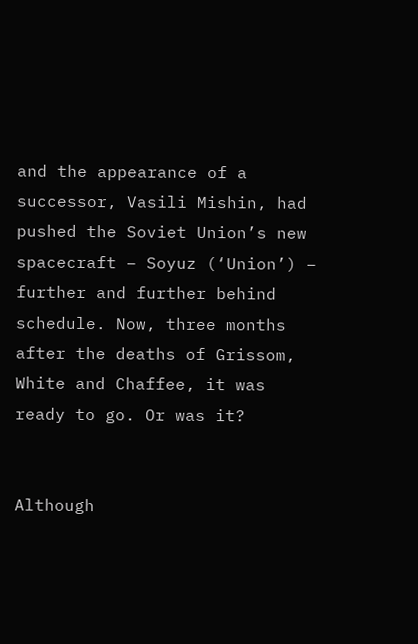and the appearance of a successor, Vasili Mishin, had pushed the Soviet Union’s new spacecraft – Soyuz (‘Union’) – further and further behind schedule. Now, three months after the deaths of Grissom, White and Chaffee, it was ready to go. Or was it?


Although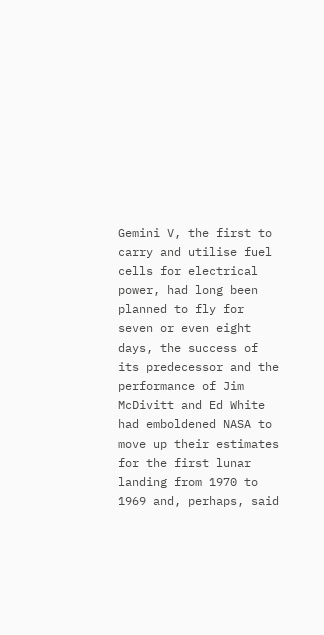Gemini V, the first to carry and utilise fuel cells for electrical power, had long been planned to fly for seven or even eight days, the success of its predecessor and the performance of Jim McDivitt and Ed White had emboldened NASA to move up their estimates for the first lunar landing from 1970 to 1969 and, perhaps, said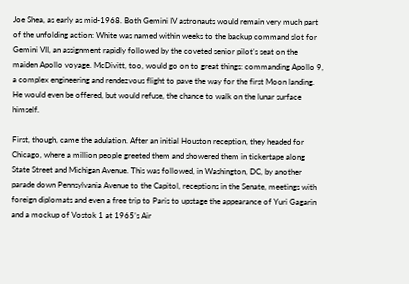Joe Shea, as early as mid-1968. Both Gemini IV astronauts would remain very much part of the unfolding action: White was named within weeks to the backup command slot for Gemini VII, an assignment rapidly followed by the coveted senior pilot’s seat on the maiden Apollo voyage. McDivitt, too, would go on to great things: commanding Apollo 9, a complex engineering and rendezvous flight to pave the way for the first Moon landing. He would even be offered, but would refuse, the chance to walk on the lunar surface himself.

First, though, came the adulation. After an initial Houston reception, they headed for Chicago, where a million people greeted them and showered them in tickertape along State Street and Michigan Avenue. This was followed, in Washington, DC, by another parade down Pennsylvania Avenue to the Capitol, receptions in the Senate, meetings with foreign diplomats and even a free trip to Paris to upstage the appearance of Yuri Gagarin and a mockup of Vostok 1 at 1965’s Air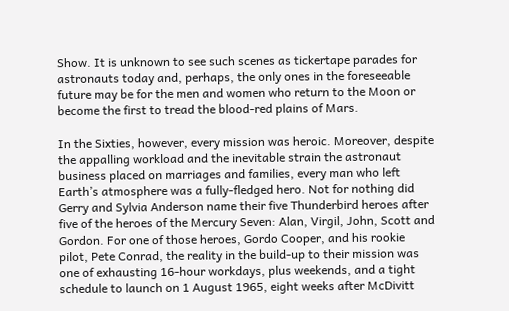Show. It is unknown to see such scenes as tickertape parades for astronauts today and, perhaps, the only ones in the foreseeable future may be for the men and women who return to the Moon or become the first to tread the blood-red plains of Mars.

In the Sixties, however, every mission was heroic. Moreover, despite the appalling workload and the inevitable strain the astronaut business placed on marriages and families, every man who left Earth’s atmosphere was a fully-fledged hero. Not for nothing did Gerry and Sylvia Anderson name their five Thunderbird heroes after five of the heroes of the Mercury Seven: Alan, Virgil, John, Scott and Gordon. For one of those heroes, Gordo Cooper, and his rookie pilot, Pete Conrad, the reality in the build-up to their mission was one of exhausting 16-hour workdays, plus weekends, and a tight schedule to launch on 1 August 1965, eight weeks after McDivitt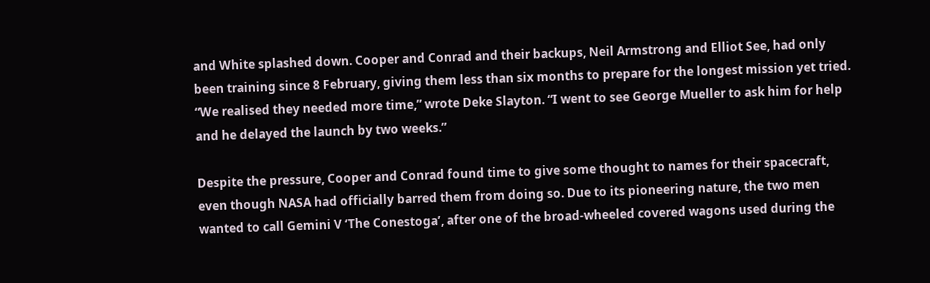and White splashed down. Cooper and Conrad and their backups, Neil Armstrong and Elliot See, had only been training since 8 February, giving them less than six months to prepare for the longest mission yet tried. “We realised they needed more time,” wrote Deke Slayton. “I went to see George Mueller to ask him for help and he delayed the launch by two weeks.”

Despite the pressure, Cooper and Conrad found time to give some thought to names for their spacecraft, even though NASA had officially barred them from doing so. Due to its pioneering nature, the two men wanted to call Gemini V ‘The Conestoga’, after one of the broad-wheeled covered wagons used during the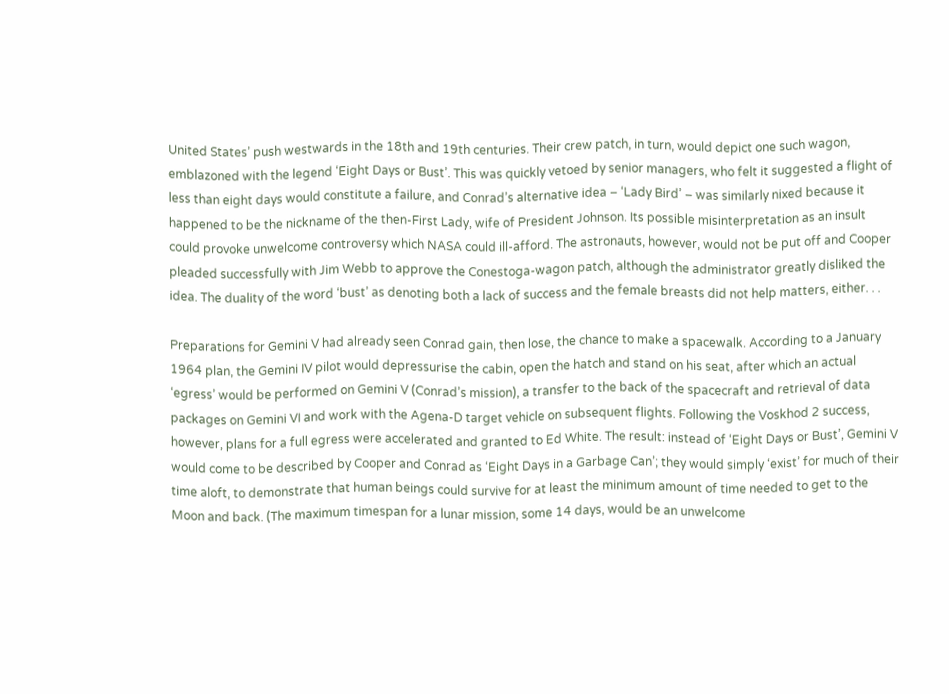United States’ push westwards in the 18th and 19th centuries. Their crew patch, in turn, would depict one such wagon, emblazoned with the legend ‘Eight Days or Bust’. This was quickly vetoed by senior managers, who felt it suggested a flight of less than eight days would constitute a failure, and Conrad’s alternative idea – ‘Lady Bird’ – was similarly nixed because it happened to be the nickname of the then-First Lady, wife of President Johnson. Its possible misinterpretation as an insult could provoke unwelcome controversy which NASA could ill-afford. The astronauts, however, would not be put off and Cooper pleaded successfully with Jim Webb to approve the Conestoga-wagon patch, although the administrator greatly disliked the idea. The duality of the word ‘bust’ as denoting both a lack of success and the female breasts did not help matters, either. . .

Preparations for Gemini V had already seen Conrad gain, then lose, the chance to make a spacewalk. According to a January 1964 plan, the Gemini IV pilot would depressurise the cabin, open the hatch and stand on his seat, after which an actual ‘egress’ would be performed on Gemini V (Conrad’s mission), a transfer to the back of the spacecraft and retrieval of data packages on Gemini VI and work with the Agena-D target vehicle on subsequent flights. Following the Voskhod 2 success, however, plans for a full egress were accelerated and granted to Ed White. The result: instead of ‘Eight Days or Bust’, Gemini V would come to be described by Cooper and Conrad as ‘Eight Days in a Garbage Can’; they would simply ‘exist’ for much of their time aloft, to demonstrate that human beings could survive for at least the minimum amount of time needed to get to the Moon and back. (The maximum timespan for a lunar mission, some 14 days, would be an unwelcome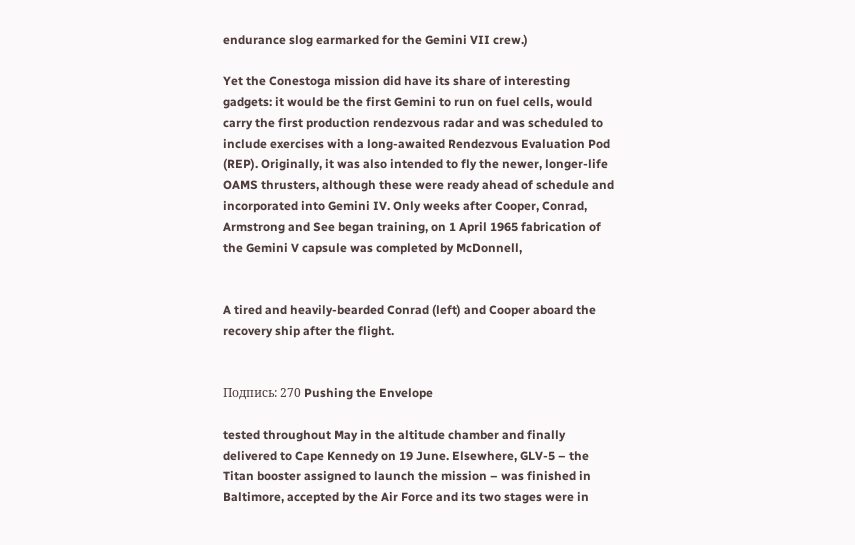endurance slog earmarked for the Gemini VII crew.)

Yet the Conestoga mission did have its share of interesting gadgets: it would be the first Gemini to run on fuel cells, would carry the first production rendezvous radar and was scheduled to include exercises with a long-awaited Rendezvous Evaluation Pod (REP). Originally, it was also intended to fly the newer, longer-life OAMS thrusters, although these were ready ahead of schedule and incorporated into Gemini IV. Only weeks after Cooper, Conrad, Armstrong and See began training, on 1 April 1965 fabrication of the Gemini V capsule was completed by McDonnell,


A tired and heavily-bearded Conrad (left) and Cooper aboard the recovery ship after the flight.


Подпись: 270 Pushing the Envelope

tested throughout May in the altitude chamber and finally delivered to Cape Kennedy on 19 June. Elsewhere, GLV-5 – the Titan booster assigned to launch the mission – was finished in Baltimore, accepted by the Air Force and its two stages were in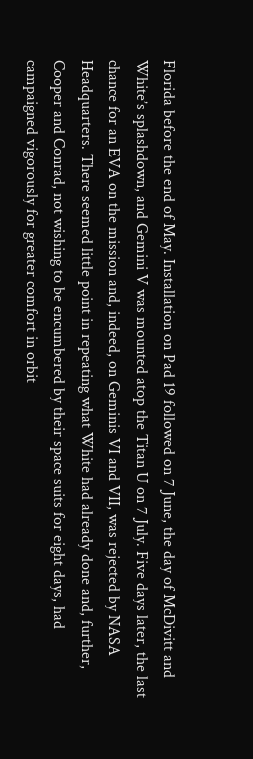Florida before the end of May. Installation on Pad 19 followed on 7 June, the day of McDivitt and White’s splashdown, and Gemini V was mounted atop the Titan U on 7 July. Five days later, the last chance for an EVA on the mission and, indeed, on Geminis VI and VII, was rejected by NASA Headquarters. There seemed little point in repeating what White had already done and, further, Cooper and Conrad, not wishing to be encumbered by their space suits for eight days, had campaigned vigorously for greater comfort in orbit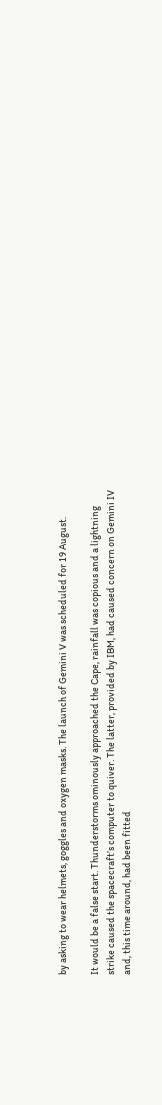by asking to wear helmets, goggles and oxygen masks. The launch of Gemini V was scheduled for 19 August.

It would be a false start. Thunderstorms ominously approached the Cape, rainfall was copious and a lightning strike caused the spacecraft’s computer to quiver. The latter, provided by IBM, had caused concern on Gemini IV and, this time around, had been fitted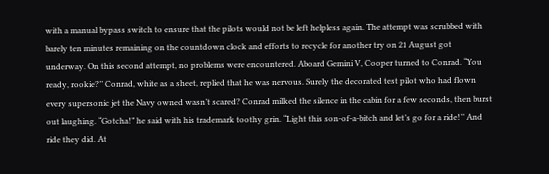with a manual bypass switch to ensure that the pilots would not be left helpless again. The attempt was scrubbed with barely ten minutes remaining on the countdown clock and efforts to recycle for another try on 21 August got underway. On this second attempt, no problems were encountered. Aboard Gemini V, Cooper turned to Conrad. “You ready, rookie?’’ Conrad, white as a sheet, replied that he was nervous. Surely the decorated test pilot who had flown every supersonic jet the Navy owned wasn’t scared? Conrad milked the silence in the cabin for a few seconds, then burst out laughing. “Gotcha!” he said with his trademark toothy grin. “Light this son-of-a-bitch and let’s go for a ride!’’ And ride they did. At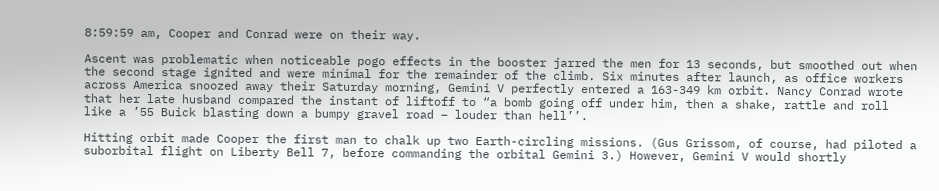8:59:59 am, Cooper and Conrad were on their way.

Ascent was problematic when noticeable pogo effects in the booster jarred the men for 13 seconds, but smoothed out when the second stage ignited and were minimal for the remainder of the climb. Six minutes after launch, as office workers across America snoozed away their Saturday morning, Gemini V perfectly entered a 163-349 km orbit. Nancy Conrad wrote that her late husband compared the instant of liftoff to “a bomb going off under him, then a shake, rattle and roll like a ’55 Buick blasting down a bumpy gravel road – louder than hell’’.

Hitting orbit made Cooper the first man to chalk up two Earth-circling missions. (Gus Grissom, of course, had piloted a suborbital flight on Liberty Bell 7, before commanding the orbital Gemini 3.) However, Gemini V would shortly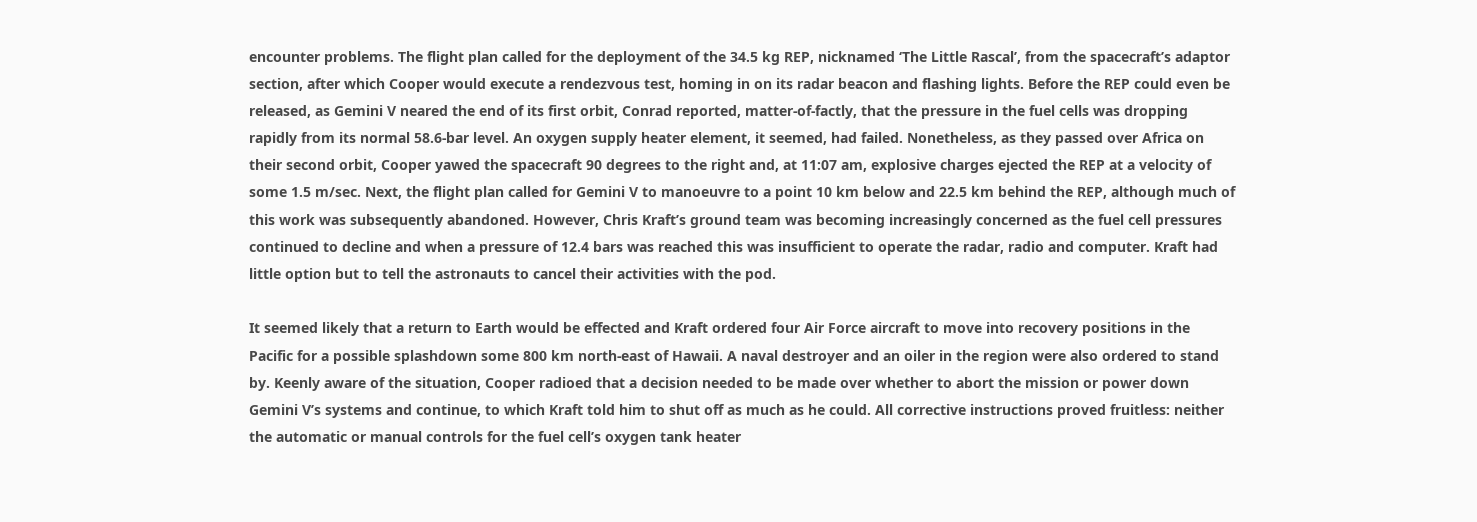encounter problems. The flight plan called for the deployment of the 34.5 kg REP, nicknamed ‘The Little Rascal’, from the spacecraft’s adaptor section, after which Cooper would execute a rendezvous test, homing in on its radar beacon and flashing lights. Before the REP could even be released, as Gemini V neared the end of its first orbit, Conrad reported, matter-of-factly, that the pressure in the fuel cells was dropping rapidly from its normal 58.6-bar level. An oxygen supply heater element, it seemed, had failed. Nonetheless, as they passed over Africa on their second orbit, Cooper yawed the spacecraft 90 degrees to the right and, at 11:07 am, explosive charges ejected the REP at a velocity of some 1.5 m/sec. Next, the flight plan called for Gemini V to manoeuvre to a point 10 km below and 22.5 km behind the REP, although much of this work was subsequently abandoned. However, Chris Kraft’s ground team was becoming increasingly concerned as the fuel cell pressures continued to decline and when a pressure of 12.4 bars was reached this was insufficient to operate the radar, radio and computer. Kraft had little option but to tell the astronauts to cancel their activities with the pod.

It seemed likely that a return to Earth would be effected and Kraft ordered four Air Force aircraft to move into recovery positions in the Pacific for a possible splashdown some 800 km north-east of Hawaii. A naval destroyer and an oiler in the region were also ordered to stand by. Keenly aware of the situation, Cooper radioed that a decision needed to be made over whether to abort the mission or power down Gemini V’s systems and continue, to which Kraft told him to shut off as much as he could. All corrective instructions proved fruitless: neither the automatic or manual controls for the fuel cell’s oxygen tank heater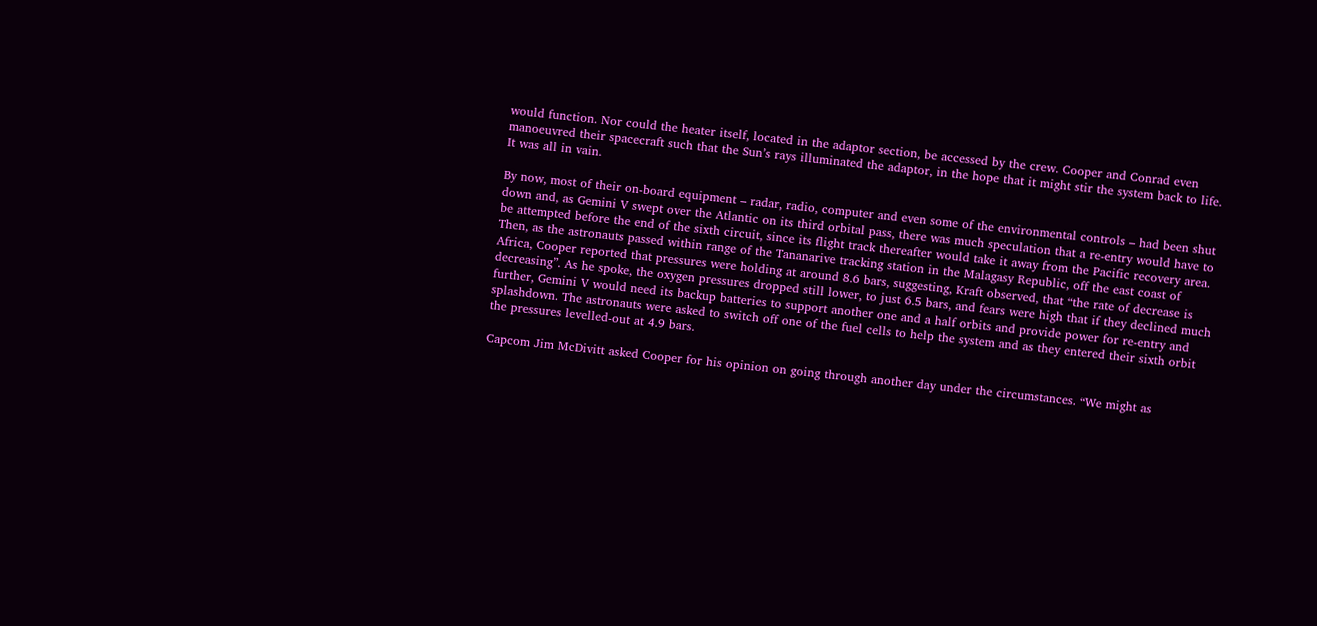would function. Nor could the heater itself, located in the adaptor section, be accessed by the crew. Cooper and Conrad even manoeuvred their spacecraft such that the Sun’s rays illuminated the adaptor, in the hope that it might stir the system back to life. It was all in vain.

By now, most of their on-board equipment – radar, radio, computer and even some of the environmental controls – had been shut down and, as Gemini V swept over the Atlantic on its third orbital pass, there was much speculation that a re-entry would have to be attempted before the end of the sixth circuit, since its flight track thereafter would take it away from the Pacific recovery area. Then, as the astronauts passed within range of the Tananarive tracking station in the Malagasy Republic, off the east coast of Africa, Cooper reported that pressures were holding at around 8.6 bars, suggesting, Kraft observed, that “the rate of decrease is decreasing”. As he spoke, the oxygen pressures dropped still lower, to just 6.5 bars, and fears were high that if they declined much further, Gemini V would need its backup batteries to support another one and a half orbits and provide power for re-entry and splashdown. The astronauts were asked to switch off one of the fuel cells to help the system and as they entered their sixth orbit the pressures levelled-out at 4.9 bars.

Capcom Jim McDivitt asked Cooper for his opinion on going through another day under the circumstances. “We might as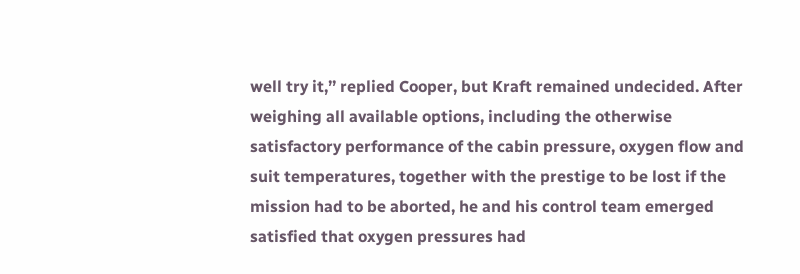well try it,’’ replied Cooper, but Kraft remained undecided. After weighing all available options, including the otherwise satisfactory performance of the cabin pressure, oxygen flow and suit temperatures, together with the prestige to be lost if the mission had to be aborted, he and his control team emerged satisfied that oxygen pressures had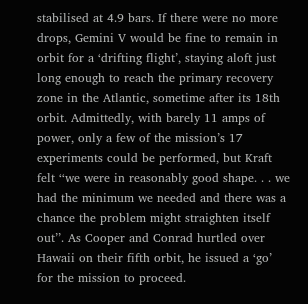stabilised at 4.9 bars. If there were no more drops, Gemini V would be fine to remain in orbit for a ‘drifting flight’, staying aloft just long enough to reach the primary recovery zone in the Atlantic, sometime after its 18th orbit. Admittedly, with barely 11 amps of power, only a few of the mission’s 17 experiments could be performed, but Kraft felt ‘‘we were in reasonably good shape. . . we had the minimum we needed and there was a chance the problem might straighten itself out’’. As Cooper and Conrad hurtled over Hawaii on their fifth orbit, he issued a ‘go’ for the mission to proceed.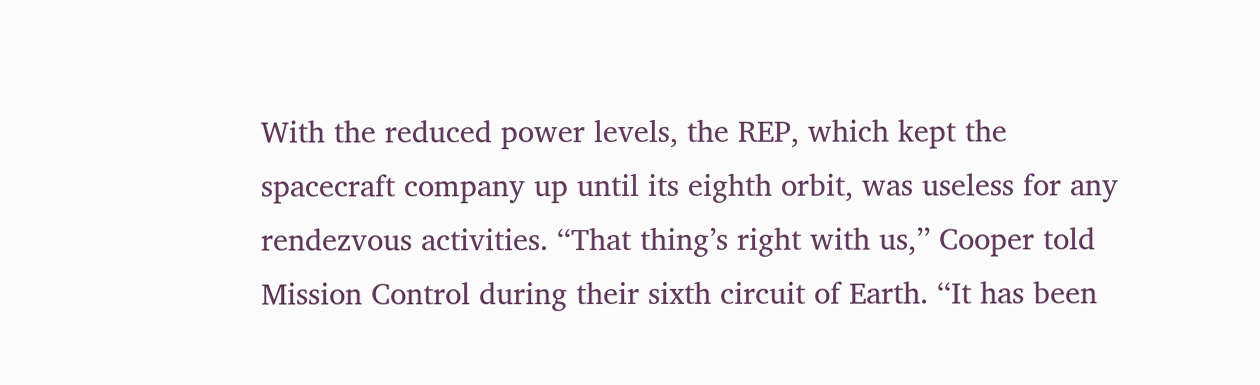With the reduced power levels, the REP, which kept the spacecraft company up until its eighth orbit, was useless for any rendezvous activities. ‘‘That thing’s right with us,’’ Cooper told Mission Control during their sixth circuit of Earth. ‘‘It has been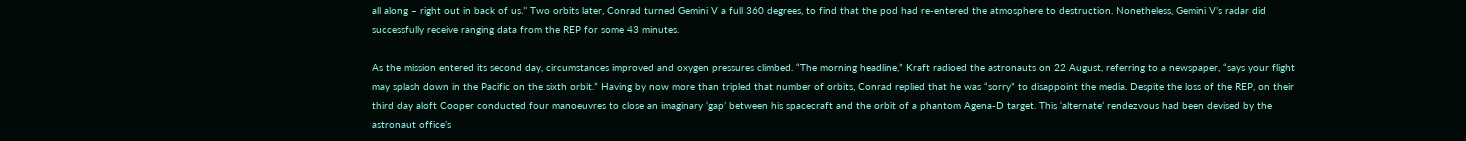all along – right out in back of us.’’ Two orbits later, Conrad turned Gemini V a full 360 degrees, to find that the pod had re-entered the atmosphere to destruction. Nonetheless, Gemini V’s radar did successfully receive ranging data from the REP for some 43 minutes.

As the mission entered its second day, circumstances improved and oxygen pressures climbed. “The morning headline,” Kraft radioed the astronauts on 22 August, referring to a newspaper, “says your flight may splash down in the Pacific on the sixth orbit.” Having by now more than tripled that number of orbits, Conrad replied that he was “sorry” to disappoint the media. Despite the loss of the REP, on their third day aloft Cooper conducted four manoeuvres to close an imaginary ‘gap’ between his spacecraft and the orbit of a phantom Agena-D target. This ‘alternate’ rendezvous had been devised by the astronaut office’s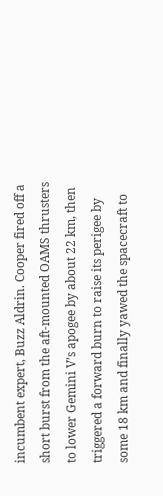incumbent expert, Buzz Aldrin. Cooper fired off a short burst from the aft-mounted OAMS thrusters to lower Gemini V’s apogee by about 22 km, then triggered a forward burn to raise its perigee by some 18 km and finally yawed the spacecraft to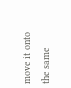move it onto the same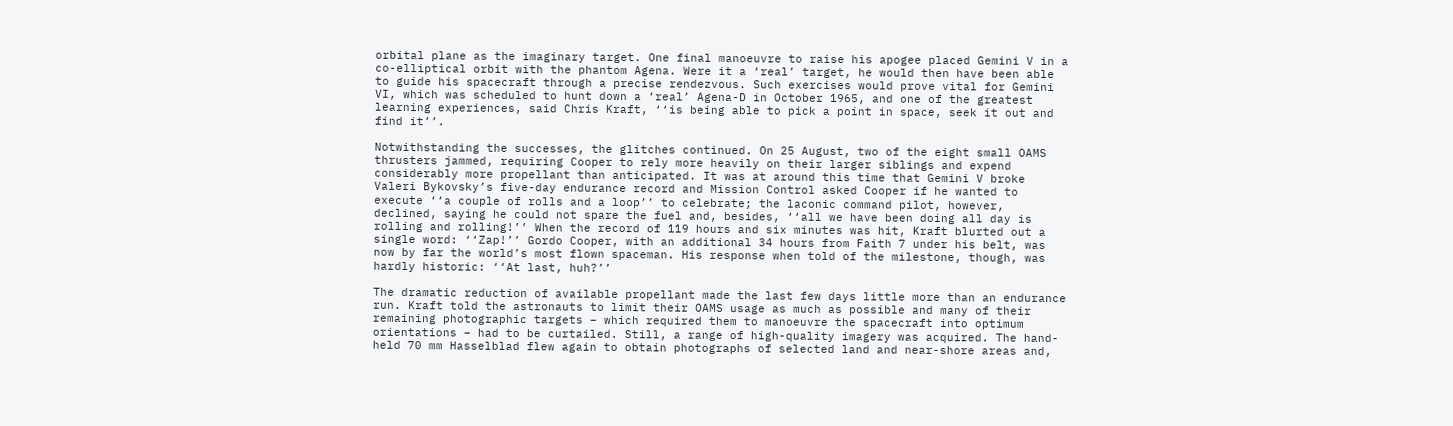orbital plane as the imaginary target. One final manoeuvre to raise his apogee placed Gemini V in a co-elliptical orbit with the phantom Agena. Were it a ‘real’ target, he would then have been able to guide his spacecraft through a precise rendezvous. Such exercises would prove vital for Gemini VI, which was scheduled to hunt down a ‘real’ Agena-D in October 1965, and one of the greatest learning experiences, said Chris Kraft, ‘‘is being able to pick a point in space, seek it out and find it’’.

Notwithstanding the successes, the glitches continued. On 25 August, two of the eight small OAMS thrusters jammed, requiring Cooper to rely more heavily on their larger siblings and expend considerably more propellant than anticipated. It was at around this time that Gemini V broke Valeri Bykovsky’s five-day endurance record and Mission Control asked Cooper if he wanted to execute ‘‘a couple of rolls and a loop’’ to celebrate; the laconic command pilot, however, declined, saying he could not spare the fuel and, besides, ‘‘all we have been doing all day is rolling and rolling!’’ When the record of 119 hours and six minutes was hit, Kraft blurted out a single word: ‘‘Zap!’’ Gordo Cooper, with an additional 34 hours from Faith 7 under his belt, was now by far the world’s most flown spaceman. His response when told of the milestone, though, was hardly historic: ‘‘At last, huh?’’

The dramatic reduction of available propellant made the last few days little more than an endurance run. Kraft told the astronauts to limit their OAMS usage as much as possible and many of their remaining photographic targets – which required them to manoeuvre the spacecraft into optimum orientations – had to be curtailed. Still, a range of high-quality imagery was acquired. The hand-held 70 mm Hasselblad flew again to obtain photographs of selected land and near-shore areas and,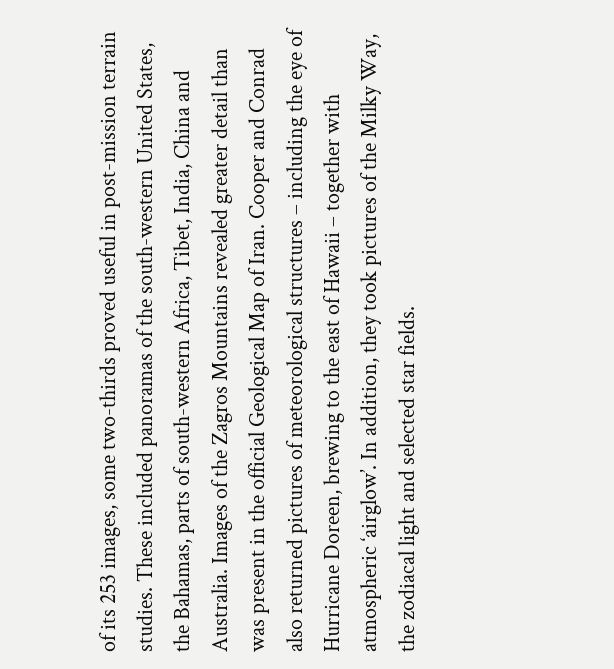of its 253 images, some two-thirds proved useful in post-mission terrain studies. These included panoramas of the south-western United States, the Bahamas, parts of south-western Africa, Tibet, India, China and Australia. Images of the Zagros Mountains revealed greater detail than was present in the official Geological Map of Iran. Cooper and Conrad also returned pictures of meteorological structures – including the eye of Hurricane Doreen, brewing to the east of Hawaii – together with atmospheric ‘airglow’. In addition, they took pictures of the Milky Way, the zodiacal light and selected star fields.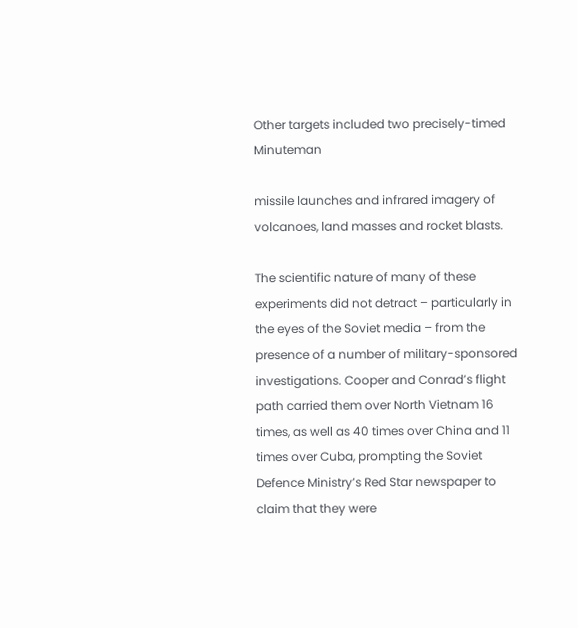Other targets included two precisely-timed Minuteman

missile launches and infrared imagery of volcanoes, land masses and rocket blasts.

The scientific nature of many of these experiments did not detract – particularly in the eyes of the Soviet media – from the presence of a number of military-sponsored investigations. Cooper and Conrad’s flight path carried them over North Vietnam 16 times, as well as 40 times over China and 11 times over Cuba, prompting the Soviet Defence Ministry’s Red Star newspaper to claim that they were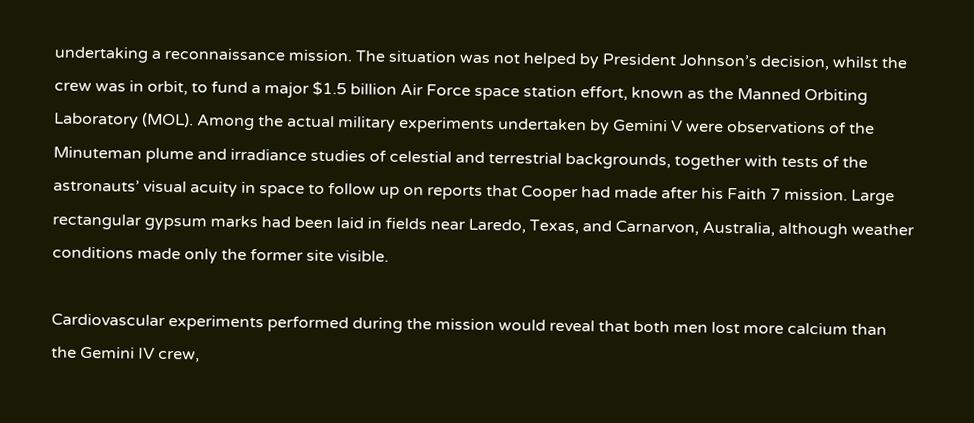undertaking a reconnaissance mission. The situation was not helped by President Johnson’s decision, whilst the crew was in orbit, to fund a major $1.5 billion Air Force space station effort, known as the Manned Orbiting Laboratory (MOL). Among the actual military experiments undertaken by Gemini V were observations of the Minuteman plume and irradiance studies of celestial and terrestrial backgrounds, together with tests of the astronauts’ visual acuity in space to follow up on reports that Cooper had made after his Faith 7 mission. Large rectangular gypsum marks had been laid in fields near Laredo, Texas, and Carnarvon, Australia, although weather conditions made only the former site visible.

Cardiovascular experiments performed during the mission would reveal that both men lost more calcium than the Gemini IV crew,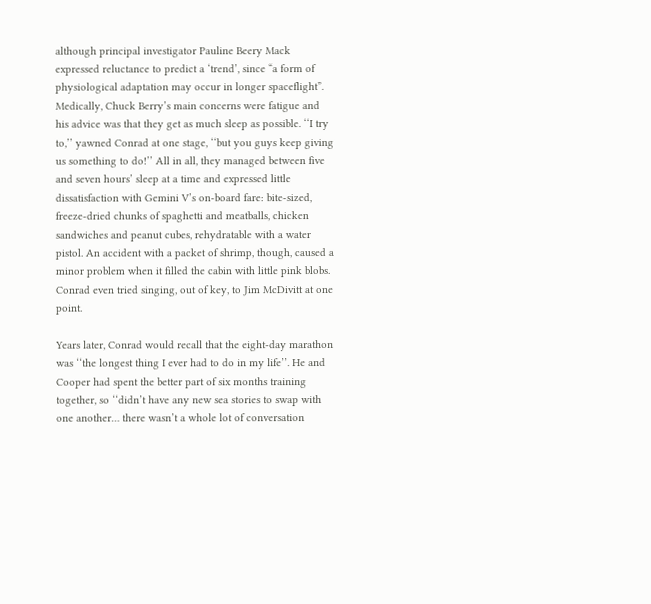although principal investigator Pauline Beery Mack expressed reluctance to predict a ‘trend’, since “a form of physiological adaptation may occur in longer spaceflight”. Medically, Chuck Berry’s main concerns were fatigue and his advice was that they get as much sleep as possible. ‘‘I try to,’’ yawned Conrad at one stage, ‘‘but you guys keep giving us something to do!’’ All in all, they managed between five and seven hours’ sleep at a time and expressed little dissatisfaction with Gemini V’s on-board fare: bite-sized, freeze-dried chunks of spaghetti and meatballs, chicken sandwiches and peanut cubes, rehydratable with a water pistol. An accident with a packet of shrimp, though, caused a minor problem when it filled the cabin with little pink blobs. Conrad even tried singing, out of key, to Jim McDivitt at one point.

Years later, Conrad would recall that the eight-day marathon was ‘‘the longest thing I ever had to do in my life’’. He and Cooper had spent the better part of six months training together, so ‘‘didn’t have any new sea stories to swap with one another… there wasn’t a whole lot of conversation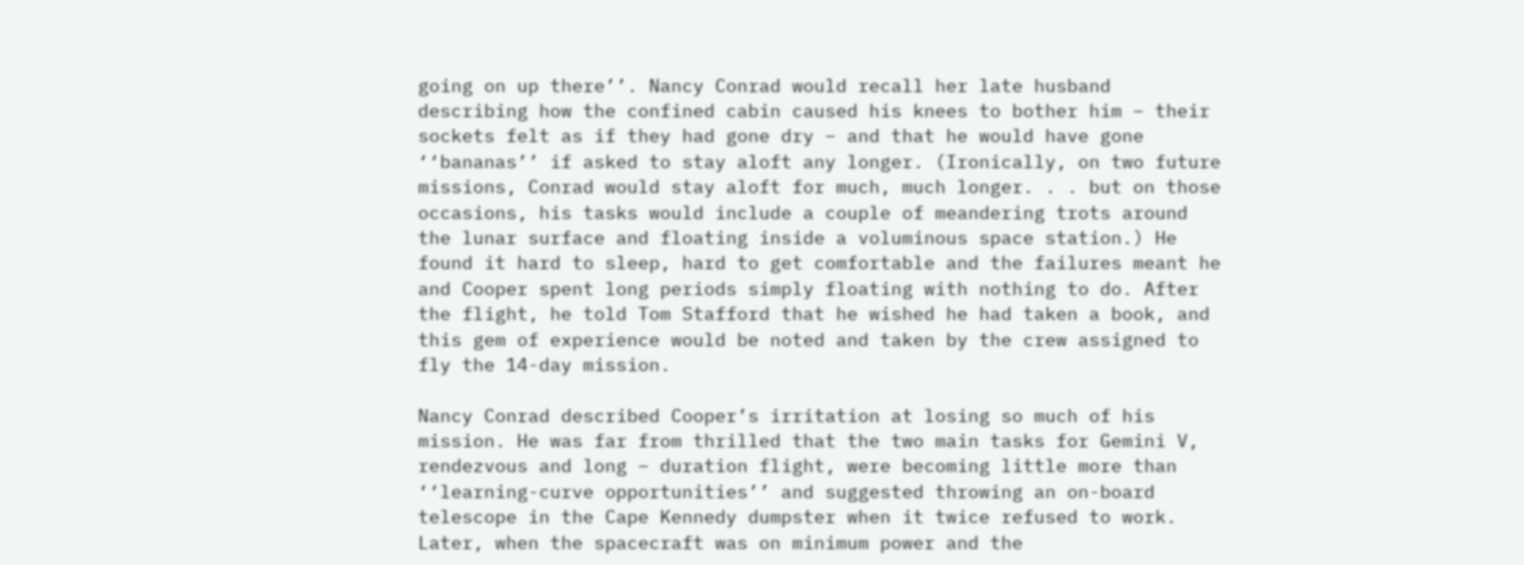going on up there’’. Nancy Conrad would recall her late husband describing how the confined cabin caused his knees to bother him – their sockets felt as if they had gone dry – and that he would have gone ‘‘bananas’’ if asked to stay aloft any longer. (Ironically, on two future missions, Conrad would stay aloft for much, much longer. . . but on those occasions, his tasks would include a couple of meandering trots around the lunar surface and floating inside a voluminous space station.) He found it hard to sleep, hard to get comfortable and the failures meant he and Cooper spent long periods simply floating with nothing to do. After the flight, he told Tom Stafford that he wished he had taken a book, and this gem of experience would be noted and taken by the crew assigned to fly the 14-day mission.

Nancy Conrad described Cooper’s irritation at losing so much of his mission. He was far from thrilled that the two main tasks for Gemini V, rendezvous and long – duration flight, were becoming little more than ‘‘learning-curve opportunities’’ and suggested throwing an on-board telescope in the Cape Kennedy dumpster when it twice refused to work. Later, when the spacecraft was on minimum power and the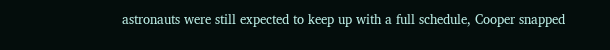astronauts were still expected to keep up with a full schedule, Cooper snapped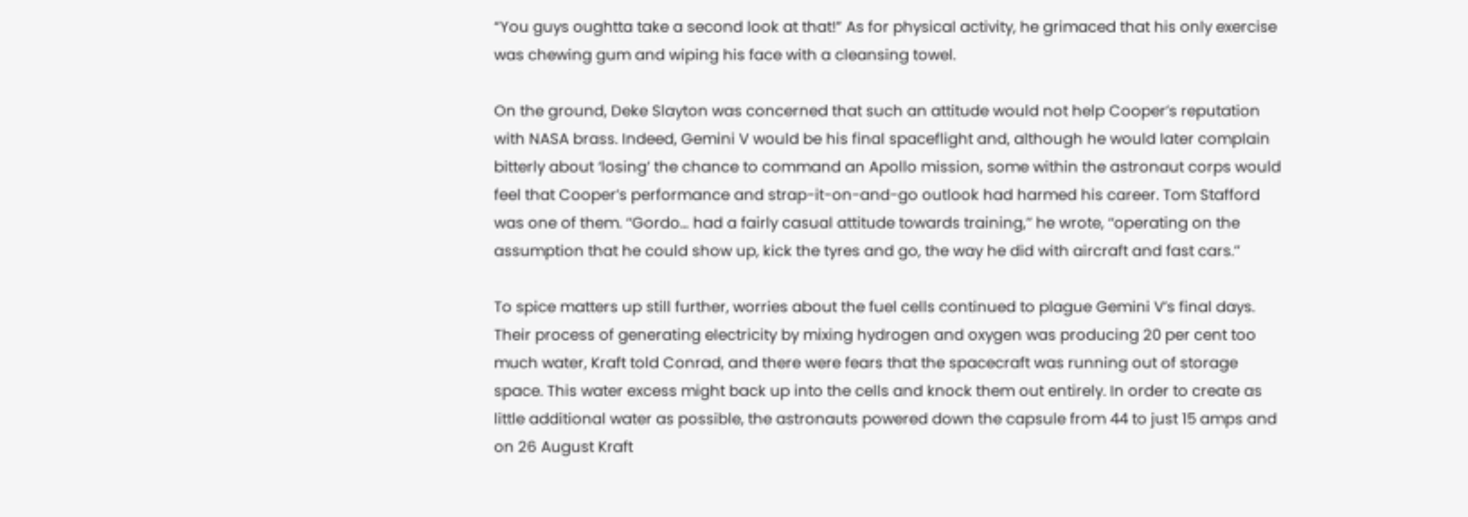“You guys oughtta take a second look at that!” As for physical activity, he grimaced that his only exercise was chewing gum and wiping his face with a cleansing towel.

On the ground, Deke Slayton was concerned that such an attitude would not help Cooper’s reputation with NASA brass. Indeed, Gemini V would be his final spaceflight and, although he would later complain bitterly about ‘losing’ the chance to command an Apollo mission, some within the astronaut corps would feel that Cooper’s performance and strap-it-on-and-go outlook had harmed his career. Tom Stafford was one of them. ‘‘Gordo… had a fairly casual attitude towards training,’’ he wrote, ‘‘operating on the assumption that he could show up, kick the tyres and go, the way he did with aircraft and fast cars.’’

To spice matters up still further, worries about the fuel cells continued to plague Gemini V’s final days. Their process of generating electricity by mixing hydrogen and oxygen was producing 20 per cent too much water, Kraft told Conrad, and there were fears that the spacecraft was running out of storage space. This water excess might back up into the cells and knock them out entirely. In order to create as little additional water as possible, the astronauts powered down the capsule from 44 to just 15 amps and on 26 August Kraft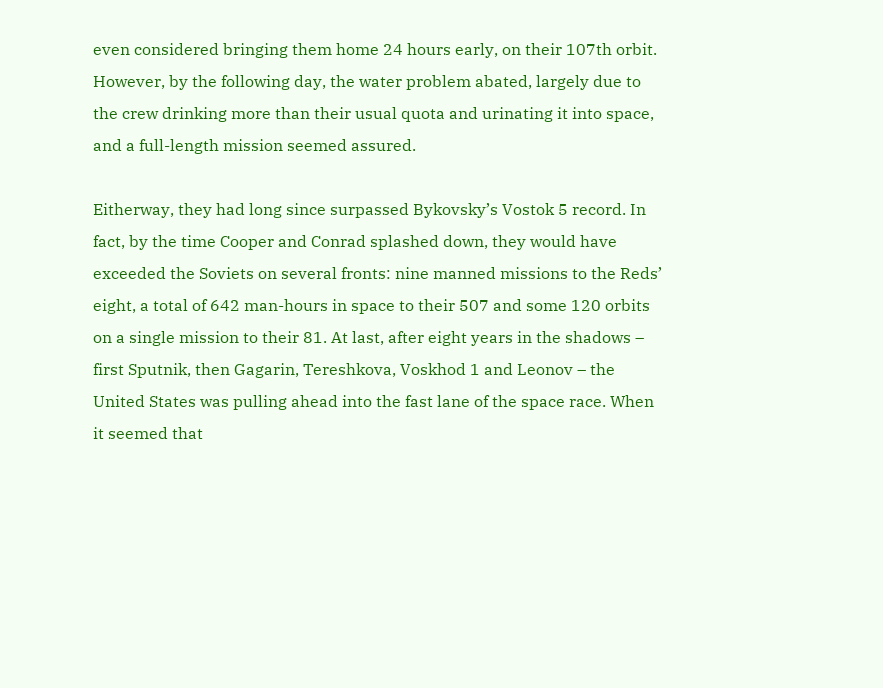even considered bringing them home 24 hours early, on their 107th orbit. However, by the following day, the water problem abated, largely due to the crew drinking more than their usual quota and urinating it into space, and a full-length mission seemed assured.

Eitherway, they had long since surpassed Bykovsky’s Vostok 5 record. In fact, by the time Cooper and Conrad splashed down, they would have exceeded the Soviets on several fronts: nine manned missions to the Reds’ eight, a total of 642 man-hours in space to their 507 and some 120 orbits on a single mission to their 81. At last, after eight years in the shadows – first Sputnik, then Gagarin, Tereshkova, Voskhod 1 and Leonov – the United States was pulling ahead into the fast lane of the space race. When it seemed that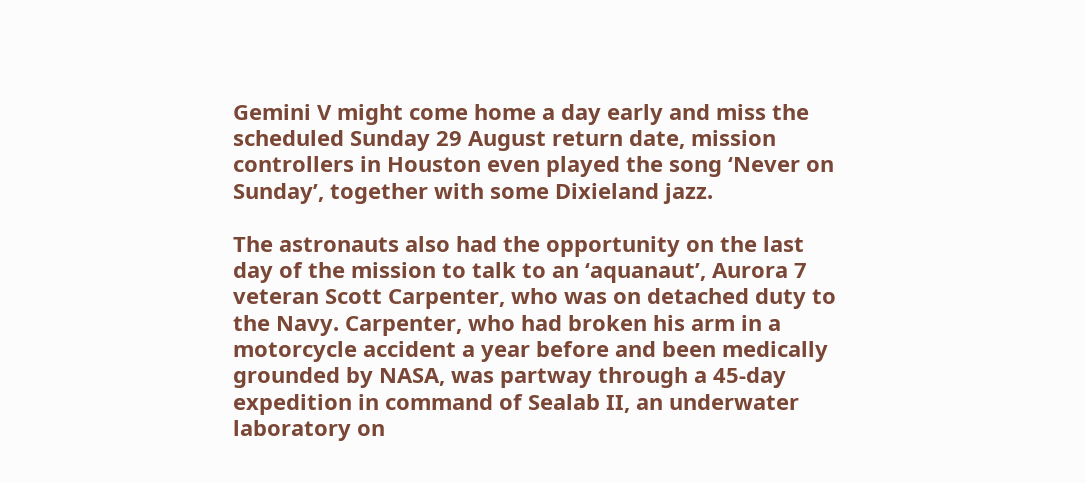Gemini V might come home a day early and miss the scheduled Sunday 29 August return date, mission controllers in Houston even played the song ‘Never on Sunday’, together with some Dixieland jazz.

The astronauts also had the opportunity on the last day of the mission to talk to an ‘aquanaut’, Aurora 7 veteran Scott Carpenter, who was on detached duty to the Navy. Carpenter, who had broken his arm in a motorcycle accident a year before and been medically grounded by NASA, was partway through a 45-day expedition in command of Sealab II, an underwater laboratory on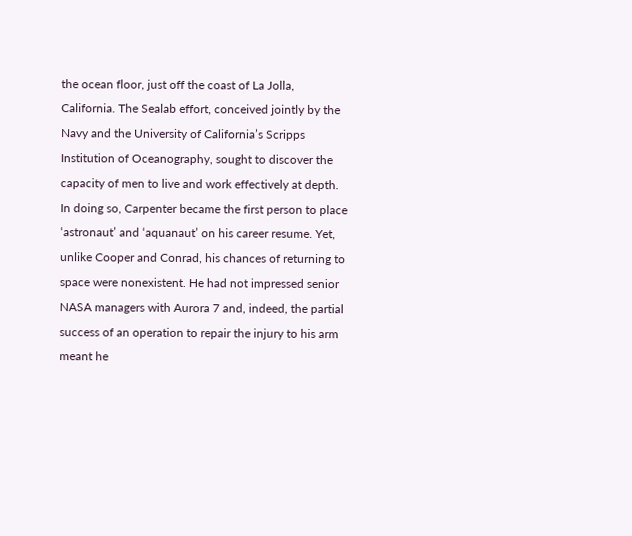the ocean floor, just off the coast of La Jolla, California. The Sealab effort, conceived jointly by the Navy and the University of California’s Scripps Institution of Oceanography, sought to discover the capacity of men to live and work effectively at depth. In doing so, Carpenter became the first person to place ‘astronaut’ and ‘aquanaut’ on his career resume. Yet, unlike Cooper and Conrad, his chances of returning to space were nonexistent. He had not impressed senior NASA managers with Aurora 7 and, indeed, the partial success of an operation to repair the injury to his arm meant he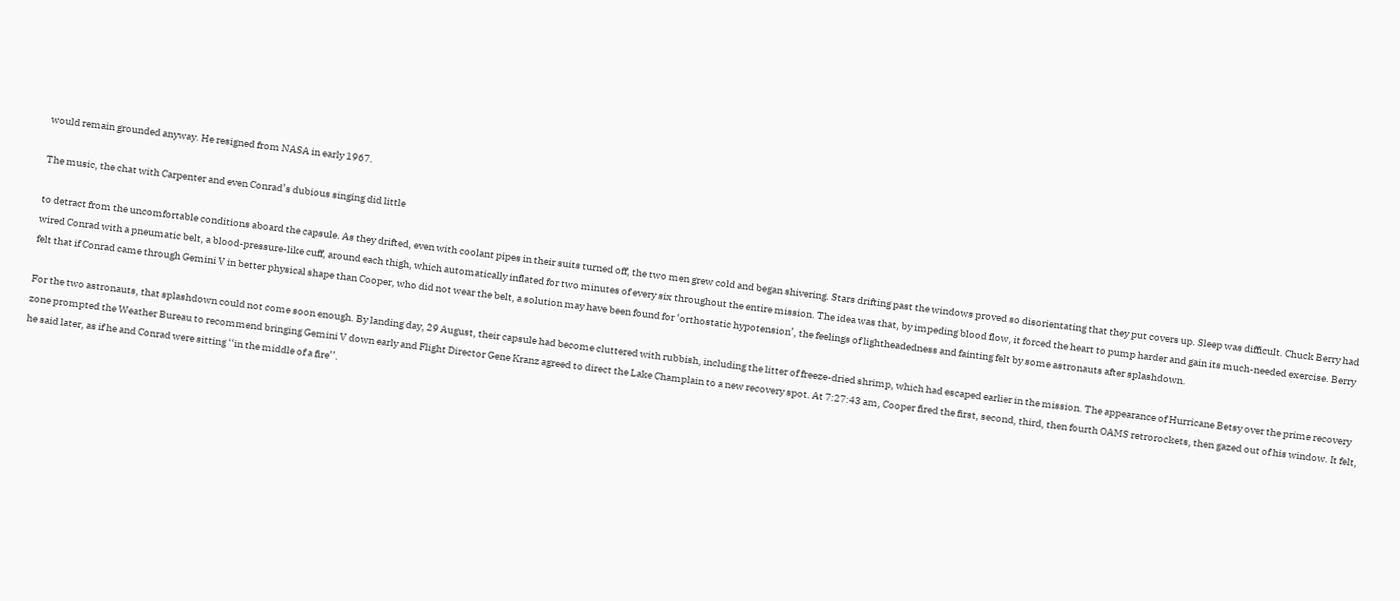would remain grounded anyway. He resigned from NASA in early 1967.

The music, the chat with Carpenter and even Conrad’s dubious singing did little

to detract from the uncomfortable conditions aboard the capsule. As they drifted, even with coolant pipes in their suits turned off, the two men grew cold and began shivering. Stars drifting past the windows proved so disorientating that they put covers up. Sleep was difficult. Chuck Berry had wired Conrad with a pneumatic belt, a blood-pressure-like cuff, around each thigh, which automatically inflated for two minutes of every six throughout the entire mission. The idea was that, by impeding blood flow, it forced the heart to pump harder and gain its much-needed exercise. Berry felt that if Conrad came through Gemini V in better physical shape than Cooper, who did not wear the belt, a solution may have been found for ‘orthostatic hypotension’, the feelings of lightheadedness and fainting felt by some astronauts after splashdown.

For the two astronauts, that splashdown could not come soon enough. By landing day, 29 August, their capsule had become cluttered with rubbish, including the litter of freeze-dried shrimp, which had escaped earlier in the mission. The appearance of Hurricane Betsy over the prime recovery zone prompted the Weather Bureau to recommend bringing Gemini V down early and Flight Director Gene Kranz agreed to direct the Lake Champlain to a new recovery spot. At 7:27:43 am, Cooper fired the first, second, third, then fourth OAMS retrorockets, then gazed out of his window. It felt, he said later, as if he and Conrad were sitting ‘‘in the middle of a fire’’.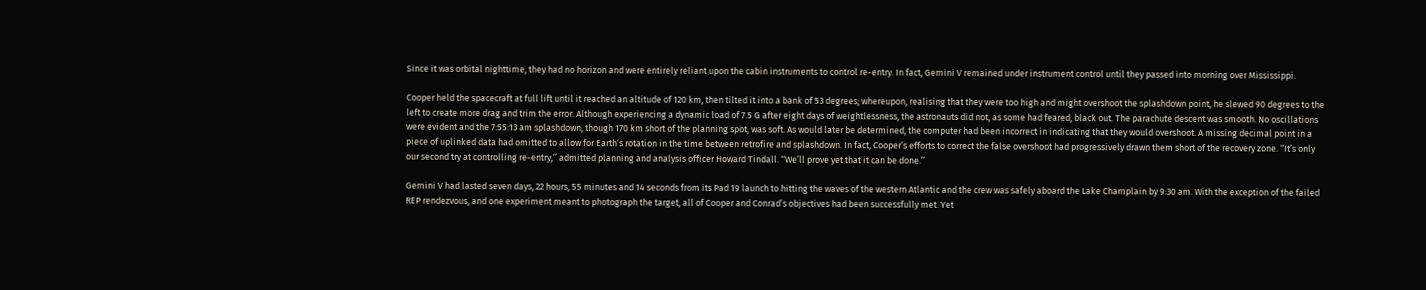Since it was orbital nighttime, they had no horizon and were entirely reliant upon the cabin instruments to control re-entry. In fact, Gemini V remained under instrument control until they passed into morning over Mississippi.

Cooper held the spacecraft at full lift until it reached an altitude of 120 km, then tilted it into a bank of 53 degrees; whereupon, realising that they were too high and might overshoot the splashdown point, he slewed 90 degrees to the left to create more drag and trim the error. Although experiencing a dynamic load of 7.5 G after eight days of weightlessness, the astronauts did not, as some had feared, black out. The parachute descent was smooth. No oscillations were evident and the 7:55:13 am splashdown, though 170 km short of the planning spot, was soft. As would later be determined, the computer had been incorrect in indicating that they would overshoot. A missing decimal point in a piece of uplinked data had omitted to allow for Earth’s rotation in the time between retrofire and splashdown. In fact, Cooper’s efforts to correct the false overshoot had progressively drawn them short of the recovery zone. ‘‘It’s only our second try at controlling re-entry,’’ admitted planning and analysis officer Howard Tindall. ‘‘We’ll prove yet that it can be done.’’

Gemini V had lasted seven days, 22 hours, 55 minutes and 14 seconds from its Pad 19 launch to hitting the waves of the western Atlantic and the crew was safely aboard the Lake Champlain by 9:30 am. With the exception of the failed REP rendezvous, and one experiment meant to photograph the target, all of Cooper and Conrad’s objectives had been successfully met. Yet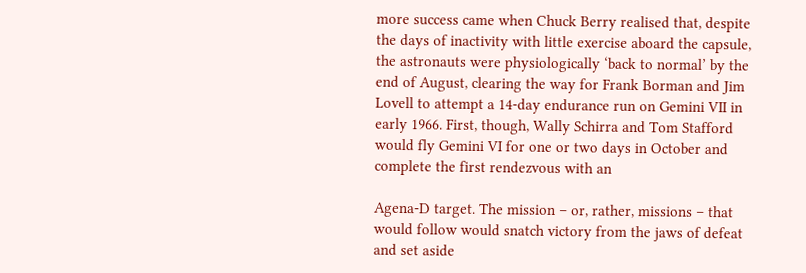more success came when Chuck Berry realised that, despite the days of inactivity with little exercise aboard the capsule, the astronauts were physiologically ‘back to normal’ by the end of August, clearing the way for Frank Borman and Jim Lovell to attempt a 14-day endurance run on Gemini VII in early 1966. First, though, Wally Schirra and Tom Stafford would fly Gemini VI for one or two days in October and complete the first rendezvous with an

Agena-D target. The mission – or, rather, missions – that would follow would snatch victory from the jaws of defeat and set aside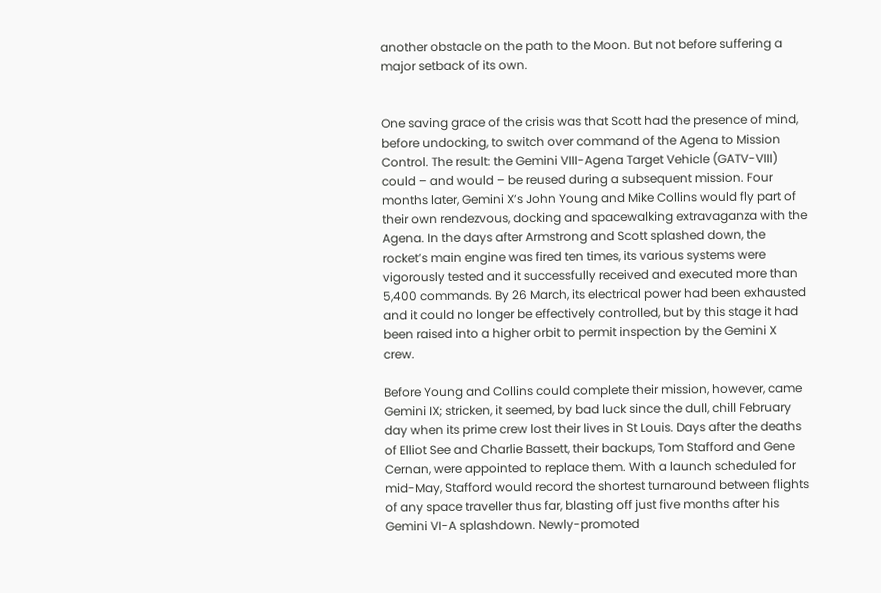another obstacle on the path to the Moon. But not before suffering a major setback of its own.


One saving grace of the crisis was that Scott had the presence of mind, before undocking, to switch over command of the Agena to Mission Control. The result: the Gemini VIII-Agena Target Vehicle (GATV-VIII) could – and would – be reused during a subsequent mission. Four months later, Gemini X’s John Young and Mike Collins would fly part of their own rendezvous, docking and spacewalking extravaganza with the Agena. In the days after Armstrong and Scott splashed down, the rocket’s main engine was fired ten times, its various systems were vigorously tested and it successfully received and executed more than 5,400 commands. By 26 March, its electrical power had been exhausted and it could no longer be effectively controlled, but by this stage it had been raised into a higher orbit to permit inspection by the Gemini X crew.

Before Young and Collins could complete their mission, however, came Gemini IX; stricken, it seemed, by bad luck since the dull, chill February day when its prime crew lost their lives in St Louis. Days after the deaths of Elliot See and Charlie Bassett, their backups, Tom Stafford and Gene Cernan, were appointed to replace them. With a launch scheduled for mid-May, Stafford would record the shortest turnaround between flights of any space traveller thus far, blasting off just five months after his Gemini VI-A splashdown. Newly-promoted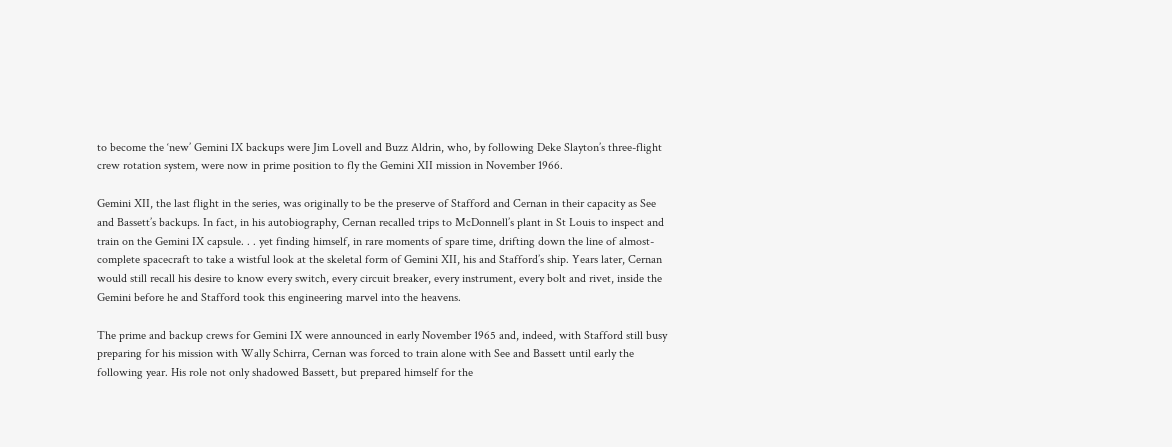to become the ‘new’ Gemini IX backups were Jim Lovell and Buzz Aldrin, who, by following Deke Slayton’s three-flight crew rotation system, were now in prime position to fly the Gemini XII mission in November 1966.

Gemini XII, the last flight in the series, was originally to be the preserve of Stafford and Cernan in their capacity as See and Bassett’s backups. In fact, in his autobiography, Cernan recalled trips to McDonnell’s plant in St Louis to inspect and train on the Gemini IX capsule. . . yet finding himself, in rare moments of spare time, drifting down the line of almost-complete spacecraft to take a wistful look at the skeletal form of Gemini XII, his and Stafford’s ship. Years later, Cernan would still recall his desire to know every switch, every circuit breaker, every instrument, every bolt and rivet, inside the Gemini before he and Stafford took this engineering marvel into the heavens.

The prime and backup crews for Gemini IX were announced in early November 1965 and, indeed, with Stafford still busy preparing for his mission with Wally Schirra, Cernan was forced to train alone with See and Bassett until early the following year. His role not only shadowed Bassett, but prepared himself for the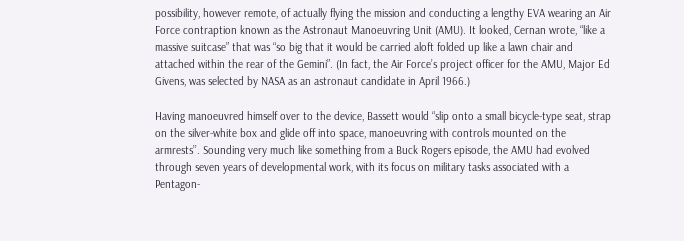possibility, however remote, of actually flying the mission and conducting a lengthy EVA wearing an Air Force contraption known as the Astronaut Manoeuvring Unit (AMU). It looked, Cernan wrote, “like a massive suitcase” that was “so big that it would be carried aloft folded up like a lawn chair and attached within the rear of the Gemini”. (In fact, the Air Force’s project officer for the AMU, Major Ed Givens, was selected by NASA as an astronaut candidate in April 1966.)

Having manoeuvred himself over to the device, Bassett would “slip onto a small bicycle-type seat, strap on the silver-white box and glide off into space, manoeuvring with controls mounted on the armrests’’. Sounding very much like something from a Buck Rogers episode, the AMU had evolved through seven years of developmental work, with its focus on military tasks associated with a Pentagon-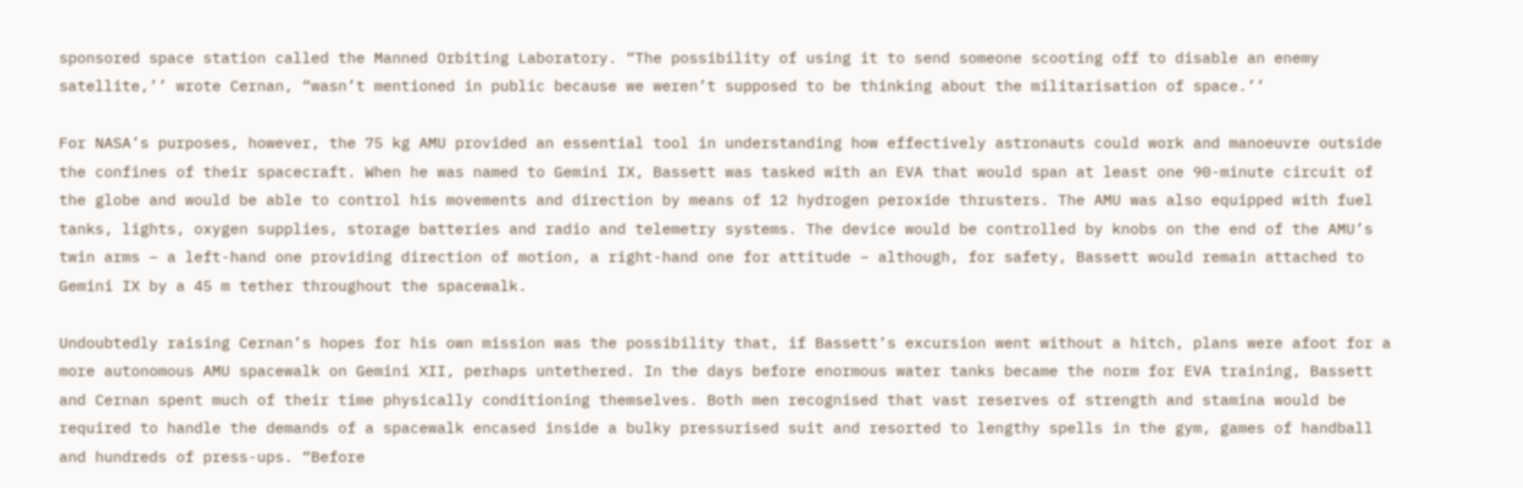sponsored space station called the Manned Orbiting Laboratory. “The possibility of using it to send someone scooting off to disable an enemy satellite,’’ wrote Cernan, “wasn’t mentioned in public because we weren’t supposed to be thinking about the militarisation of space.’’

For NASA’s purposes, however, the 75 kg AMU provided an essential tool in understanding how effectively astronauts could work and manoeuvre outside the confines of their spacecraft. When he was named to Gemini IX, Bassett was tasked with an EVA that would span at least one 90-minute circuit of the globe and would be able to control his movements and direction by means of 12 hydrogen peroxide thrusters. The AMU was also equipped with fuel tanks, lights, oxygen supplies, storage batteries and radio and telemetry systems. The device would be controlled by knobs on the end of the AMU’s twin arms – a left-hand one providing direction of motion, a right-hand one for attitude – although, for safety, Bassett would remain attached to Gemini IX by a 45 m tether throughout the spacewalk.

Undoubtedly raising Cernan’s hopes for his own mission was the possibility that, if Bassett’s excursion went without a hitch, plans were afoot for a more autonomous AMU spacewalk on Gemini XII, perhaps untethered. In the days before enormous water tanks became the norm for EVA training, Bassett and Cernan spent much of their time physically conditioning themselves. Both men recognised that vast reserves of strength and stamina would be required to handle the demands of a spacewalk encased inside a bulky pressurised suit and resorted to lengthy spells in the gym, games of handball and hundreds of press-ups. “Before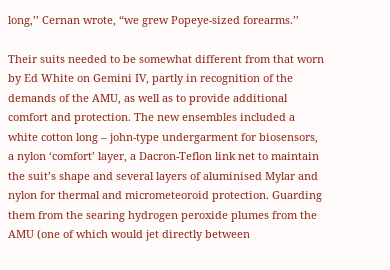long,’’ Cernan wrote, “we grew Popeye-sized forearms.’’

Their suits needed to be somewhat different from that worn by Ed White on Gemini IV, partly in recognition of the demands of the AMU, as well as to provide additional comfort and protection. The new ensembles included a white cotton long – john-type undergarment for biosensors, a nylon ‘comfort’ layer, a Dacron-Teflon link net to maintain the suit’s shape and several layers of aluminised Mylar and nylon for thermal and micrometeoroid protection. Guarding them from the searing hydrogen peroxide plumes from the AMU (one of which would jet directly between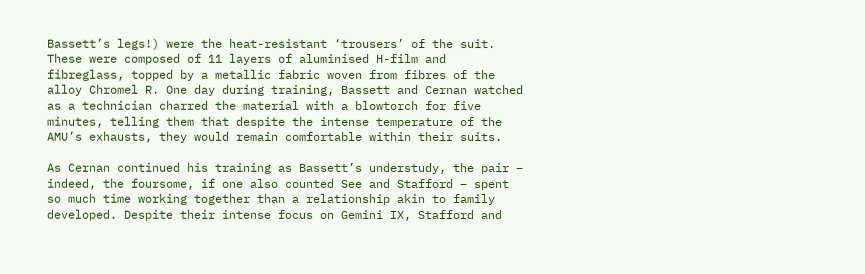Bassett’s legs!) were the heat-resistant ‘trousers’ of the suit. These were composed of 11 layers of aluminised H-film and fibreglass, topped by a metallic fabric woven from fibres of the alloy Chromel R. One day during training, Bassett and Cernan watched as a technician charred the material with a blowtorch for five minutes, telling them that despite the intense temperature of the AMU’s exhausts, they would remain comfortable within their suits.

As Cernan continued his training as Bassett’s understudy, the pair – indeed, the foursome, if one also counted See and Stafford – spent so much time working together than a relationship akin to family developed. Despite their intense focus on Gemini IX, Stafford and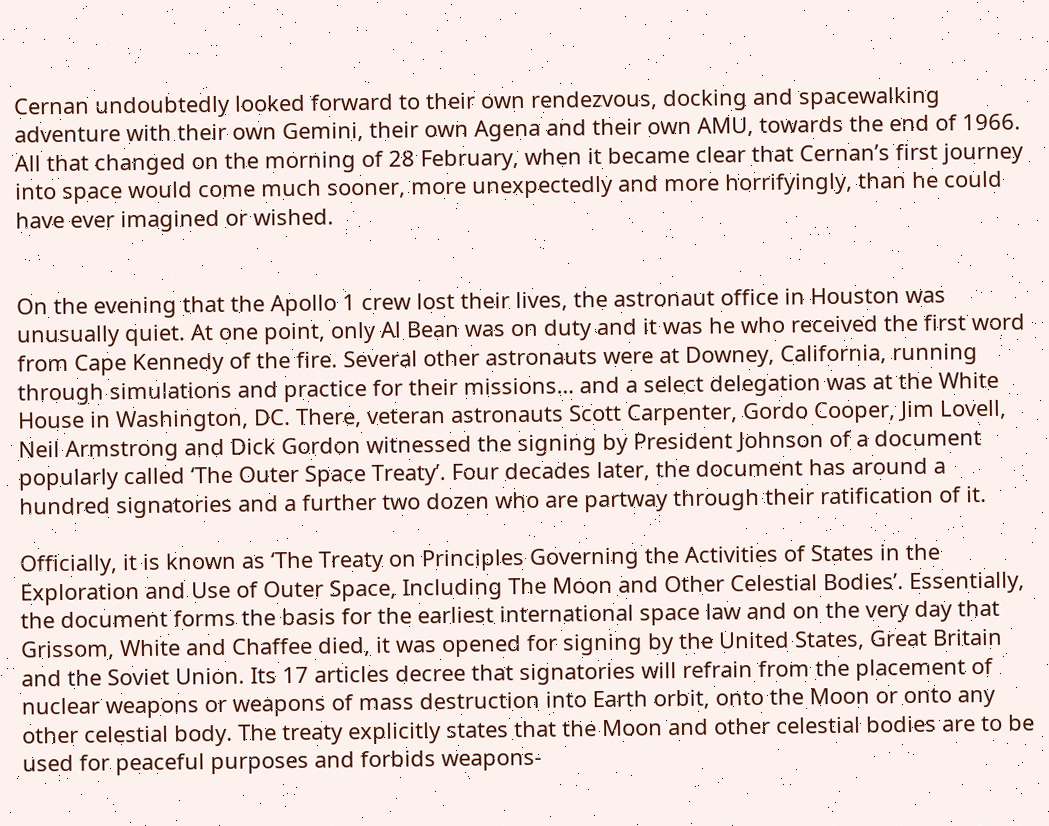Cernan undoubtedly looked forward to their own rendezvous, docking and spacewalking adventure with their own Gemini, their own Agena and their own AMU, towards the end of 1966. All that changed on the morning of 28 February, when it became clear that Cernan’s first journey into space would come much sooner, more unexpectedly and more horrifyingly, than he could have ever imagined or wished.


On the evening that the Apollo 1 crew lost their lives, the astronaut office in Houston was unusually quiet. At one point, only Al Bean was on duty and it was he who received the first word from Cape Kennedy of the fire. Several other astronauts were at Downey, California, running through simulations and practice for their missions… and a select delegation was at the White House in Washington, DC. There, veteran astronauts Scott Carpenter, Gordo Cooper, Jim Lovell, Neil Armstrong and Dick Gordon witnessed the signing by President Johnson of a document popularly called ‘The Outer Space Treaty’. Four decades later, the document has around a hundred signatories and a further two dozen who are partway through their ratification of it.

Officially, it is known as ‘The Treaty on Principles Governing the Activities of States in the Exploration and Use of Outer Space, Including The Moon and Other Celestial Bodies’. Essentially, the document forms the basis for the earliest international space law and on the very day that Grissom, White and Chaffee died, it was opened for signing by the United States, Great Britain and the Soviet Union. Its 17 articles decree that signatories will refrain from the placement of nuclear weapons or weapons of mass destruction into Earth orbit, onto the Moon or onto any other celestial body. The treaty explicitly states that the Moon and other celestial bodies are to be used for peaceful purposes and forbids weapons-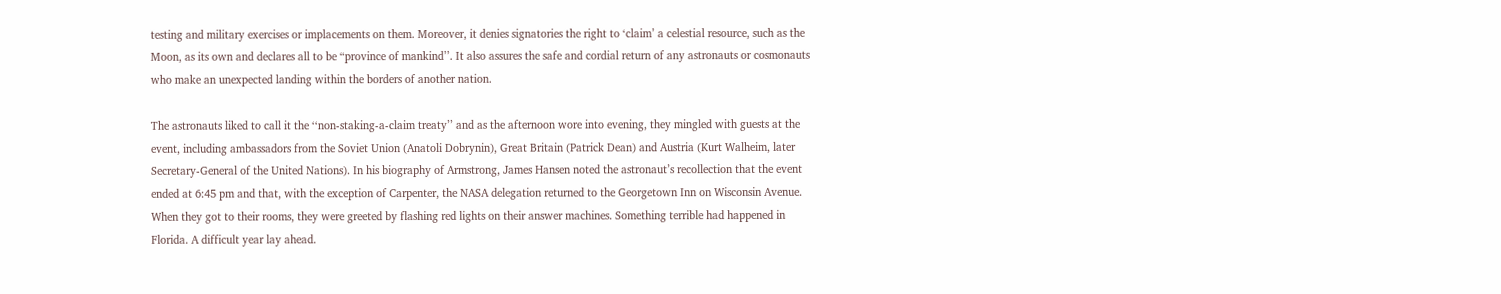testing and military exercises or implacements on them. Moreover, it denies signatories the right to ‘claim’ a celestial resource, such as the Moon, as its own and declares all to be “province of mankind’’. It also assures the safe and cordial return of any astronauts or cosmonauts who make an unexpected landing within the borders of another nation.

The astronauts liked to call it the ‘‘non-staking-a-claim treaty’’ and as the afternoon wore into evening, they mingled with guests at the event, including ambassadors from the Soviet Union (Anatoli Dobrynin), Great Britain (Patrick Dean) and Austria (Kurt Walheim, later Secretary-General of the United Nations). In his biography of Armstrong, James Hansen noted the astronaut’s recollection that the event ended at 6:45 pm and that, with the exception of Carpenter, the NASA delegation returned to the Georgetown Inn on Wisconsin Avenue. When they got to their rooms, they were greeted by flashing red lights on their answer machines. Something terrible had happened in Florida. A difficult year lay ahead.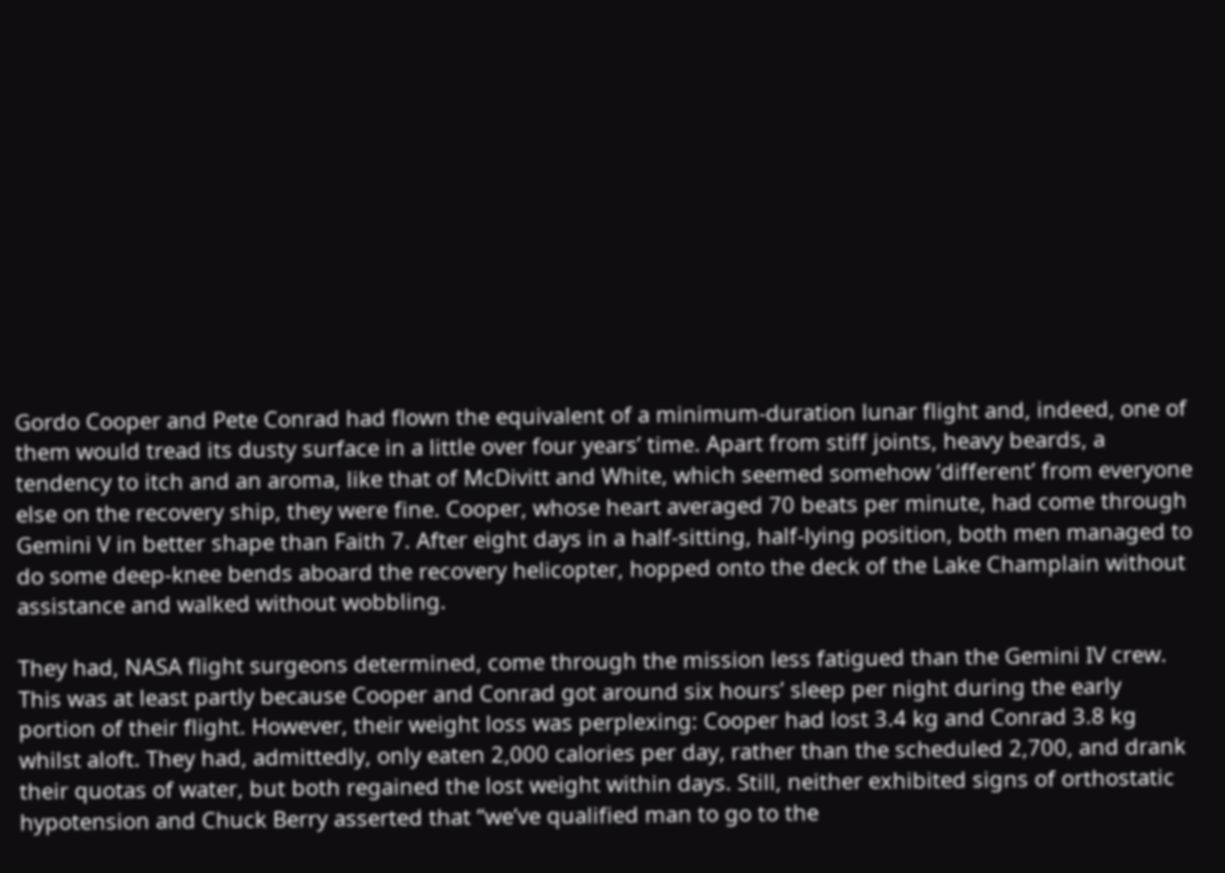Gordo Cooper and Pete Conrad had flown the equivalent of a minimum-duration lunar flight and, indeed, one of them would tread its dusty surface in a little over four years’ time. Apart from stiff joints, heavy beards, a tendency to itch and an aroma, like that of McDivitt and White, which seemed somehow ‘different’ from everyone else on the recovery ship, they were fine. Cooper, whose heart averaged 70 beats per minute, had come through Gemini V in better shape than Faith 7. After eight days in a half-sitting, half-lying position, both men managed to do some deep-knee bends aboard the recovery helicopter, hopped onto the deck of the Lake Champlain without assistance and walked without wobbling.

They had, NASA flight surgeons determined, come through the mission less fatigued than the Gemini IV crew. This was at least partly because Cooper and Conrad got around six hours’ sleep per night during the early portion of their flight. However, their weight loss was perplexing: Cooper had lost 3.4 kg and Conrad 3.8 kg whilst aloft. They had, admittedly, only eaten 2,000 calories per day, rather than the scheduled 2,700, and drank their quotas of water, but both regained the lost weight within days. Still, neither exhibited signs of orthostatic hypotension and Chuck Berry asserted that ‘‘we’ve qualified man to go to the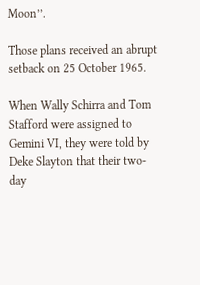Moon’’.

Those plans received an abrupt setback on 25 October 1965.

When Wally Schirra and Tom Stafford were assigned to Gemini VI, they were told by Deke Slayton that their two-day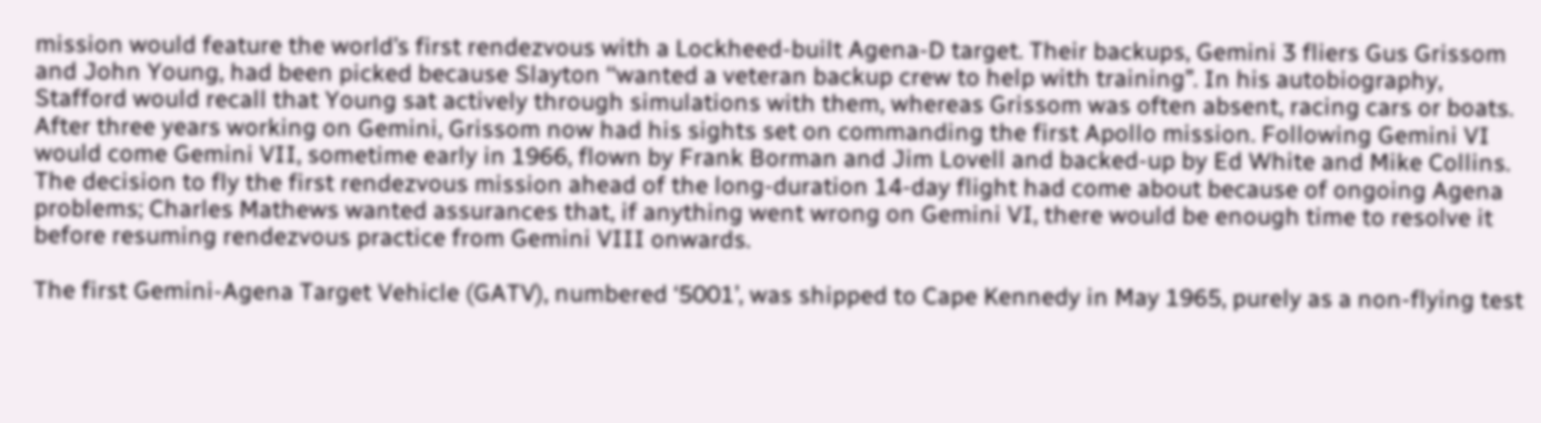mission would feature the world’s first rendezvous with a Lockheed-built Agena-D target. Their backups, Gemini 3 fliers Gus Grissom and John Young, had been picked because Slayton ‘‘wanted a veteran backup crew to help with training’’. In his autobiography, Stafford would recall that Young sat actively through simulations with them, whereas Grissom was often absent, racing cars or boats. After three years working on Gemini, Grissom now had his sights set on commanding the first Apollo mission. Following Gemini VI would come Gemini VII, sometime early in 1966, flown by Frank Borman and Jim Lovell and backed-up by Ed White and Mike Collins. The decision to fly the first rendezvous mission ahead of the long-duration 14-day flight had come about because of ongoing Agena problems; Charles Mathews wanted assurances that, if anything went wrong on Gemini VI, there would be enough time to resolve it before resuming rendezvous practice from Gemini VIII onwards.

The first Gemini-Agena Target Vehicle (GATV), numbered ‘5001’, was shipped to Cape Kennedy in May 1965, purely as a non-flying test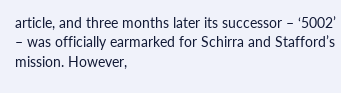article, and three months later its successor – ‘5002’ – was officially earmarked for Schirra and Stafford’s mission. However,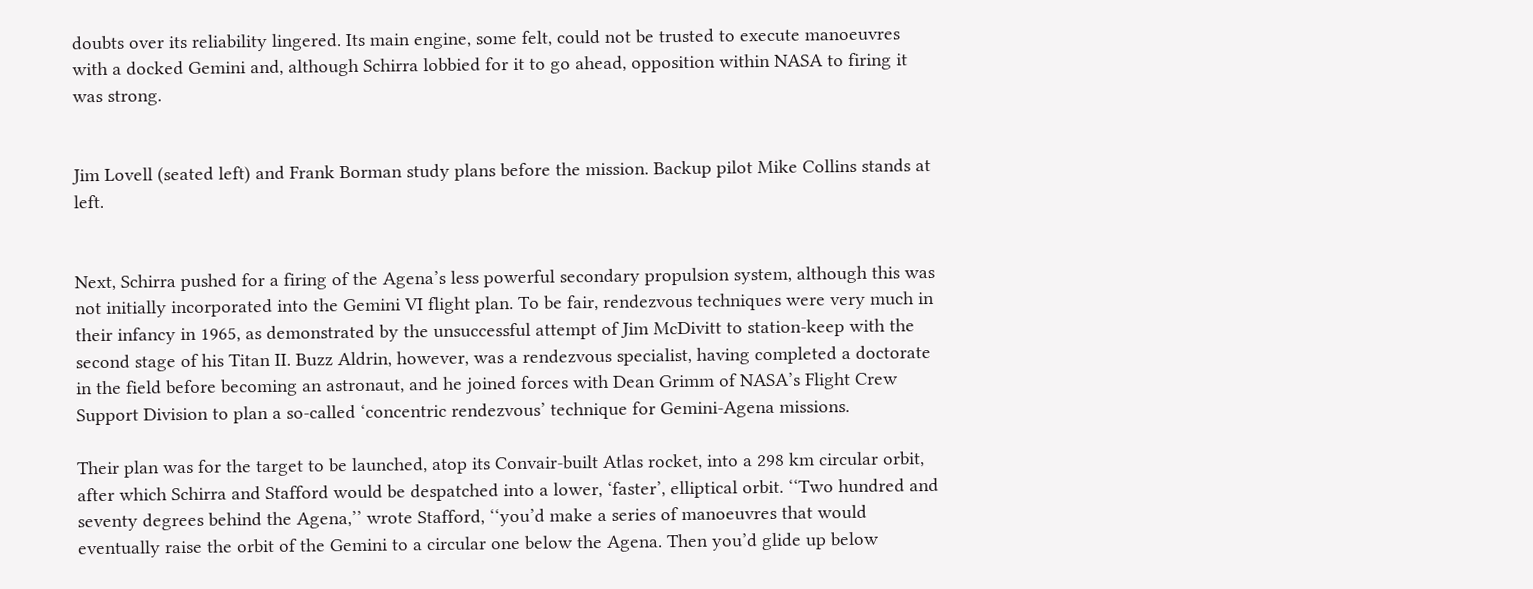doubts over its reliability lingered. Its main engine, some felt, could not be trusted to execute manoeuvres with a docked Gemini and, although Schirra lobbied for it to go ahead, opposition within NASA to firing it was strong.


Jim Lovell (seated left) and Frank Borman study plans before the mission. Backup pilot Mike Collins stands at left.


Next, Schirra pushed for a firing of the Agena’s less powerful secondary propulsion system, although this was not initially incorporated into the Gemini VI flight plan. To be fair, rendezvous techniques were very much in their infancy in 1965, as demonstrated by the unsuccessful attempt of Jim McDivitt to station-keep with the second stage of his Titan II. Buzz Aldrin, however, was a rendezvous specialist, having completed a doctorate in the field before becoming an astronaut, and he joined forces with Dean Grimm of NASA’s Flight Crew Support Division to plan a so-called ‘concentric rendezvous’ technique for Gemini-Agena missions.

Their plan was for the target to be launched, atop its Convair-built Atlas rocket, into a 298 km circular orbit, after which Schirra and Stafford would be despatched into a lower, ‘faster’, elliptical orbit. ‘‘Two hundred and seventy degrees behind the Agena,’’ wrote Stafford, ‘‘you’d make a series of manoeuvres that would eventually raise the orbit of the Gemini to a circular one below the Agena. Then you’d glide up below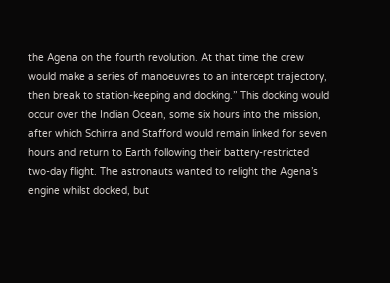the Agena on the fourth revolution. At that time the crew would make a series of manoeuvres to an intercept trajectory, then break to station-keeping and docking.’’ This docking would occur over the Indian Ocean, some six hours into the mission, after which Schirra and Stafford would remain linked for seven hours and return to Earth following their battery-restricted two-day flight. The astronauts wanted to relight the Agena’s engine whilst docked, but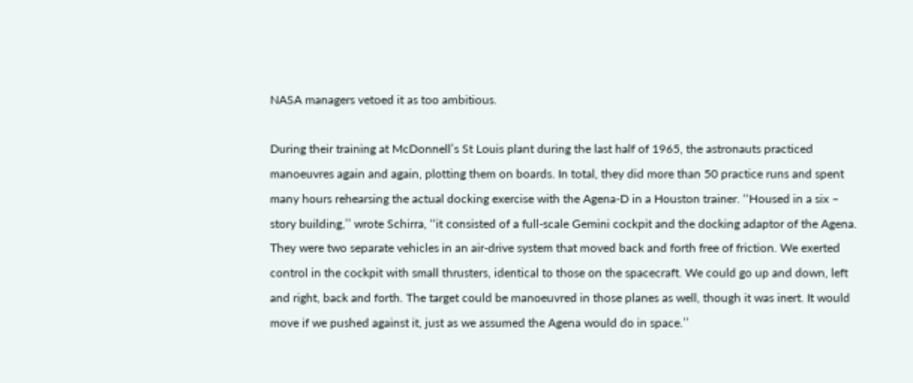NASA managers vetoed it as too ambitious.

During their training at McDonnell’s St Louis plant during the last half of 1965, the astronauts practiced manoeuvres again and again, plotting them on boards. In total, they did more than 50 practice runs and spent many hours rehearsing the actual docking exercise with the Agena-D in a Houston trainer. ‘‘Housed in a six – story building,’’ wrote Schirra, ‘‘it consisted of a full-scale Gemini cockpit and the docking adaptor of the Agena. They were two separate vehicles in an air-drive system that moved back and forth free of friction. We exerted control in the cockpit with small thrusters, identical to those on the spacecraft. We could go up and down, left and right, back and forth. The target could be manoeuvred in those planes as well, though it was inert. It would move if we pushed against it, just as we assumed the Agena would do in space.’’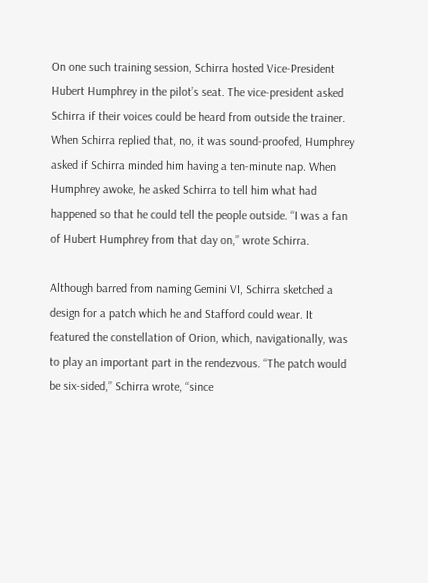On one such training session, Schirra hosted Vice-President Hubert Humphrey in the pilot’s seat. The vice-president asked Schirra if their voices could be heard from outside the trainer. When Schirra replied that, no, it was sound-proofed, Humphrey asked if Schirra minded him having a ten-minute nap. When Humphrey awoke, he asked Schirra to tell him what had happened so that he could tell the people outside. ‘‘I was a fan of Hubert Humphrey from that day on,’’ wrote Schirra.

Although barred from naming Gemini VI, Schirra sketched a design for a patch which he and Stafford could wear. It featured the constellation of Orion, which, navigationally, was to play an important part in the rendezvous. ‘‘The patch would be six-sided,’’ Schirra wrote, ‘‘since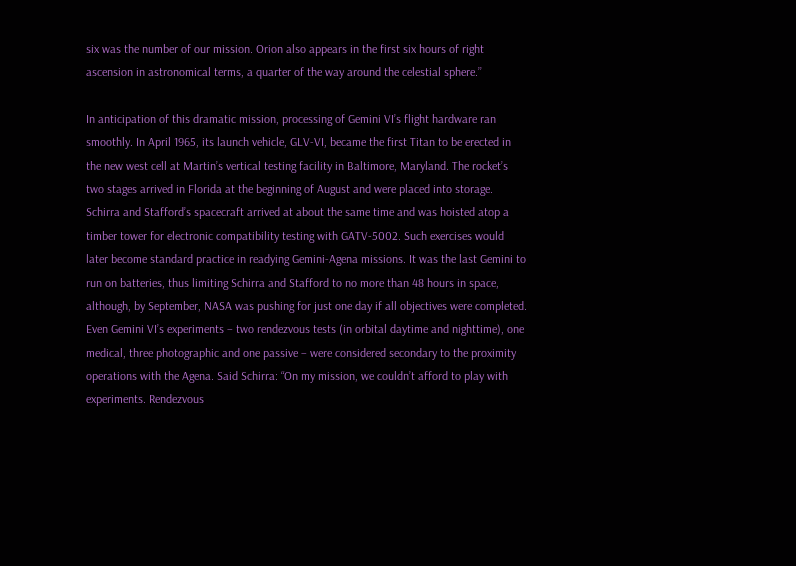six was the number of our mission. Orion also appears in the first six hours of right ascension in astronomical terms, a quarter of the way around the celestial sphere.’’

In anticipation of this dramatic mission, processing of Gemini VI’s flight hardware ran smoothly. In April 1965, its launch vehicle, GLV-VI, became the first Titan to be erected in the new west cell at Martin’s vertical testing facility in Baltimore, Maryland. The rocket’s two stages arrived in Florida at the beginning of August and were placed into storage. Schirra and Stafford’s spacecraft arrived at about the same time and was hoisted atop a timber tower for electronic compatibility testing with GATV-5002. Such exercises would later become standard practice in readying Gemini-Agena missions. It was the last Gemini to run on batteries, thus limiting Schirra and Stafford to no more than 48 hours in space, although, by September, NASA was pushing for just one day if all objectives were completed. Even Gemini VI’s experiments – two rendezvous tests (in orbital daytime and nighttime), one medical, three photographic and one passive – were considered secondary to the proximity operations with the Agena. Said Schirra: “On my mission, we couldn’t afford to play with experiments. Rendezvous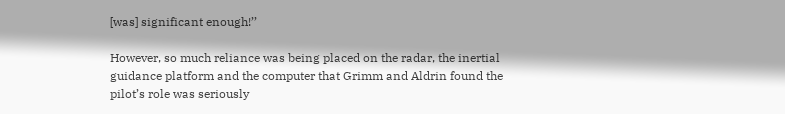[was] significant enough!’’

However, so much reliance was being placed on the radar, the inertial guidance platform and the computer that Grimm and Aldrin found the pilot’s role was seriously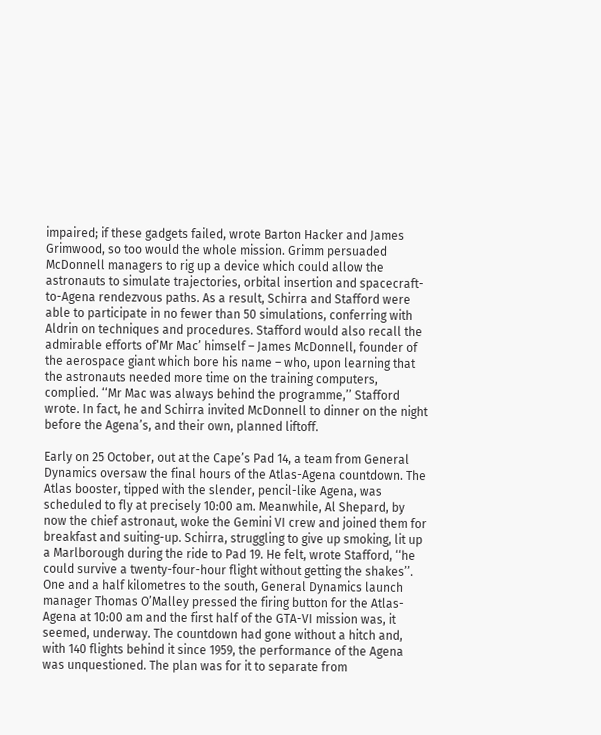impaired; if these gadgets failed, wrote Barton Hacker and James Grimwood, so too would the whole mission. Grimm persuaded McDonnell managers to rig up a device which could allow the astronauts to simulate trajectories, orbital insertion and spacecraft-to-Agena rendezvous paths. As a result, Schirra and Stafford were able to participate in no fewer than 50 simulations, conferring with Aldrin on techniques and procedures. Stafford would also recall the admirable efforts of‘Mr Mac’ himself – James McDonnell, founder of the aerospace giant which bore his name – who, upon learning that the astronauts needed more time on the training computers, complied. ‘‘Mr Mac was always behind the programme,’’ Stafford wrote. In fact, he and Schirra invited McDonnell to dinner on the night before the Agena’s, and their own, planned liftoff.

Early on 25 October, out at the Cape’s Pad 14, a team from General Dynamics oversaw the final hours of the Atlas-Agena countdown. The Atlas booster, tipped with the slender, pencil-like Agena, was scheduled to fly at precisely 10:00 am. Meanwhile, Al Shepard, by now the chief astronaut, woke the Gemini VI crew and joined them for breakfast and suiting-up. Schirra, struggling to give up smoking, lit up a Marlborough during the ride to Pad 19. He felt, wrote Stafford, ‘‘he could survive a twenty-four-hour flight without getting the shakes’’. One and a half kilometres to the south, General Dynamics launch manager Thomas O’Malley pressed the firing button for the Atlas-Agena at 10:00 am and the first half of the GTA-VI mission was, it seemed, underway. The countdown had gone without a hitch and, with 140 flights behind it since 1959, the performance of the Agena was unquestioned. The plan was for it to separate from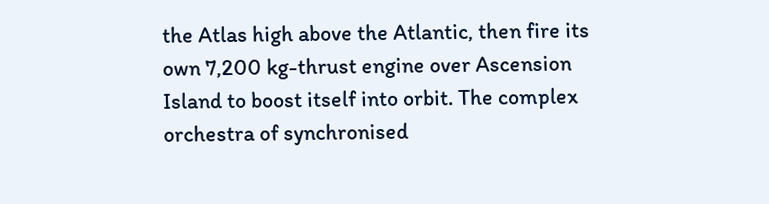the Atlas high above the Atlantic, then fire its own 7,200 kg-thrust engine over Ascension Island to boost itself into orbit. The complex orchestra of synchronised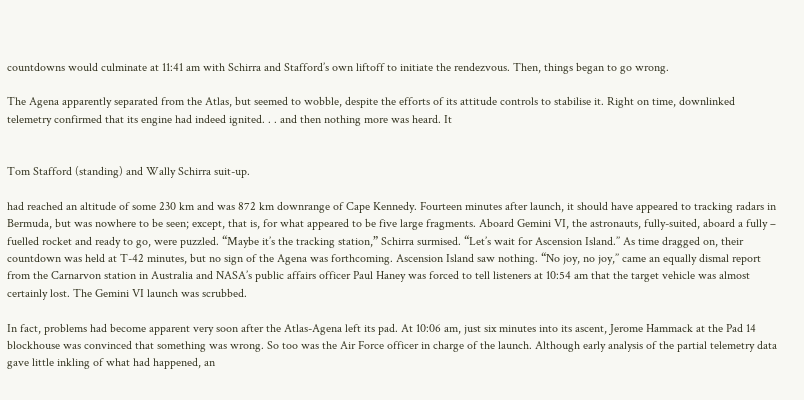countdowns would culminate at 11:41 am with Schirra and Stafford’s own liftoff to initiate the rendezvous. Then, things began to go wrong.

The Agena apparently separated from the Atlas, but seemed to wobble, despite the efforts of its attitude controls to stabilise it. Right on time, downlinked telemetry confirmed that its engine had indeed ignited. . . and then nothing more was heard. It


Tom Stafford (standing) and Wally Schirra suit-up.

had reached an altitude of some 230 km and was 872 km downrange of Cape Kennedy. Fourteen minutes after launch, it should have appeared to tracking radars in Bermuda, but was nowhere to be seen; except, that is, for what appeared to be five large fragments. Aboard Gemini VI, the astronauts, fully-suited, aboard a fully – fuelled rocket and ready to go, were puzzled. “Maybe it’s the tracking station,” Schirra surmised. “Let’s wait for Ascension Island.’’ As time dragged on, their countdown was held at T-42 minutes, but no sign of the Agena was forthcoming. Ascension Island saw nothing. “No joy, no joy,’’ came an equally dismal report from the Carnarvon station in Australia and NASA’s public affairs officer Paul Haney was forced to tell listeners at 10:54 am that the target vehicle was almost certainly lost. The Gemini VI launch was scrubbed.

In fact, problems had become apparent very soon after the Atlas-Agena left its pad. At 10:06 am, just six minutes into its ascent, Jerome Hammack at the Pad 14 blockhouse was convinced that something was wrong. So too was the Air Force officer in charge of the launch. Although early analysis of the partial telemetry data gave little inkling of what had happened, an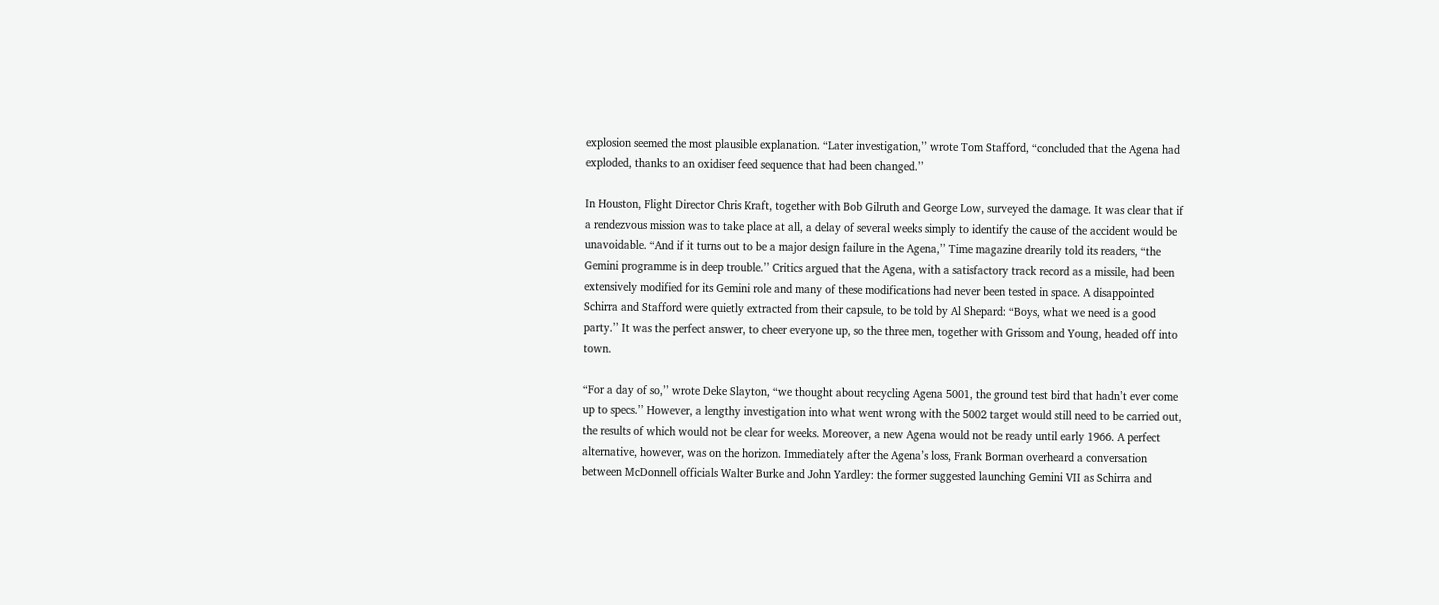explosion seemed the most plausible explanation. “Later investigation,’’ wrote Tom Stafford, “concluded that the Agena had exploded, thanks to an oxidiser feed sequence that had been changed.’’

In Houston, Flight Director Chris Kraft, together with Bob Gilruth and George Low, surveyed the damage. It was clear that if a rendezvous mission was to take place at all, a delay of several weeks simply to identify the cause of the accident would be unavoidable. “And if it turns out to be a major design failure in the Agena,’’ Time magazine drearily told its readers, “the Gemini programme is in deep trouble.’’ Critics argued that the Agena, with a satisfactory track record as a missile, had been extensively modified for its Gemini role and many of these modifications had never been tested in space. A disappointed Schirra and Stafford were quietly extracted from their capsule, to be told by Al Shepard: “Boys, what we need is a good party.’’ It was the perfect answer, to cheer everyone up, so the three men, together with Grissom and Young, headed off into town.

“For a day of so,’’ wrote Deke Slayton, “we thought about recycling Agena 5001, the ground test bird that hadn’t ever come up to specs.’’ However, a lengthy investigation into what went wrong with the 5002 target would still need to be carried out, the results of which would not be clear for weeks. Moreover, a new Agena would not be ready until early 1966. A perfect alternative, however, was on the horizon. Immediately after the Agena’s loss, Frank Borman overheard a conversation between McDonnell officials Walter Burke and John Yardley: the former suggested launching Gemini VII as Schirra and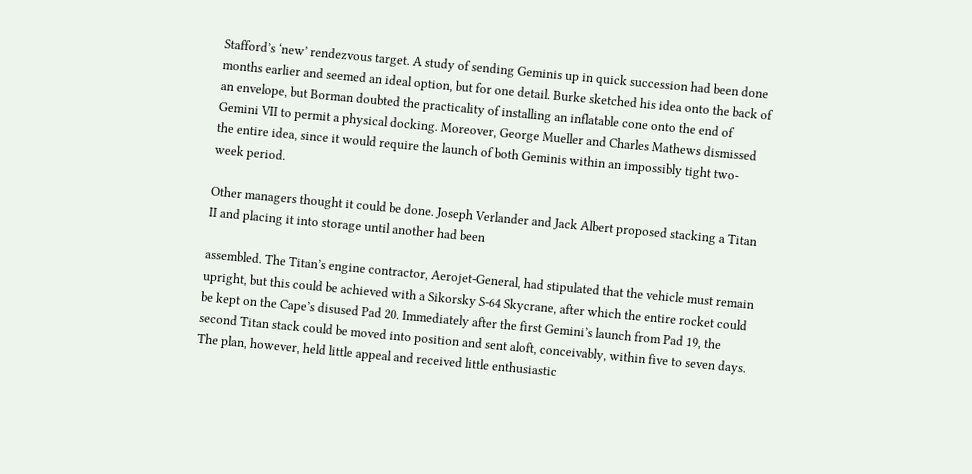Stafford’s ‘new’ rendezvous target. A study of sending Geminis up in quick succession had been done months earlier and seemed an ideal option, but for one detail. Burke sketched his idea onto the back of an envelope, but Borman doubted the practicality of installing an inflatable cone onto the end of Gemini VII to permit a physical docking. Moreover, George Mueller and Charles Mathews dismissed the entire idea, since it would require the launch of both Geminis within an impossibly tight two-week period.

Other managers thought it could be done. Joseph Verlander and Jack Albert proposed stacking a Titan II and placing it into storage until another had been

assembled. The Titan’s engine contractor, Aerojet-General, had stipulated that the vehicle must remain upright, but this could be achieved with a Sikorsky S-64 Skycrane, after which the entire rocket could be kept on the Cape’s disused Pad 20. Immediately after the first Gemini’s launch from Pad 19, the second Titan stack could be moved into position and sent aloft, conceivably, within five to seven days. The plan, however, held little appeal and received little enthusiastic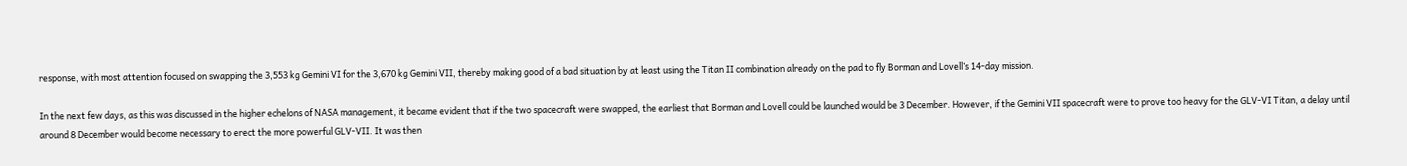response, with most attention focused on swapping the 3,553 kg Gemini VI for the 3,670 kg Gemini VII, thereby making good of a bad situation by at least using the Titan II combination already on the pad to fly Borman and Lovell’s 14-day mission.

In the next few days, as this was discussed in the higher echelons of NASA management, it became evident that if the two spacecraft were swapped, the earliest that Borman and Lovell could be launched would be 3 December. However, if the Gemini VII spacecraft were to prove too heavy for the GLV-VI Titan, a delay until around 8 December would become necessary to erect the more powerful GLV-VII. It was then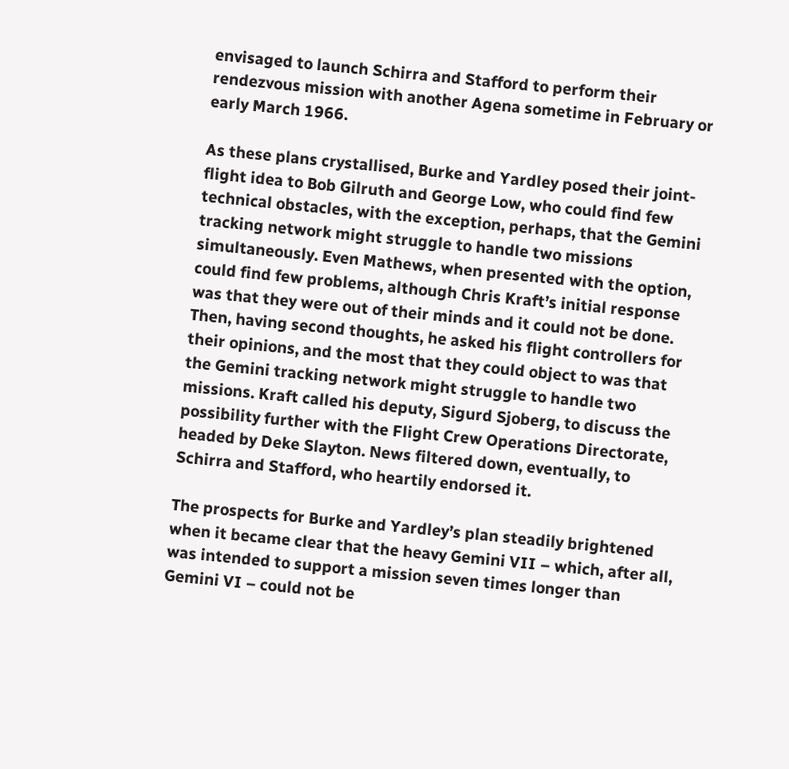envisaged to launch Schirra and Stafford to perform their rendezvous mission with another Agena sometime in February or early March 1966.

As these plans crystallised, Burke and Yardley posed their joint-flight idea to Bob Gilruth and George Low, who could find few technical obstacles, with the exception, perhaps, that the Gemini tracking network might struggle to handle two missions simultaneously. Even Mathews, when presented with the option, could find few problems, although Chris Kraft’s initial response was that they were out of their minds and it could not be done. Then, having second thoughts, he asked his flight controllers for their opinions, and the most that they could object to was that the Gemini tracking network might struggle to handle two missions. Kraft called his deputy, Sigurd Sjoberg, to discuss the possibility further with the Flight Crew Operations Directorate, headed by Deke Slayton. News filtered down, eventually, to Schirra and Stafford, who heartily endorsed it.

The prospects for Burke and Yardley’s plan steadily brightened when it became clear that the heavy Gemini VII – which, after all, was intended to support a mission seven times longer than Gemini VI – could not be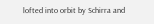lofted into orbit by Schirra and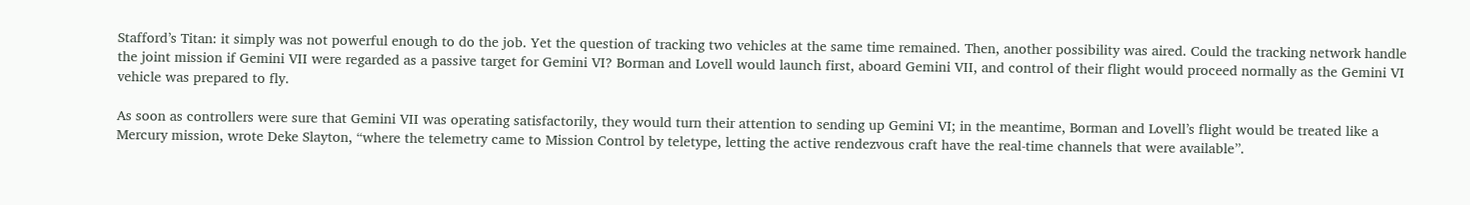Stafford’s Titan: it simply was not powerful enough to do the job. Yet the question of tracking two vehicles at the same time remained. Then, another possibility was aired. Could the tracking network handle the joint mission if Gemini VII were regarded as a passive target for Gemini VI? Borman and Lovell would launch first, aboard Gemini VII, and control of their flight would proceed normally as the Gemini VI vehicle was prepared to fly.

As soon as controllers were sure that Gemini VII was operating satisfactorily, they would turn their attention to sending up Gemini VI; in the meantime, Borman and Lovell’s flight would be treated like a Mercury mission, wrote Deke Slayton, “where the telemetry came to Mission Control by teletype, letting the active rendezvous craft have the real-time channels that were available’’.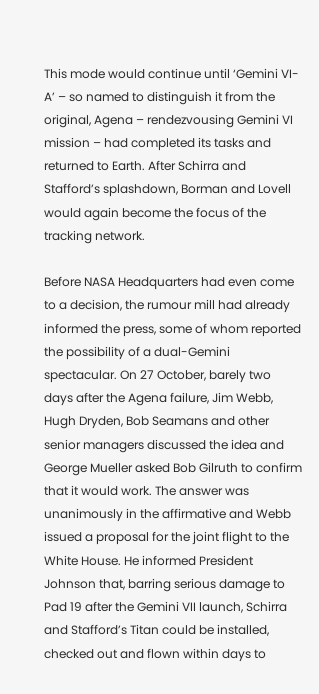This mode would continue until ‘Gemini VI-A’ – so named to distinguish it from the original, Agena – rendezvousing Gemini VI mission – had completed its tasks and returned to Earth. After Schirra and Stafford’s splashdown, Borman and Lovell would again become the focus of the tracking network.

Before NASA Headquarters had even come to a decision, the rumour mill had already informed the press, some of whom reported the possibility of a dual-Gemini spectacular. On 27 October, barely two days after the Agena failure, Jim Webb, Hugh Dryden, Bob Seamans and other senior managers discussed the idea and George Mueller asked Bob Gilruth to confirm that it would work. The answer was unanimously in the affirmative and Webb issued a proposal for the joint flight to the White House. He informed President Johnson that, barring serious damage to Pad 19 after the Gemini VII launch, Schirra and Stafford’s Titan could be installed, checked out and flown within days to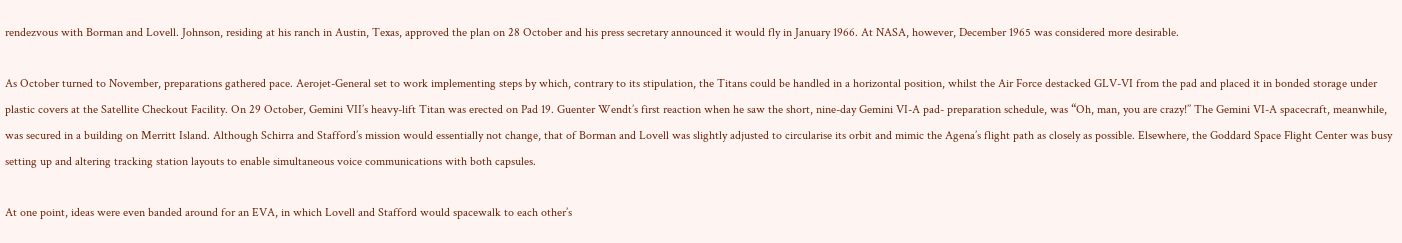rendezvous with Borman and Lovell. Johnson, residing at his ranch in Austin, Texas, approved the plan on 28 October and his press secretary announced it would fly in January 1966. At NASA, however, December 1965 was considered more desirable.

As October turned to November, preparations gathered pace. Aerojet-General set to work implementing steps by which, contrary to its stipulation, the Titans could be handled in a horizontal position, whilst the Air Force destacked GLV-VI from the pad and placed it in bonded storage under plastic covers at the Satellite Checkout Facility. On 29 October, Gemini VII’s heavy-lift Titan was erected on Pad 19. Guenter Wendt’s first reaction when he saw the short, nine-day Gemini VI-A pad- preparation schedule, was “Oh, man, you are crazy!’’ The Gemini VI-A spacecraft, meanwhile, was secured in a building on Merritt Island. Although Schirra and Stafford’s mission would essentially not change, that of Borman and Lovell was slightly adjusted to circularise its orbit and mimic the Agena’s flight path as closely as possible. Elsewhere, the Goddard Space Flight Center was busy setting up and altering tracking station layouts to enable simultaneous voice communications with both capsules.

At one point, ideas were even banded around for an EVA, in which Lovell and Stafford would spacewalk to each other’s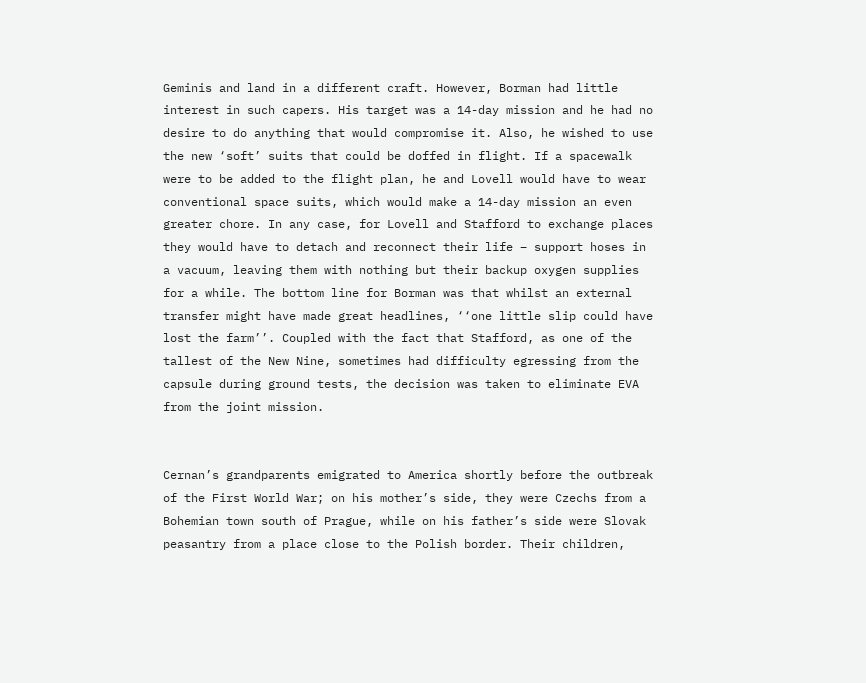Geminis and land in a different craft. However, Borman had little interest in such capers. His target was a 14-day mission and he had no desire to do anything that would compromise it. Also, he wished to use the new ‘soft’ suits that could be doffed in flight. If a spacewalk were to be added to the flight plan, he and Lovell would have to wear conventional space suits, which would make a 14-day mission an even greater chore. In any case, for Lovell and Stafford to exchange places they would have to detach and reconnect their life – support hoses in a vacuum, leaving them with nothing but their backup oxygen supplies for a while. The bottom line for Borman was that whilst an external transfer might have made great headlines, ‘‘one little slip could have lost the farm’’. Coupled with the fact that Stafford, as one of the tallest of the New Nine, sometimes had difficulty egressing from the capsule during ground tests, the decision was taken to eliminate EVA from the joint mission.


Cernan’s grandparents emigrated to America shortly before the outbreak of the First World War; on his mother’s side, they were Czechs from a Bohemian town south of Prague, while on his father’s side were Slovak peasantry from a place close to the Polish border. Their children,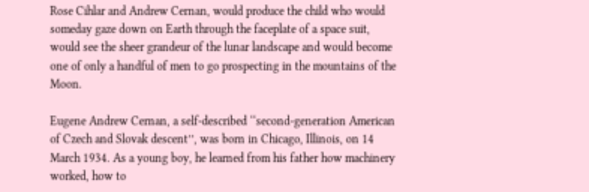Rose Cihlar and Andrew Cernan, would produce the child who would someday gaze down on Earth through the faceplate of a space suit, would see the sheer grandeur of the lunar landscape and would become one of only a handful of men to go prospecting in the mountains of the Moon.

Eugene Andrew Cernan, a self-described ‘‘second-generation American of Czech and Slovak descent’’, was born in Chicago, Illinois, on 14 March 1934. As a young boy, he learned from his father how machinery worked, how to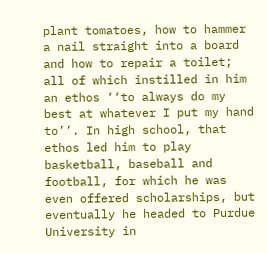plant tomatoes, how to hammer a nail straight into a board and how to repair a toilet; all of which instilled in him an ethos ‘‘to always do my best at whatever I put my hand to’’. In high school, that ethos led him to play basketball, baseball and football, for which he was even offered scholarships, but eventually he headed to Purdue University in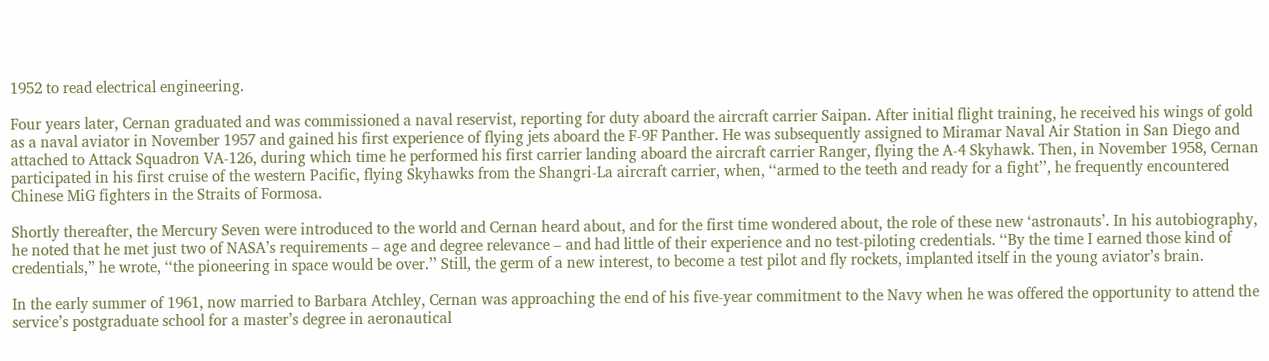1952 to read electrical engineering.

Four years later, Cernan graduated and was commissioned a naval reservist, reporting for duty aboard the aircraft carrier Saipan. After initial flight training, he received his wings of gold as a naval aviator in November 1957 and gained his first experience of flying jets aboard the F-9F Panther. He was subsequently assigned to Miramar Naval Air Station in San Diego and attached to Attack Squadron VA-126, during which time he performed his first carrier landing aboard the aircraft carrier Ranger, flying the A-4 Skyhawk. Then, in November 1958, Cernan participated in his first cruise of the western Pacific, flying Skyhawks from the Shangri-La aircraft carrier, when, ‘‘armed to the teeth and ready for a fight’’, he frequently encountered Chinese MiG fighters in the Straits of Formosa.

Shortly thereafter, the Mercury Seven were introduced to the world and Cernan heard about, and for the first time wondered about, the role of these new ‘astronauts’. In his autobiography, he noted that he met just two of NASA’s requirements – age and degree relevance – and had little of their experience and no test-piloting credentials. ‘‘By the time I earned those kind of credentials,” he wrote, ‘‘the pioneering in space would be over.’’ Still, the germ of a new interest, to become a test pilot and fly rockets, implanted itself in the young aviator’s brain.

In the early summer of 1961, now married to Barbara Atchley, Cernan was approaching the end of his five-year commitment to the Navy when he was offered the opportunity to attend the service’s postgraduate school for a master’s degree in aeronautical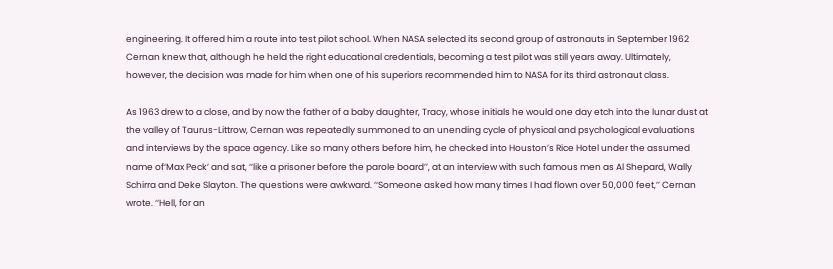engineering. It offered him a route into test pilot school. When NASA selected its second group of astronauts in September 1962 Cernan knew that, although he held the right educational credentials, becoming a test pilot was still years away. Ultimately, however, the decision was made for him when one of his superiors recommended him to NASA for its third astronaut class.

As 1963 drew to a close, and by now the father of a baby daughter, Tracy, whose initials he would one day etch into the lunar dust at the valley of Taurus-Littrow, Cernan was repeatedly summoned to an unending cycle of physical and psychological evaluations and interviews by the space agency. Like so many others before him, he checked into Houston’s Rice Hotel under the assumed name of‘Max Peck’ and sat, ‘‘like a prisoner before the parole board’’, at an interview with such famous men as Al Shepard, Wally Schirra and Deke Slayton. The questions were awkward. ‘‘Someone asked how many times I had flown over 50,000 feet,’’ Cernan wrote. ‘‘Hell, for an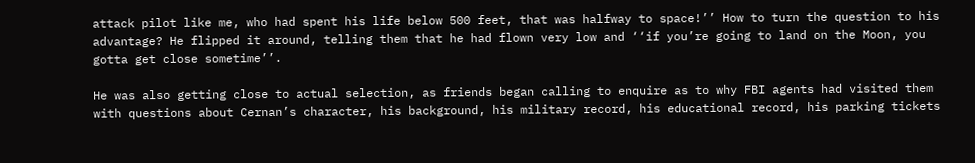attack pilot like me, who had spent his life below 500 feet, that was halfway to space!’’ How to turn the question to his advantage? He flipped it around, telling them that he had flown very low and ‘‘if you’re going to land on the Moon, you gotta get close sometime’’.

He was also getting close to actual selection, as friends began calling to enquire as to why FBI agents had visited them with questions about Cernan’s character, his background, his military record, his educational record, his parking tickets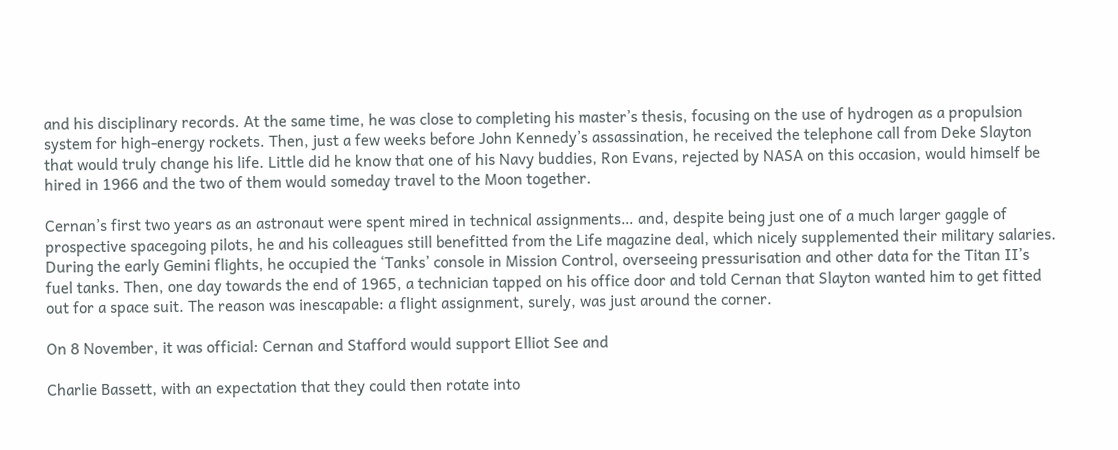and his disciplinary records. At the same time, he was close to completing his master’s thesis, focusing on the use of hydrogen as a propulsion system for high-energy rockets. Then, just a few weeks before John Kennedy’s assassination, he received the telephone call from Deke Slayton that would truly change his life. Little did he know that one of his Navy buddies, Ron Evans, rejected by NASA on this occasion, would himself be hired in 1966 and the two of them would someday travel to the Moon together.

Cernan’s first two years as an astronaut were spent mired in technical assignments… and, despite being just one of a much larger gaggle of prospective spacegoing pilots, he and his colleagues still benefitted from the Life magazine deal, which nicely supplemented their military salaries. During the early Gemini flights, he occupied the ‘Tanks’ console in Mission Control, overseeing pressurisation and other data for the Titan II’s fuel tanks. Then, one day towards the end of 1965, a technician tapped on his office door and told Cernan that Slayton wanted him to get fitted out for a space suit. The reason was inescapable: a flight assignment, surely, was just around the corner.

On 8 November, it was official: Cernan and Stafford would support Elliot See and

Charlie Bassett, with an expectation that they could then rotate into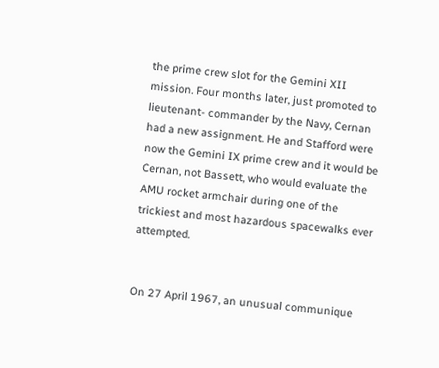the prime crew slot for the Gemini XII mission. Four months later, just promoted to lieutenant- commander by the Navy, Cernan had a new assignment. He and Stafford were now the Gemini IX prime crew and it would be Cernan, not Bassett, who would evaluate the AMU rocket armchair during one of the trickiest and most hazardous spacewalks ever attempted.


On 27 April 1967, an unusual communique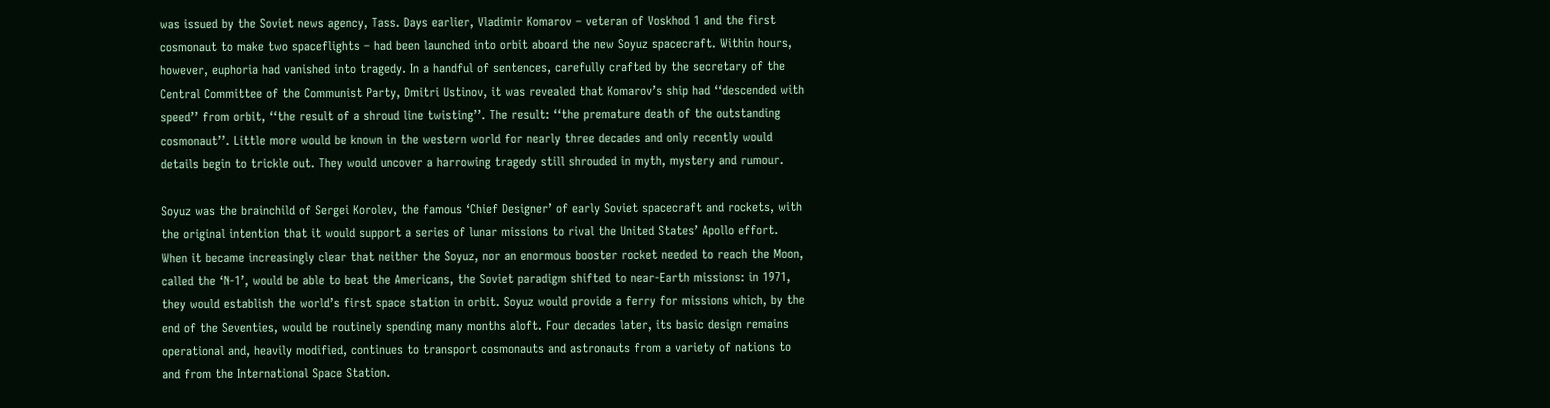was issued by the Soviet news agency, Tass. Days earlier, Vladimir Komarov – veteran of Voskhod 1 and the first cosmonaut to make two spaceflights – had been launched into orbit aboard the new Soyuz spacecraft. Within hours, however, euphoria had vanished into tragedy. In a handful of sentences, carefully crafted by the secretary of the Central Committee of the Communist Party, Dmitri Ustinov, it was revealed that Komarov’s ship had ‘‘descended with speed’’ from orbit, ‘‘the result of a shroud line twisting’’. The result: ‘‘the premature death of the outstanding cosmonaut’’. Little more would be known in the western world for nearly three decades and only recently would details begin to trickle out. They would uncover a harrowing tragedy still shrouded in myth, mystery and rumour.

Soyuz was the brainchild of Sergei Korolev, the famous ‘Chief Designer’ of early Soviet spacecraft and rockets, with the original intention that it would support a series of lunar missions to rival the United States’ Apollo effort. When it became increasingly clear that neither the Soyuz, nor an enormous booster rocket needed to reach the Moon, called the ‘N-1’, would be able to beat the Americans, the Soviet paradigm shifted to near-Earth missions: in 1971, they would establish the world’s first space station in orbit. Soyuz would provide a ferry for missions which, by the end of the Seventies, would be routinely spending many months aloft. Four decades later, its basic design remains operational and, heavily modified, continues to transport cosmonauts and astronauts from a variety of nations to and from the International Space Station.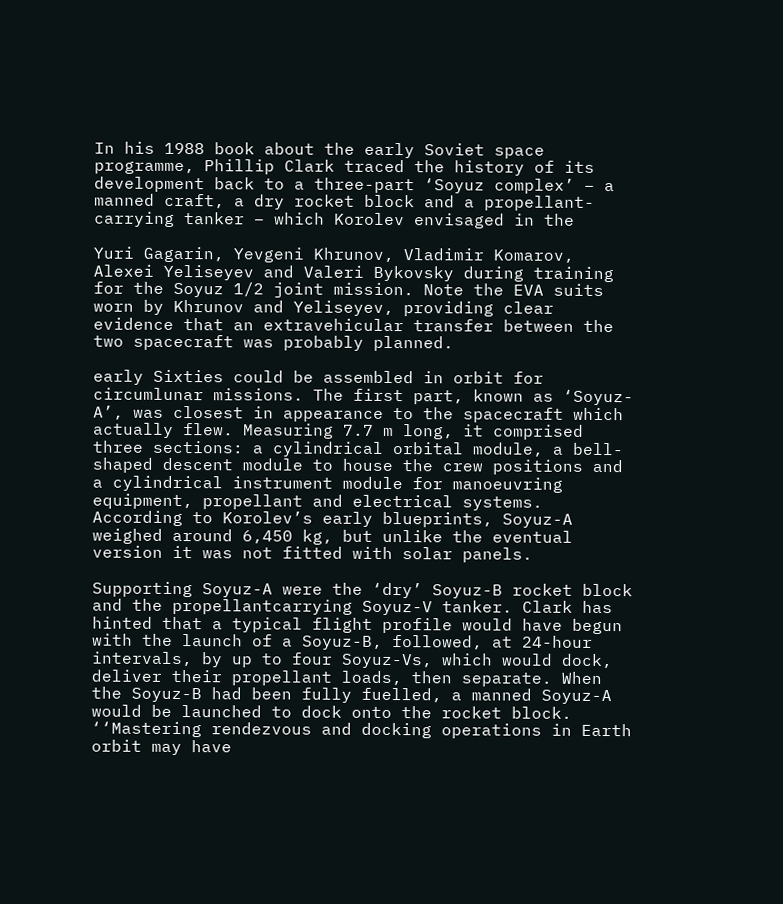In his 1988 book about the early Soviet space programme, Phillip Clark traced the history of its development back to a three-part ‘Soyuz complex’ – a manned craft, a dry rocket block and a propellant-carrying tanker – which Korolev envisaged in the

Yuri Gagarin, Yevgeni Khrunov, Vladimir Komarov, Alexei Yeliseyev and Valeri Bykovsky during training for the Soyuz 1/2 joint mission. Note the EVA suits worn by Khrunov and Yeliseyev, providing clear evidence that an extravehicular transfer between the two spacecraft was probably planned.

early Sixties could be assembled in orbit for circumlunar missions. The first part, known as ‘Soyuz-A’, was closest in appearance to the spacecraft which actually flew. Measuring 7.7 m long, it comprised three sections: a cylindrical orbital module, a bell-shaped descent module to house the crew positions and a cylindrical instrument module for manoeuvring equipment, propellant and electrical systems. According to Korolev’s early blueprints, Soyuz-A weighed around 6,450 kg, but unlike the eventual version it was not fitted with solar panels.

Supporting Soyuz-A were the ‘dry’ Soyuz-B rocket block and the propellantcarrying Soyuz-V tanker. Clark has hinted that a typical flight profile would have begun with the launch of a Soyuz-B, followed, at 24-hour intervals, by up to four Soyuz-Vs, which would dock, deliver their propellant loads, then separate. When the Soyuz-B had been fully fuelled, a manned Soyuz-A would be launched to dock onto the rocket block. ‘‘Mastering rendezvous and docking operations in Earth orbit may have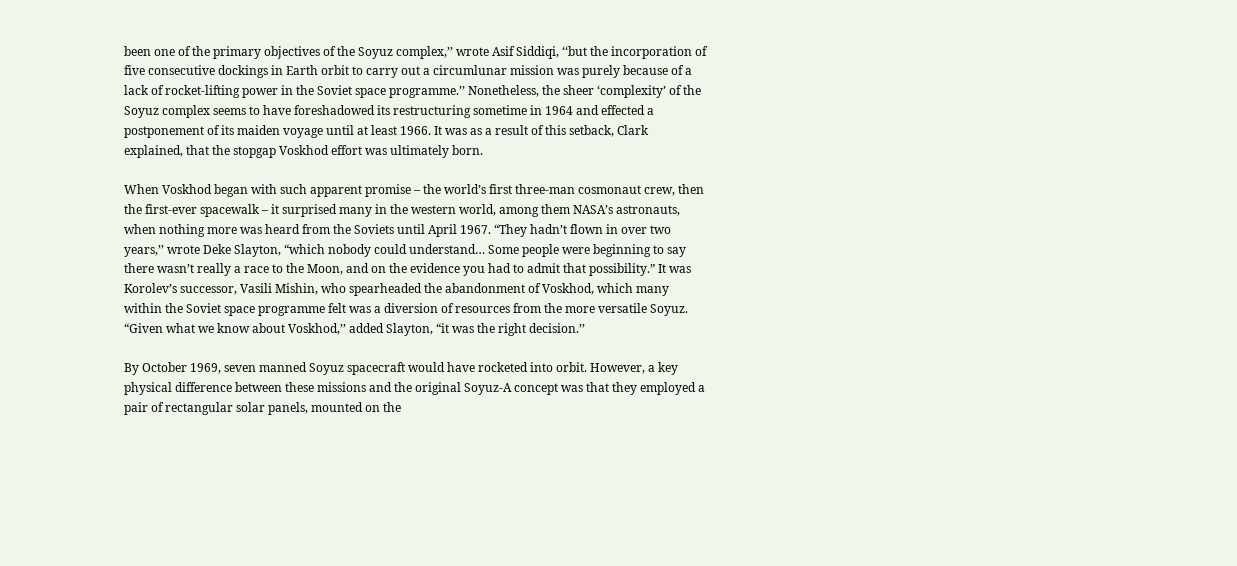been one of the primary objectives of the Soyuz complex,’’ wrote Asif Siddiqi, ‘‘but the incorporation of five consecutive dockings in Earth orbit to carry out a circumlunar mission was purely because of a lack of rocket-lifting power in the Soviet space programme.’’ Nonetheless, the sheer ‘complexity’ of the Soyuz complex seems to have foreshadowed its restructuring sometime in 1964 and effected a postponement of its maiden voyage until at least 1966. It was as a result of this setback, Clark explained, that the stopgap Voskhod effort was ultimately born.

When Voskhod began with such apparent promise – the world’s first three-man cosmonaut crew, then the first-ever spacewalk – it surprised many in the western world, among them NASA’s astronauts, when nothing more was heard from the Soviets until April 1967. “They hadn’t flown in over two years,’’ wrote Deke Slayton, “which nobody could understand… Some people were beginning to say there wasn’t really a race to the Moon, and on the evidence you had to admit that possibility.” It was Korolev’s successor, Vasili Mishin, who spearheaded the abandonment of Voskhod, which many within the Soviet space programme felt was a diversion of resources from the more versatile Soyuz. “Given what we know about Voskhod,’’ added Slayton, “it was the right decision.’’

By October 1969, seven manned Soyuz spacecraft would have rocketed into orbit. However, a key physical difference between these missions and the original Soyuz-A concept was that they employed a pair of rectangular solar panels, mounted on the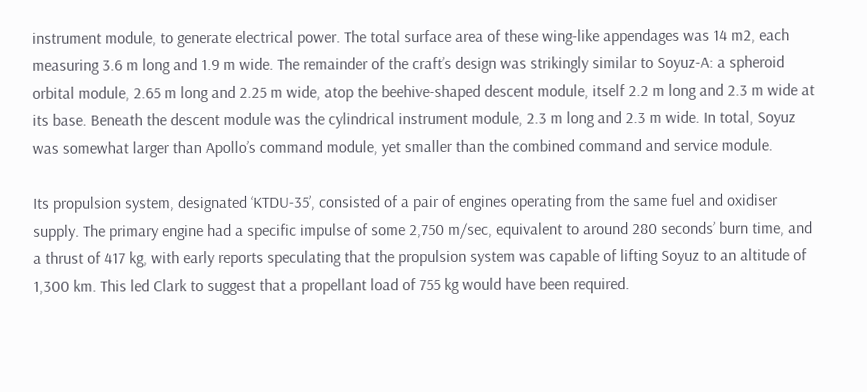instrument module, to generate electrical power. The total surface area of these wing-like appendages was 14 m2, each measuring 3.6 m long and 1.9 m wide. The remainder of the craft’s design was strikingly similar to Soyuz-A: a spheroid orbital module, 2.65 m long and 2.25 m wide, atop the beehive-shaped descent module, itself 2.2 m long and 2.3 m wide at its base. Beneath the descent module was the cylindrical instrument module, 2.3 m long and 2.3 m wide. In total, Soyuz was somewhat larger than Apollo’s command module, yet smaller than the combined command and service module.

Its propulsion system, designated ‘KTDU-35’, consisted of a pair of engines operating from the same fuel and oxidiser supply. The primary engine had a specific impulse of some 2,750 m/sec, equivalent to around 280 seconds’ burn time, and a thrust of 417 kg, with early reports speculating that the propulsion system was capable of lifting Soyuz to an altitude of 1,300 km. This led Clark to suggest that a propellant load of 755 kg would have been required.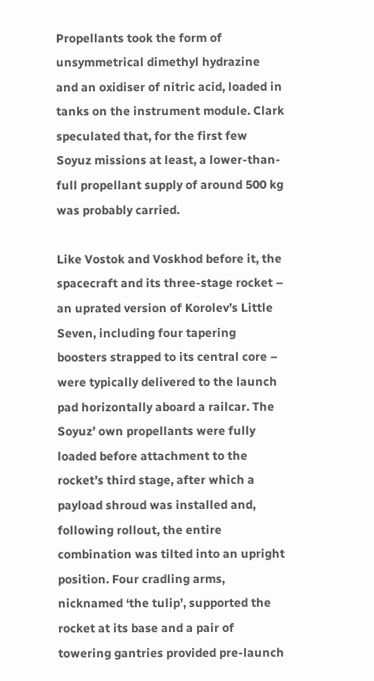Propellants took the form of unsymmetrical dimethyl hydrazine and an oxidiser of nitric acid, loaded in tanks on the instrument module. Clark speculated that, for the first few Soyuz missions at least, a lower-than-full propellant supply of around 500 kg was probably carried.

Like Vostok and Voskhod before it, the spacecraft and its three-stage rocket – an uprated version of Korolev’s Little Seven, including four tapering boosters strapped to its central core – were typically delivered to the launch pad horizontally aboard a railcar. The Soyuz’ own propellants were fully loaded before attachment to the rocket’s third stage, after which a payload shroud was installed and, following rollout, the entire combination was tilted into an upright position. Four cradling arms, nicknamed ‘the tulip’, supported the rocket at its base and a pair of towering gantries provided pre-launch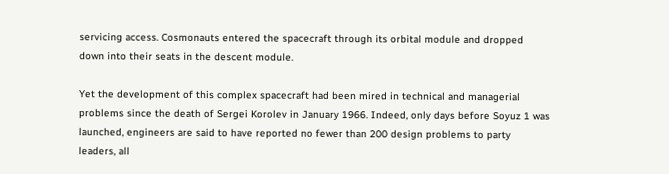servicing access. Cosmonauts entered the spacecraft through its orbital module and dropped down into their seats in the descent module.

Yet the development of this complex spacecraft had been mired in technical and managerial problems since the death of Sergei Korolev in January 1966. Indeed, only days before Soyuz 1 was launched, engineers are said to have reported no fewer than 200 design problems to party leaders, all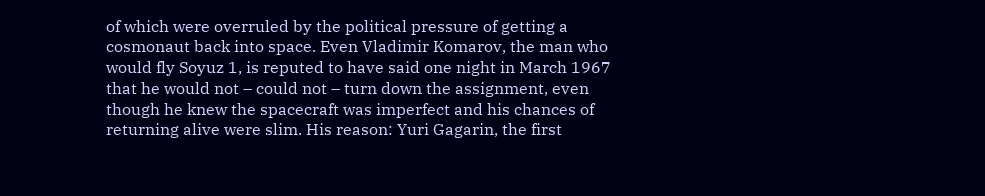of which were overruled by the political pressure of getting a cosmonaut back into space. Even Vladimir Komarov, the man who would fly Soyuz 1, is reputed to have said one night in March 1967 that he would not – could not – turn down the assignment, even though he knew the spacecraft was imperfect and his chances of returning alive were slim. His reason: Yuri Gagarin, the first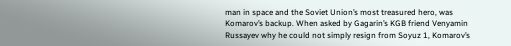man in space and the Soviet Union’s most treasured hero, was Komarov’s backup. When asked by Gagarin’s KGB friend Venyamin Russayev why he could not simply resign from Soyuz 1, Komarov’s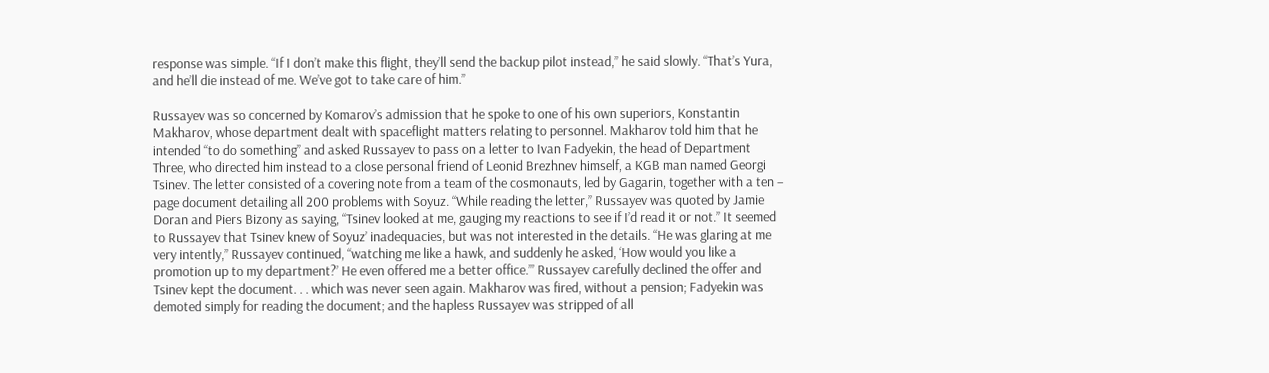response was simple. “If I don’t make this flight, they’ll send the backup pilot instead,’’ he said slowly. “That’s Yura, and he’ll die instead of me. We’ve got to take care of him.’’

Russayev was so concerned by Komarov’s admission that he spoke to one of his own superiors, Konstantin Makharov, whose department dealt with spaceflight matters relating to personnel. Makharov told him that he intended “to do something’’ and asked Russayev to pass on a letter to Ivan Fadyekin, the head of Department Three, who directed him instead to a close personal friend of Leonid Brezhnev himself, a KGB man named Georgi Tsinev. The letter consisted of a covering note from a team of the cosmonauts, led by Gagarin, together with a ten – page document detailing all 200 problems with Soyuz. “While reading the letter,’’ Russayev was quoted by Jamie Doran and Piers Bizony as saying, “Tsinev looked at me, gauging my reactions to see if I’d read it or not.’’ It seemed to Russayev that Tsinev knew of Soyuz’ inadequacies, but was not interested in the details. “He was glaring at me very intently,’’ Russayev continued, “watching me like a hawk, and suddenly he asked, ‘How would you like a promotion up to my department?’ He even offered me a better office.’’’ Russayev carefully declined the offer and Tsinev kept the document. . . which was never seen again. Makharov was fired, without a pension; Fadyekin was demoted simply for reading the document; and the hapless Russayev was stripped of all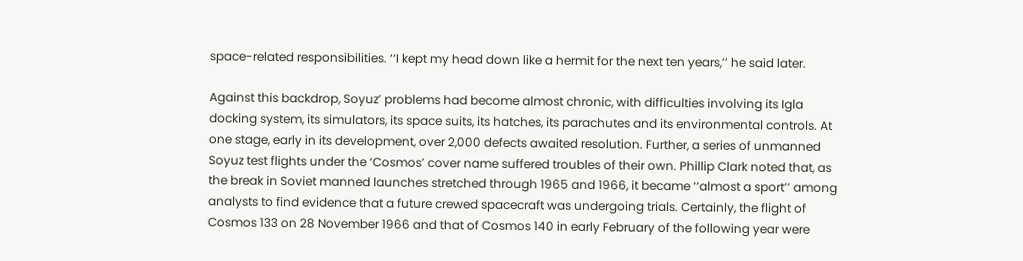space-related responsibilities. ‘‘I kept my head down like a hermit for the next ten years,’’ he said later.

Against this backdrop, Soyuz’ problems had become almost chronic, with difficulties involving its Igla docking system, its simulators, its space suits, its hatches, its parachutes and its environmental controls. At one stage, early in its development, over 2,000 defects awaited resolution. Further, a series of unmanned Soyuz test flights under the ‘Cosmos’ cover name suffered troubles of their own. Phillip Clark noted that, as the break in Soviet manned launches stretched through 1965 and 1966, it became ‘‘almost a sport’’ among analysts to find evidence that a future crewed spacecraft was undergoing trials. Certainly, the flight of Cosmos 133 on 28 November 1966 and that of Cosmos 140 in early February of the following year were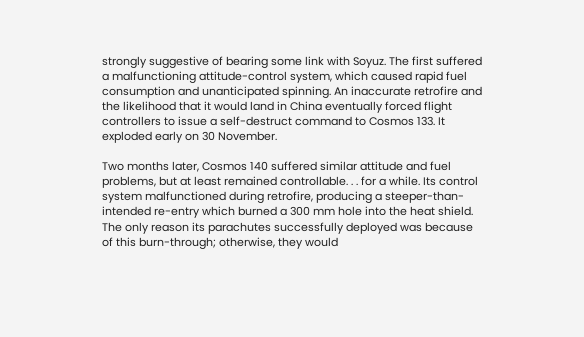strongly suggestive of bearing some link with Soyuz. The first suffered a malfunctioning attitude-control system, which caused rapid fuel consumption and unanticipated spinning. An inaccurate retrofire and the likelihood that it would land in China eventually forced flight controllers to issue a self-destruct command to Cosmos 133. It exploded early on 30 November.

Two months later, Cosmos 140 suffered similar attitude and fuel problems, but at least remained controllable. . . for a while. Its control system malfunctioned during retrofire, producing a steeper-than-intended re-entry which burned a 300 mm hole into the heat shield. The only reason its parachutes successfully deployed was because of this burn-through; otherwise, they would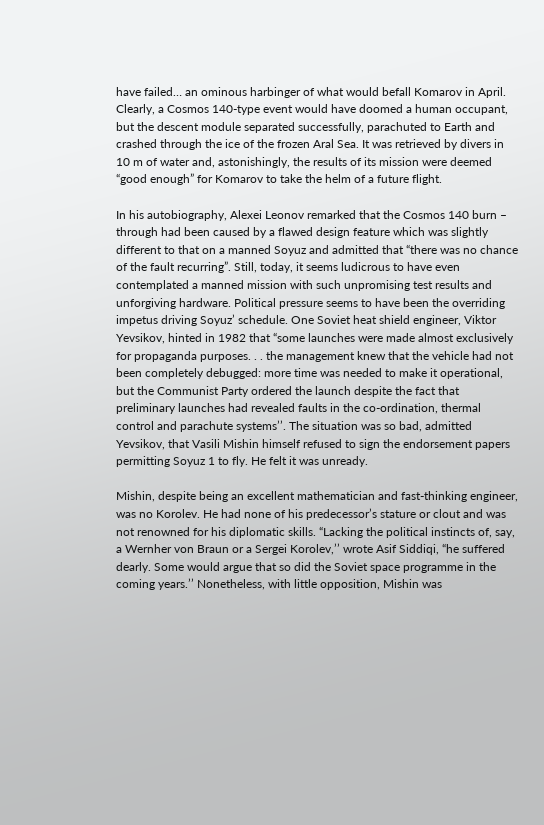have failed… an ominous harbinger of what would befall Komarov in April. Clearly, a Cosmos 140-type event would have doomed a human occupant, but the descent module separated successfully, parachuted to Earth and crashed through the ice of the frozen Aral Sea. It was retrieved by divers in 10 m of water and, astonishingly, the results of its mission were deemed “good enough” for Komarov to take the helm of a future flight.

In his autobiography, Alexei Leonov remarked that the Cosmos 140 burn – through had been caused by a flawed design feature which was slightly different to that on a manned Soyuz and admitted that “there was no chance of the fault recurring”. Still, today, it seems ludicrous to have even contemplated a manned mission with such unpromising test results and unforgiving hardware. Political pressure seems to have been the overriding impetus driving Soyuz’ schedule. One Soviet heat shield engineer, Viktor Yevsikov, hinted in 1982 that “some launches were made almost exclusively for propaganda purposes. . . the management knew that the vehicle had not been completely debugged: more time was needed to make it operational, but the Communist Party ordered the launch despite the fact that preliminary launches had revealed faults in the co-ordination, thermal control and parachute systems’’. The situation was so bad, admitted Yevsikov, that Vasili Mishin himself refused to sign the endorsement papers permitting Soyuz 1 to fly. He felt it was unready.

Mishin, despite being an excellent mathematician and fast-thinking engineer, was no Korolev. He had none of his predecessor’s stature or clout and was not renowned for his diplomatic skills. “Lacking the political instincts of, say, a Wernher von Braun or a Sergei Korolev,’’ wrote Asif Siddiqi, “he suffered dearly. Some would argue that so did the Soviet space programme in the coming years.’’ Nonetheless, with little opposition, Mishin was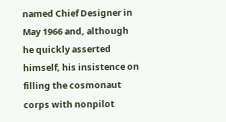named Chief Designer in May 1966 and, although he quickly asserted himself, his insistence on filling the cosmonaut corps with nonpilot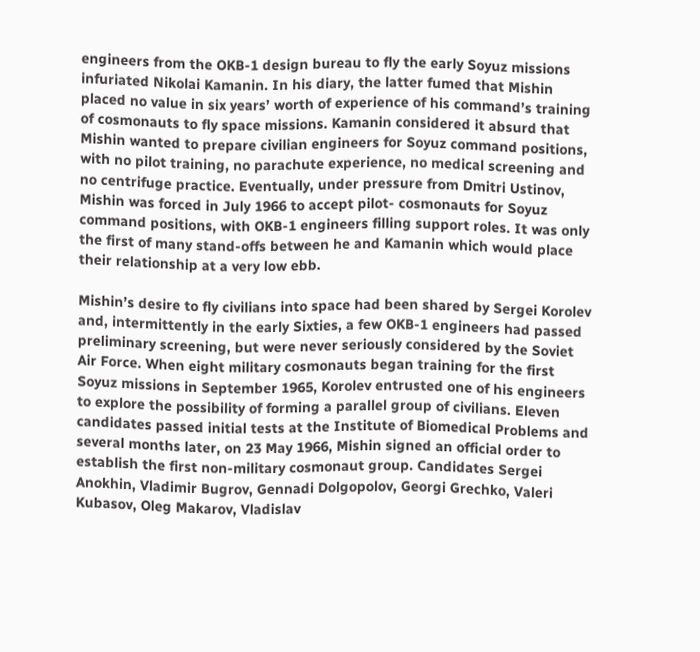engineers from the OKB-1 design bureau to fly the early Soyuz missions infuriated Nikolai Kamanin. In his diary, the latter fumed that Mishin placed no value in six years’ worth of experience of his command’s training of cosmonauts to fly space missions. Kamanin considered it absurd that Mishin wanted to prepare civilian engineers for Soyuz command positions, with no pilot training, no parachute experience, no medical screening and no centrifuge practice. Eventually, under pressure from Dmitri Ustinov, Mishin was forced in July 1966 to accept pilot- cosmonauts for Soyuz command positions, with OKB-1 engineers filling support roles. It was only the first of many stand-offs between he and Kamanin which would place their relationship at a very low ebb.

Mishin’s desire to fly civilians into space had been shared by Sergei Korolev and, intermittently in the early Sixties, a few OKB-1 engineers had passed preliminary screening, but were never seriously considered by the Soviet Air Force. When eight military cosmonauts began training for the first Soyuz missions in September 1965, Korolev entrusted one of his engineers to explore the possibility of forming a parallel group of civilians. Eleven candidates passed initial tests at the Institute of Biomedical Problems and several months later, on 23 May 1966, Mishin signed an official order to establish the first non-military cosmonaut group. Candidates Sergei Anokhin, Vladimir Bugrov, Gennadi Dolgopolov, Georgi Grechko, Valeri Kubasov, Oleg Makarov, Vladislav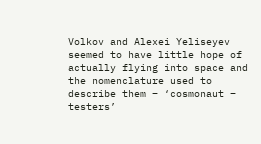Volkov and Alexei Yeliseyev seemed to have little hope of actually flying into space and the nomenclature used to describe them – ‘cosmonaut – testers’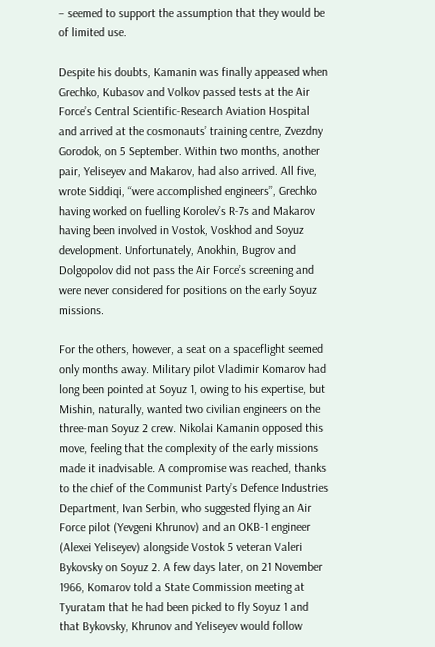– seemed to support the assumption that they would be of limited use.

Despite his doubts, Kamanin was finally appeased when Grechko, Kubasov and Volkov passed tests at the Air Force’s Central Scientific-Research Aviation Hospital and arrived at the cosmonauts’ training centre, Zvezdny Gorodok, on 5 September. Within two months, another pair, Yeliseyev and Makarov, had also arrived. All five, wrote Siddiqi, ‘‘were accomplished engineers’’, Grechko having worked on fuelling Korolev’s R-7s and Makarov having been involved in Vostok, Voskhod and Soyuz development. Unfortunately, Anokhin, Bugrov and Dolgopolov did not pass the Air Force’s screening and were never considered for positions on the early Soyuz missions.

For the others, however, a seat on a spaceflight seemed only months away. Military pilot Vladimir Komarov had long been pointed at Soyuz 1, owing to his expertise, but Mishin, naturally, wanted two civilian engineers on the three-man Soyuz 2 crew. Nikolai Kamanin opposed this move, feeling that the complexity of the early missions made it inadvisable. A compromise was reached, thanks to the chief of the Communist Party’s Defence Industries Department, Ivan Serbin, who suggested flying an Air Force pilot (Yevgeni Khrunov) and an OKB-1 engineer (Alexei Yeliseyev) alongside Vostok 5 veteran Valeri Bykovsky on Soyuz 2. A few days later, on 21 November 1966, Komarov told a State Commission meeting at Tyuratam that he had been picked to fly Soyuz 1 and that Bykovsky, Khrunov and Yeliseyev would follow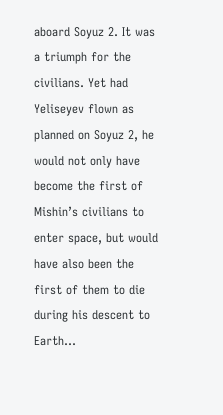aboard Soyuz 2. It was a triumph for the civilians. Yet had Yeliseyev flown as planned on Soyuz 2, he would not only have become the first of Mishin’s civilians to enter space, but would have also been the first of them to die during his descent to Earth…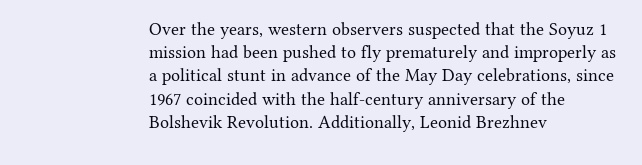Over the years, western observers suspected that the Soyuz 1 mission had been pushed to fly prematurely and improperly as a political stunt in advance of the May Day celebrations, since 1967 coincided with the half-century anniversary of the Bolshevik Revolution. Additionally, Leonid Brezhnev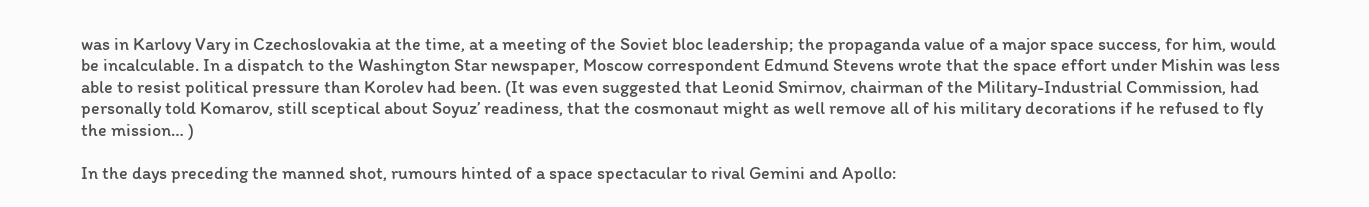was in Karlovy Vary in Czechoslovakia at the time, at a meeting of the Soviet bloc leadership; the propaganda value of a major space success, for him, would be incalculable. In a dispatch to the Washington Star newspaper, Moscow correspondent Edmund Stevens wrote that the space effort under Mishin was less able to resist political pressure than Korolev had been. (It was even suggested that Leonid Smirnov, chairman of the Military-Industrial Commission, had personally told Komarov, still sceptical about Soyuz’ readiness, that the cosmonaut might as well remove all of his military decorations if he refused to fly the mission… )

In the days preceding the manned shot, rumours hinted of a space spectacular to rival Gemini and Apollo: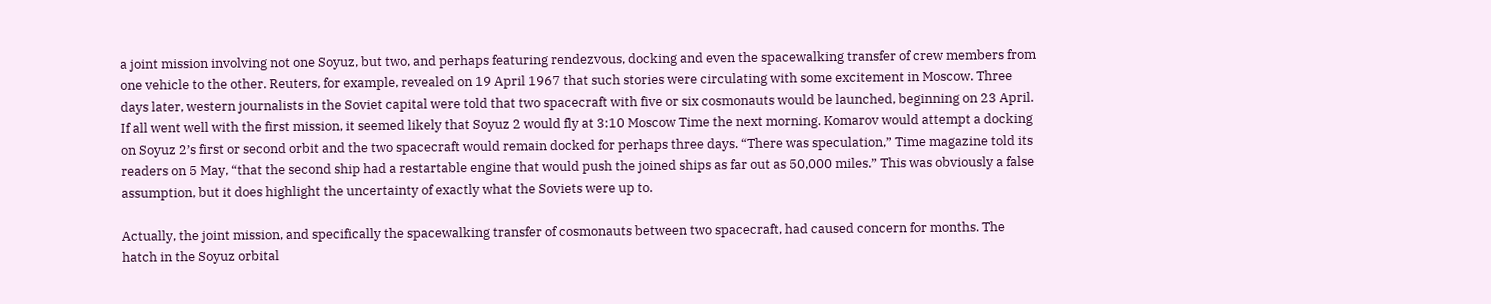a joint mission involving not one Soyuz, but two, and perhaps featuring rendezvous, docking and even the spacewalking transfer of crew members from one vehicle to the other. Reuters, for example, revealed on 19 April 1967 that such stories were circulating with some excitement in Moscow. Three days later, western journalists in the Soviet capital were told that two spacecraft with five or six cosmonauts would be launched, beginning on 23 April. If all went well with the first mission, it seemed likely that Soyuz 2 would fly at 3:10 Moscow Time the next morning. Komarov would attempt a docking on Soyuz 2’s first or second orbit and the two spacecraft would remain docked for perhaps three days. “There was speculation,” Time magazine told its readers on 5 May, “that the second ship had a restartable engine that would push the joined ships as far out as 50,000 miles.” This was obviously a false assumption, but it does highlight the uncertainty of exactly what the Soviets were up to.

Actually, the joint mission, and specifically the spacewalking transfer of cosmonauts between two spacecraft, had caused concern for months. The hatch in the Soyuz orbital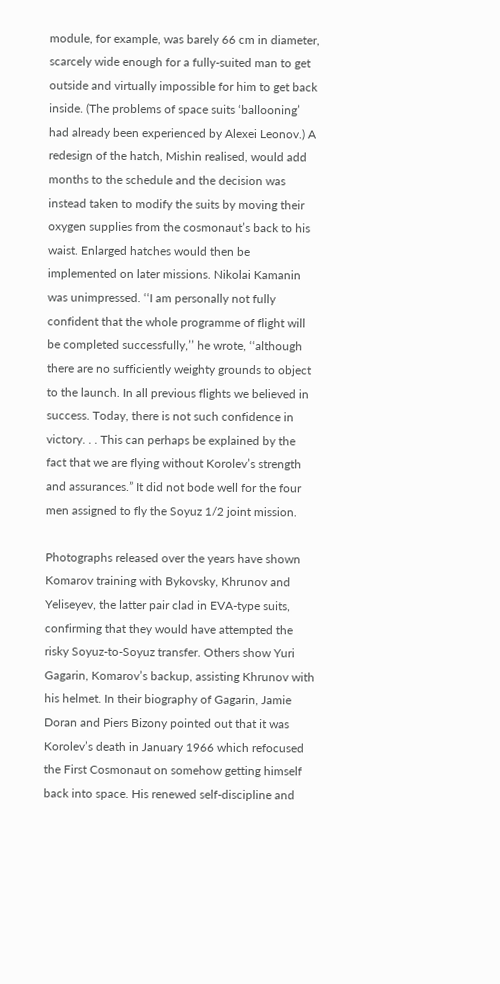module, for example, was barely 66 cm in diameter, scarcely wide enough for a fully-suited man to get outside and virtually impossible for him to get back inside. (The problems of space suits ‘ballooning’ had already been experienced by Alexei Leonov.) A redesign of the hatch, Mishin realised, would add months to the schedule and the decision was instead taken to modify the suits by moving their oxygen supplies from the cosmonaut’s back to his waist. Enlarged hatches would then be implemented on later missions. Nikolai Kamanin was unimpressed. ‘‘I am personally not fully confident that the whole programme of flight will be completed successfully,’’ he wrote, ‘‘although there are no sufficiently weighty grounds to object to the launch. In all previous flights we believed in success. Today, there is not such confidence in victory. . . This can perhaps be explained by the fact that we are flying without Korolev’s strength and assurances.” It did not bode well for the four men assigned to fly the Soyuz 1/2 joint mission.

Photographs released over the years have shown Komarov training with Bykovsky, Khrunov and Yeliseyev, the latter pair clad in EVA-type suits, confirming that they would have attempted the risky Soyuz-to-Soyuz transfer. Others show Yuri Gagarin, Komarov’s backup, assisting Khrunov with his helmet. In their biography of Gagarin, Jamie Doran and Piers Bizony pointed out that it was Korolev’s death in January 1966 which refocused the First Cosmonaut on somehow getting himself back into space. His renewed self-discipline and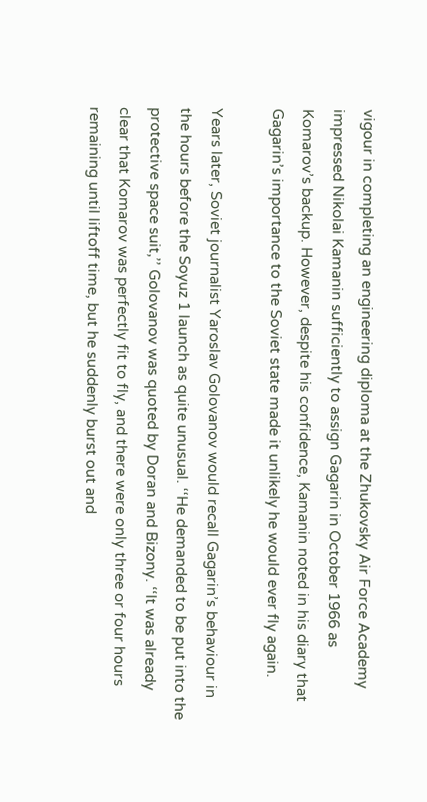vigour in completing an engineering diploma at the Zhukovsky Air Force Academy impressed Nikolai Kamanin sufficiently to assign Gagarin in October 1966 as Komarov’s backup. However, despite his confidence, Kamanin noted in his diary that Gagarin’s importance to the Soviet state made it unlikely he would ever fly again.

Years later, Soviet journalist Yaroslav Golovanov would recall Gagarin’s behaviour in the hours before the Soyuz 1 launch as quite unusual. ‘‘He demanded to be put into the protective space suit,’’ Golovanov was quoted by Doran and Bizony. ‘‘It was already clear that Komarov was perfectly fit to fly, and there were only three or four hours remaining until liftoff time, but he suddenly burst out and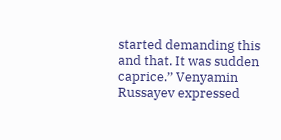started demanding this and that. It was sudden caprice.’’ Venyamin Russayev expressed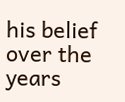his belief over the years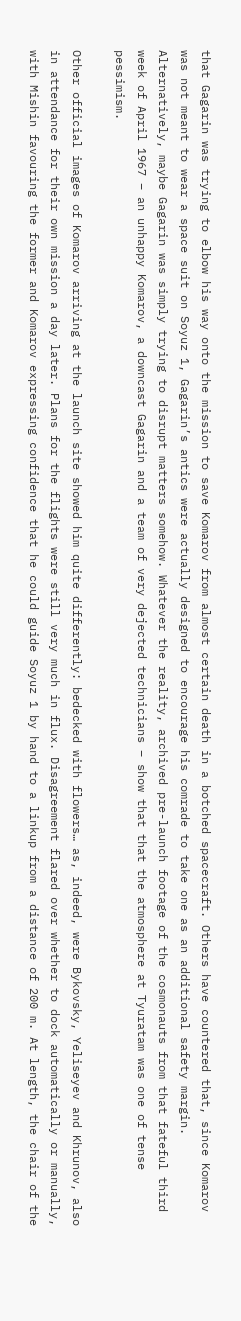that Gagarin was trying to elbow his way onto the mission to save Komarov from almost certain death in a botched spacecraft. Others have countered that, since Komarov was not meant to wear a space suit on Soyuz 1, Gagarin’s antics were actually designed to encourage his comrade to take one as an additional safety margin. Alternatively, maybe Gagarin was simply trying to disrupt matters somehow. Whatever the reality, archived pre-launch footage of the cosmonauts from that fateful third week of April 1967 – an unhappy Komarov, a downcast Gagarin and a team of very dejected technicians – show that that the atmosphere at Tyuratam was one of tense pessimism.

Other official images of Komarov arriving at the launch site showed him quite differently: bedecked with flowers… as, indeed, were Bykovsky, Yeliseyev and Khrunov, also in attendance for their own mission a day later. Plans for the flights were still very much in flux. Disagreement flared over whether to dock automatically or manually, with Mishin favouring the former and Komarov expressing confidence that he could guide Soyuz 1 by hand to a linkup from a distance of 200 m. At length, the chair of the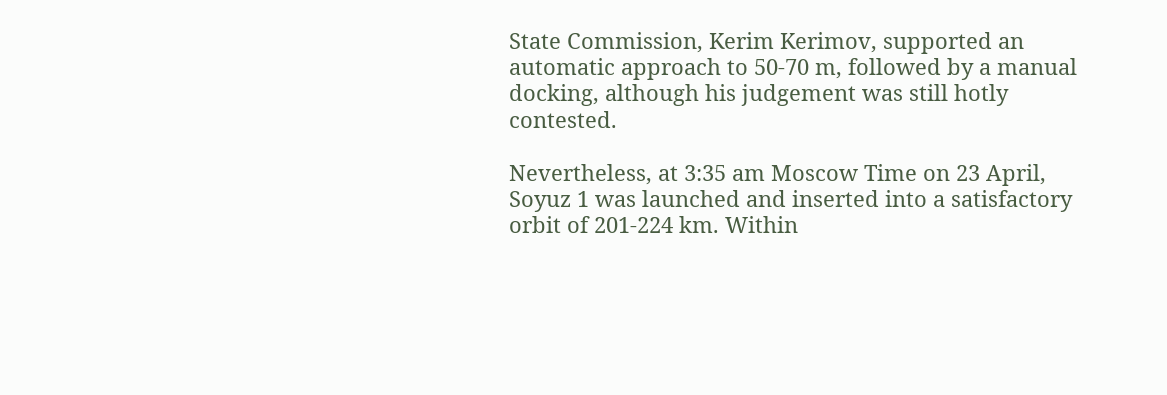State Commission, Kerim Kerimov, supported an automatic approach to 50-70 m, followed by a manual docking, although his judgement was still hotly contested.

Nevertheless, at 3:35 am Moscow Time on 23 April, Soyuz 1 was launched and inserted into a satisfactory orbit of 201-224 km. Within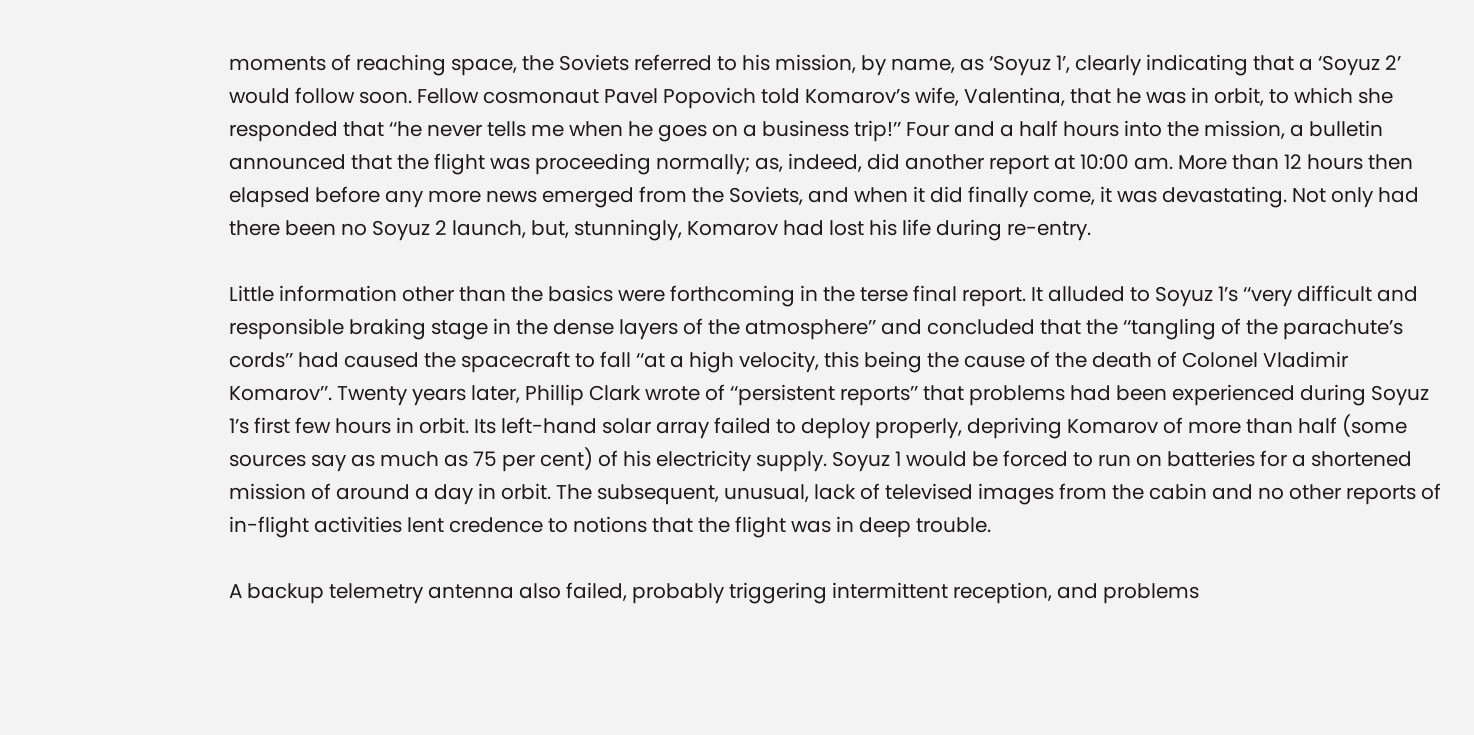moments of reaching space, the Soviets referred to his mission, by name, as ‘Soyuz 1’, clearly indicating that a ‘Soyuz 2’ would follow soon. Fellow cosmonaut Pavel Popovich told Komarov’s wife, Valentina, that he was in orbit, to which she responded that ‘‘he never tells me when he goes on a business trip!’’ Four and a half hours into the mission, a bulletin announced that the flight was proceeding normally; as, indeed, did another report at 10:00 am. More than 12 hours then elapsed before any more news emerged from the Soviets, and when it did finally come, it was devastating. Not only had there been no Soyuz 2 launch, but, stunningly, Komarov had lost his life during re-entry.

Little information other than the basics were forthcoming in the terse final report. It alluded to Soyuz 1’s ‘‘very difficult and responsible braking stage in the dense layers of the atmosphere’’ and concluded that the ‘‘tangling of the parachute’s cords’’ had caused the spacecraft to fall ‘‘at a high velocity, this being the cause of the death of Colonel Vladimir Komarov’’. Twenty years later, Phillip Clark wrote of ‘‘persistent reports’’ that problems had been experienced during Soyuz 1’s first few hours in orbit. Its left-hand solar array failed to deploy properly, depriving Komarov of more than half (some sources say as much as 75 per cent) of his electricity supply. Soyuz 1 would be forced to run on batteries for a shortened mission of around a day in orbit. The subsequent, unusual, lack of televised images from the cabin and no other reports of in-flight activities lent credence to notions that the flight was in deep trouble.

A backup telemetry antenna also failed, probably triggering intermittent reception, and problems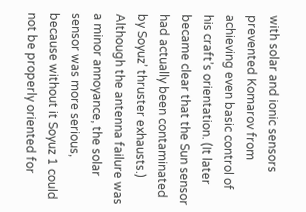with solar and ionic sensors prevented Komarov from achieving even basic control of his craft’s orientation. (It later became clear that the Sun sensor had actually been contaminated by Soyuz’ thruster exhausts.) Although the antenna failure was a minor annoyance, the solar sensor was more serious, because without it Soyuz 1 could not be properly oriented for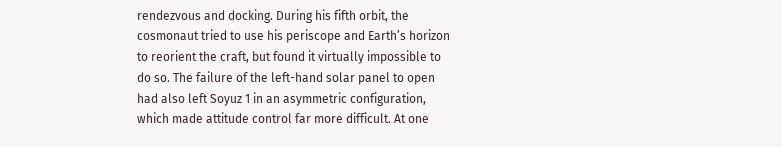rendezvous and docking. During his fifth orbit, the cosmonaut tried to use his periscope and Earth’s horizon to reorient the craft, but found it virtually impossible to do so. The failure of the left-hand solar panel to open had also left Soyuz 1 in an asymmetric configuration, which made attitude control far more difficult. At one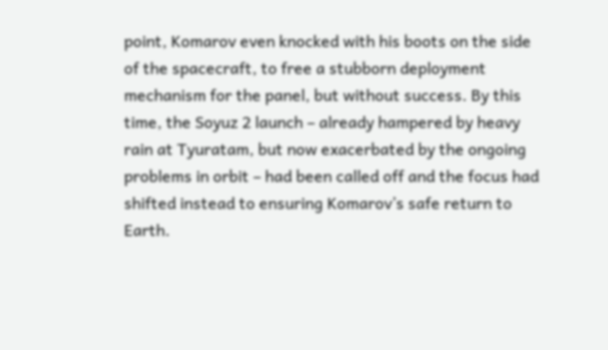point, Komarov even knocked with his boots on the side of the spacecraft, to free a stubborn deployment mechanism for the panel, but without success. By this time, the Soyuz 2 launch – already hampered by heavy rain at Tyuratam, but now exacerbated by the ongoing problems in orbit – had been called off and the focus had shifted instead to ensuring Komarov’s safe return to Earth.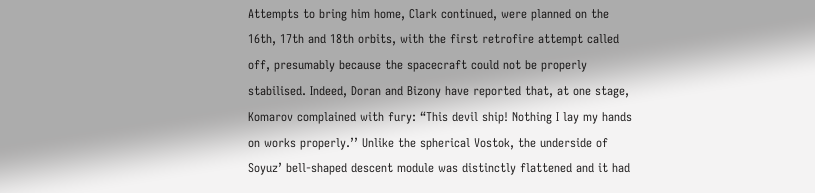Attempts to bring him home, Clark continued, were planned on the 16th, 17th and 18th orbits, with the first retrofire attempt called off, presumably because the spacecraft could not be properly stabilised. Indeed, Doran and Bizony have reported that, at one stage, Komarov complained with fury: “This devil ship! Nothing I lay my hands on works properly.’’ Unlike the spherical Vostok, the underside of Soyuz’ bell-shaped descent module was distinctly flattened and it had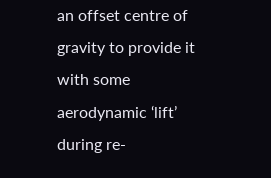an offset centre of gravity to provide it with some aerodynamic ‘lift’ during re-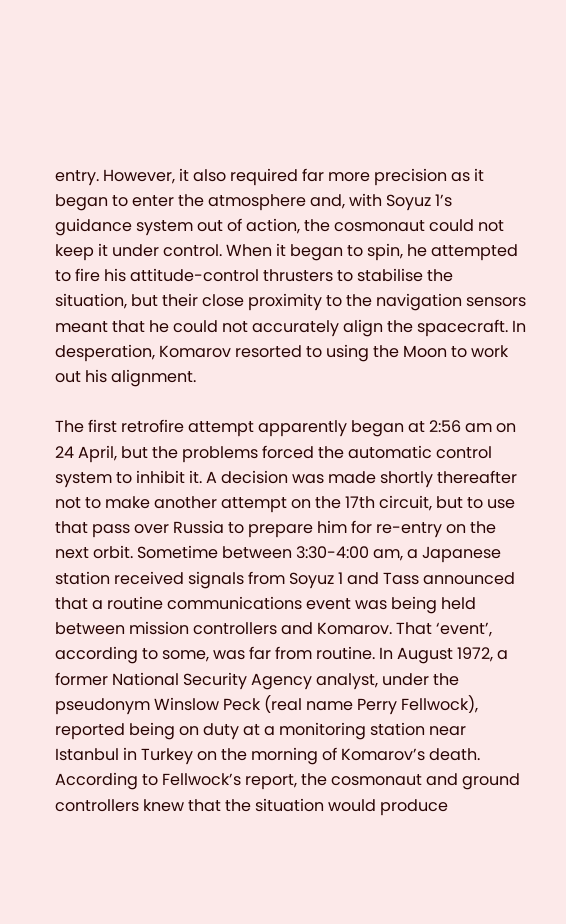entry. However, it also required far more precision as it began to enter the atmosphere and, with Soyuz 1’s guidance system out of action, the cosmonaut could not keep it under control. When it began to spin, he attempted to fire his attitude-control thrusters to stabilise the situation, but their close proximity to the navigation sensors meant that he could not accurately align the spacecraft. In desperation, Komarov resorted to using the Moon to work out his alignment.

The first retrofire attempt apparently began at 2:56 am on 24 April, but the problems forced the automatic control system to inhibit it. A decision was made shortly thereafter not to make another attempt on the 17th circuit, but to use that pass over Russia to prepare him for re-entry on the next orbit. Sometime between 3:30-4:00 am, a Japanese station received signals from Soyuz 1 and Tass announced that a routine communications event was being held between mission controllers and Komarov. That ‘event’, according to some, was far from routine. In August 1972, a former National Security Agency analyst, under the pseudonym Winslow Peck (real name Perry Fellwock), reported being on duty at a monitoring station near Istanbul in Turkey on the morning of Komarov’s death. According to Fellwock’s report, the cosmonaut and ground controllers knew that the situation would produce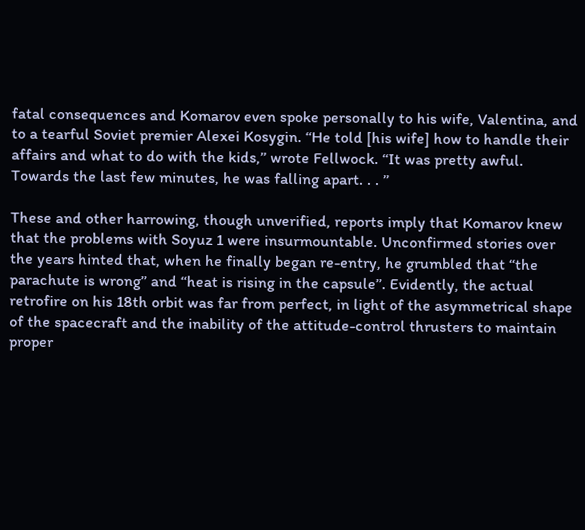fatal consequences and Komarov even spoke personally to his wife, Valentina, and to a tearful Soviet premier Alexei Kosygin. ‘‘He told [his wife] how to handle their affairs and what to do with the kids,’’ wrote Fellwock. ‘‘It was pretty awful. Towards the last few minutes, he was falling apart. . . ’’

These and other harrowing, though unverified, reports imply that Komarov knew that the problems with Soyuz 1 were insurmountable. Unconfirmed stories over the years hinted that, when he finally began re-entry, he grumbled that ‘‘the parachute is wrong’’ and ‘‘heat is rising in the capsule’’. Evidently, the actual retrofire on his 18th orbit was far from perfect, in light of the asymmetrical shape of the spacecraft and the inability of the attitude-control thrusters to maintain proper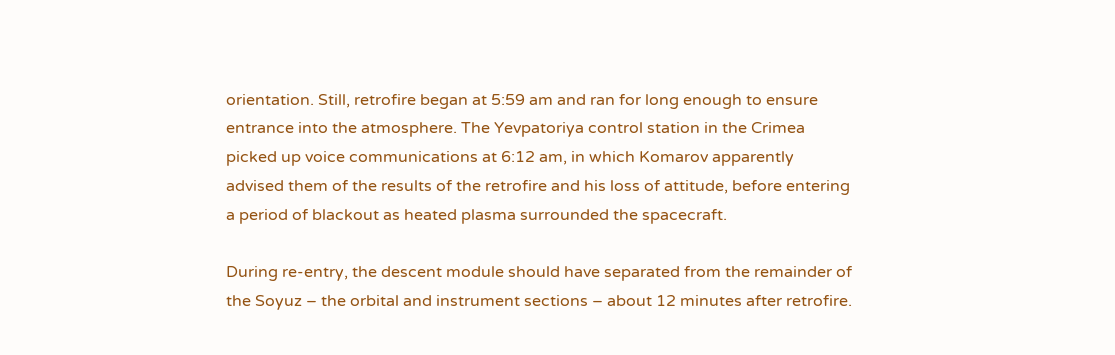orientation. Still, retrofire began at 5:59 am and ran for long enough to ensure entrance into the atmosphere. The Yevpatoriya control station in the Crimea picked up voice communications at 6:12 am, in which Komarov apparently advised them of the results of the retrofire and his loss of attitude, before entering a period of blackout as heated plasma surrounded the spacecraft.

During re-entry, the descent module should have separated from the remainder of the Soyuz – the orbital and instrument sections – about 12 minutes after retrofire.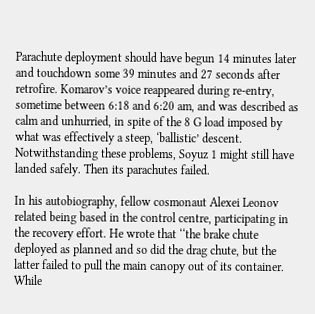Parachute deployment should have begun 14 minutes later and touchdown some 39 minutes and 27 seconds after retrofire. Komarov’s voice reappeared during re-entry, sometime between 6:18 and 6:20 am, and was described as calm and unhurried, in spite of the 8 G load imposed by what was effectively a steep, ‘ballistic’ descent. Notwithstanding these problems, Soyuz 1 might still have landed safely. Then its parachutes failed.

In his autobiography, fellow cosmonaut Alexei Leonov related being based in the control centre, participating in the recovery effort. He wrote that ‘‘the brake chute deployed as planned and so did the drag chute, but the latter failed to pull the main canopy out of its container. While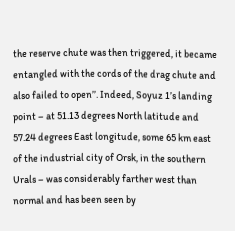the reserve chute was then triggered, it became entangled with the cords of the drag chute and also failed to open’’. Indeed, Soyuz 1’s landing point – at 51.13 degrees North latitude and 57.24 degrees East longitude, some 65 km east of the industrial city of Orsk, in the southern Urals – was considerably farther west than normal and has been seen by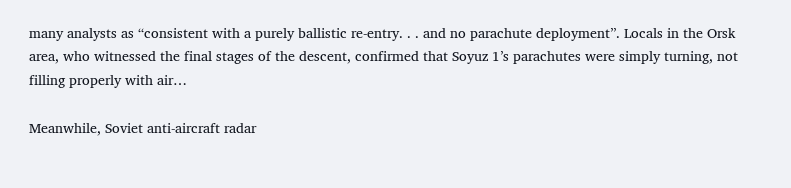many analysts as ‘‘consistent with a purely ballistic re-entry. . . and no parachute deployment’’. Locals in the Orsk area, who witnessed the final stages of the descent, confirmed that Soyuz 1’s parachutes were simply turning, not filling properly with air…

Meanwhile, Soviet anti-aircraft radar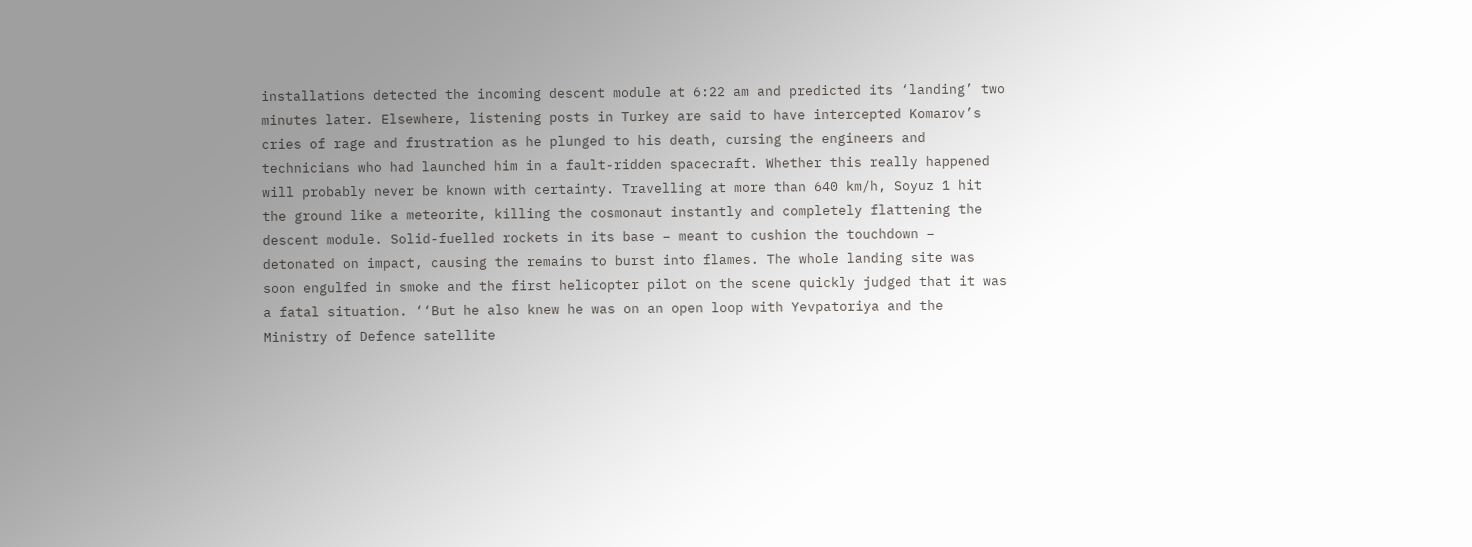installations detected the incoming descent module at 6:22 am and predicted its ‘landing’ two minutes later. Elsewhere, listening posts in Turkey are said to have intercepted Komarov’s cries of rage and frustration as he plunged to his death, cursing the engineers and technicians who had launched him in a fault-ridden spacecraft. Whether this really happened will probably never be known with certainty. Travelling at more than 640 km/h, Soyuz 1 hit the ground like a meteorite, killing the cosmonaut instantly and completely flattening the descent module. Solid-fuelled rockets in its base – meant to cushion the touchdown – detonated on impact, causing the remains to burst into flames. The whole landing site was soon engulfed in smoke and the first helicopter pilot on the scene quickly judged that it was a fatal situation. ‘‘But he also knew he was on an open loop with Yevpatoriya and the Ministry of Defence satellite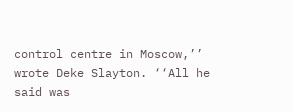control centre in Moscow,’’ wrote Deke Slayton. ‘‘All he said was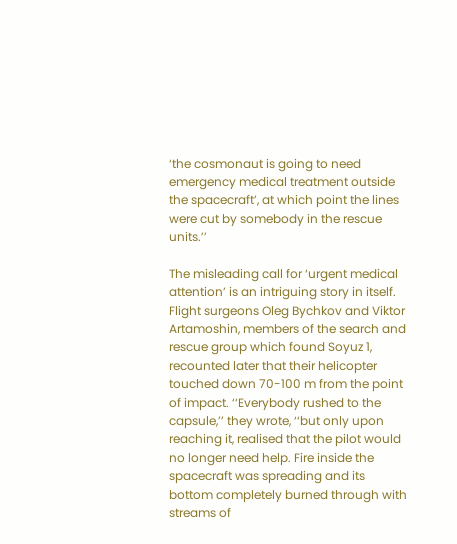‘the cosmonaut is going to need emergency medical treatment outside the spacecraft’, at which point the lines were cut by somebody in the rescue units.’’

The misleading call for ‘urgent medical attention’ is an intriguing story in itself. Flight surgeons Oleg Bychkov and Viktor Artamoshin, members of the search and rescue group which found Soyuz 1, recounted later that their helicopter touched down 70-100 m from the point of impact. ‘‘Everybody rushed to the capsule,’’ they wrote, ‘‘but only upon reaching it, realised that the pilot would no longer need help. Fire inside the spacecraft was spreading and its bottom completely burned through with streams of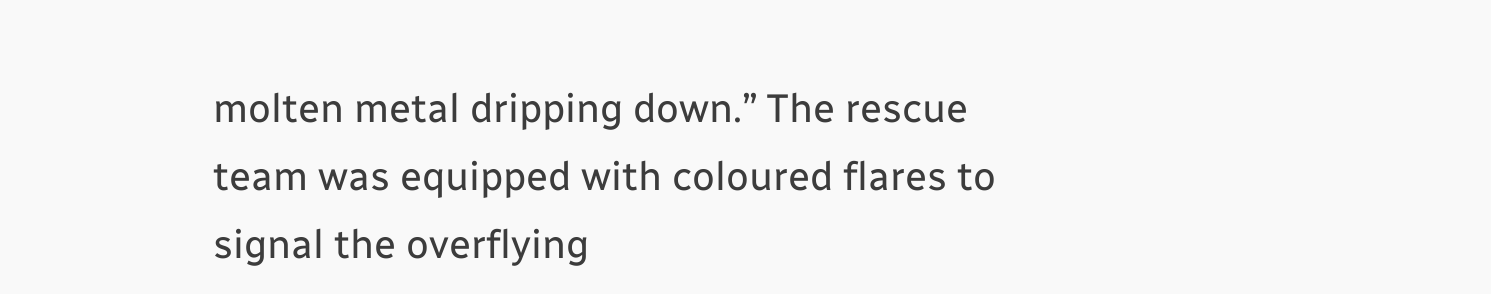molten metal dripping down.’’ The rescue team was equipped with coloured flares to signal the overflying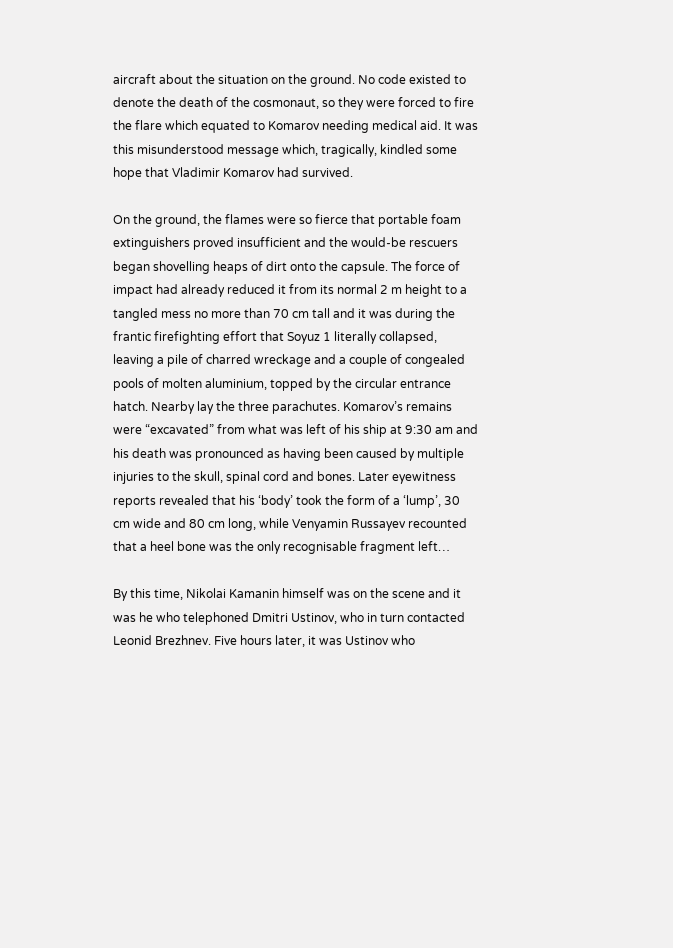aircraft about the situation on the ground. No code existed to denote the death of the cosmonaut, so they were forced to fire the flare which equated to Komarov needing medical aid. It was this misunderstood message which, tragically, kindled some hope that Vladimir Komarov had survived.

On the ground, the flames were so fierce that portable foam extinguishers proved insufficient and the would-be rescuers began shovelling heaps of dirt onto the capsule. The force of impact had already reduced it from its normal 2 m height to a tangled mess no more than 70 cm tall and it was during the frantic firefighting effort that Soyuz 1 literally collapsed, leaving a pile of charred wreckage and a couple of congealed pools of molten aluminium, topped by the circular entrance hatch. Nearby lay the three parachutes. Komarov’s remains were “excavated” from what was left of his ship at 9:30 am and his death was pronounced as having been caused by multiple injuries to the skull, spinal cord and bones. Later eyewitness reports revealed that his ‘body’ took the form of a ‘lump’, 30 cm wide and 80 cm long, while Venyamin Russayev recounted that a heel bone was the only recognisable fragment left…

By this time, Nikolai Kamanin himself was on the scene and it was he who telephoned Dmitri Ustinov, who in turn contacted Leonid Brezhnev. Five hours later, it was Ustinov who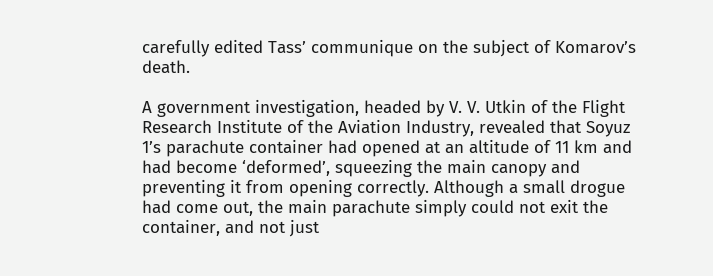carefully edited Tass’ communique on the subject of Komarov’s death.

A government investigation, headed by V. V. Utkin of the Flight Research Institute of the Aviation Industry, revealed that Soyuz 1’s parachute container had opened at an altitude of 11 km and had become ‘deformed’, squeezing the main canopy and preventing it from opening correctly. Although a small drogue had come out, the main parachute simply could not exit the container, and not just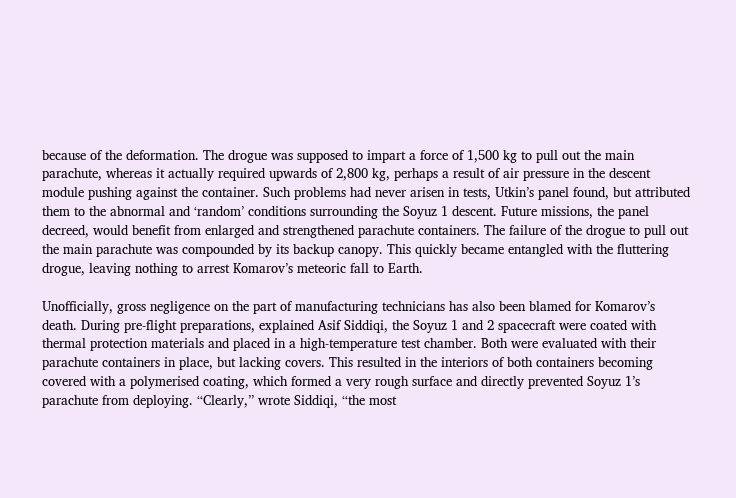because of the deformation. The drogue was supposed to impart a force of 1,500 kg to pull out the main parachute, whereas it actually required upwards of 2,800 kg, perhaps a result of air pressure in the descent module pushing against the container. Such problems had never arisen in tests, Utkin’s panel found, but attributed them to the abnormal and ‘random’ conditions surrounding the Soyuz 1 descent. Future missions, the panel decreed, would benefit from enlarged and strengthened parachute containers. The failure of the drogue to pull out the main parachute was compounded by its backup canopy. This quickly became entangled with the fluttering drogue, leaving nothing to arrest Komarov’s meteoric fall to Earth.

Unofficially, gross negligence on the part of manufacturing technicians has also been blamed for Komarov’s death. During pre-flight preparations, explained Asif Siddiqi, the Soyuz 1 and 2 spacecraft were coated with thermal protection materials and placed in a high-temperature test chamber. Both were evaluated with their parachute containers in place, but lacking covers. This resulted in the interiors of both containers becoming covered with a polymerised coating, which formed a very rough surface and directly prevented Soyuz 1’s parachute from deploying. ‘‘Clearly,’’ wrote Siddiqi, ‘‘the most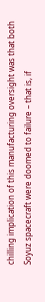chilling implication of this manufacturing oversight was that both Soyuz spacecraft were doomed to failure – that is, if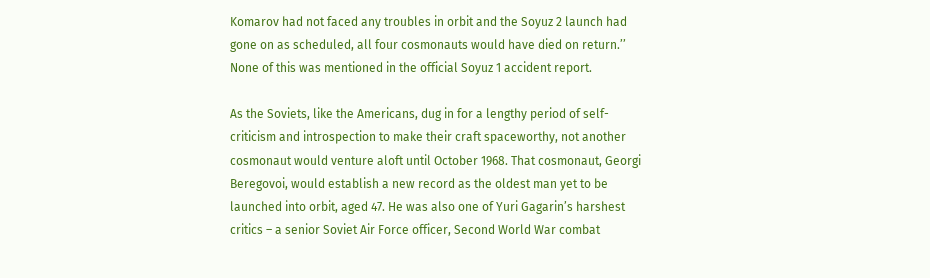Komarov had not faced any troubles in orbit and the Soyuz 2 launch had gone on as scheduled, all four cosmonauts would have died on return.’’ None of this was mentioned in the official Soyuz 1 accident report.

As the Soviets, like the Americans, dug in for a lengthy period of self-criticism and introspection to make their craft spaceworthy, not another cosmonaut would venture aloft until October 1968. That cosmonaut, Georgi Beregovoi, would establish a new record as the oldest man yet to be launched into orbit, aged 47. He was also one of Yuri Gagarin’s harshest critics – a senior Soviet Air Force officer, Second World War combat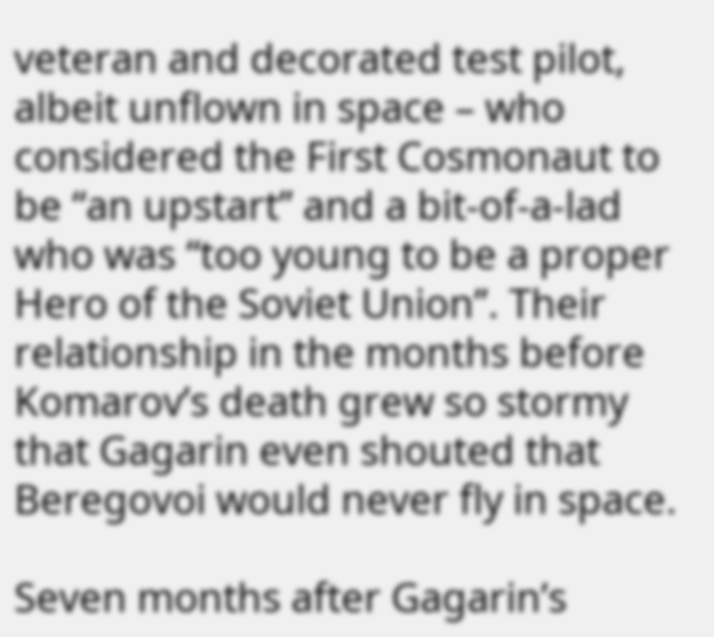veteran and decorated test pilot, albeit unflown in space – who considered the First Cosmonaut to be “an upstart’’ and a bit-of-a-lad who was “too young to be a proper Hero of the Soviet Union’’. Their relationship in the months before Komarov’s death grew so stormy that Gagarin even shouted that Beregovoi would never fly in space.

Seven months after Gagarin’s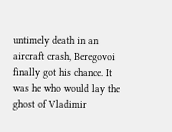untimely death in an aircraft crash, Beregovoi finally got his chance. It was he who would lay the ghost of Vladimir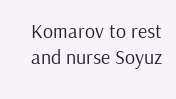Komarov to rest and nurse Soyuz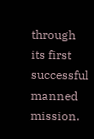through its first successful manned mission.